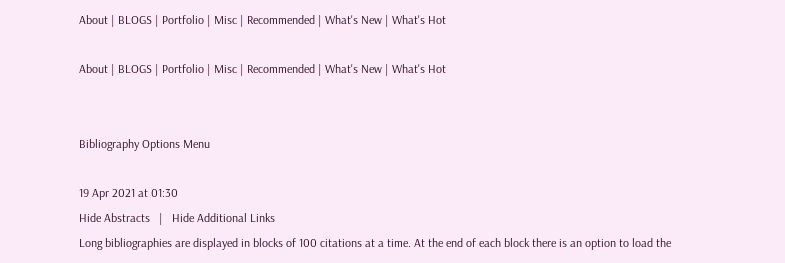About | BLOGS | Portfolio | Misc | Recommended | What's New | What's Hot

About | BLOGS | Portfolio | Misc | Recommended | What's New | What's Hot


Bibliography Options Menu

19 Apr 2021 at 01:30
Hide Abstracts   |   Hide Additional Links
Long bibliographies are displayed in blocks of 100 citations at a time. At the end of each block there is an option to load the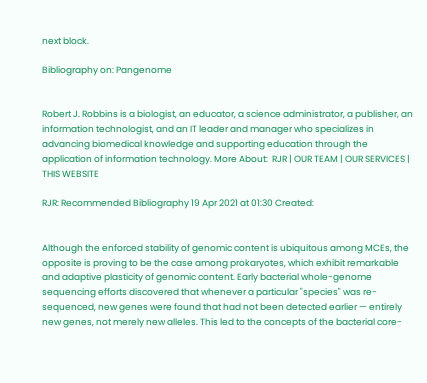next block.

Bibliography on: Pangenome


Robert J. Robbins is a biologist, an educator, a science administrator, a publisher, an information technologist, and an IT leader and manager who specializes in advancing biomedical knowledge and supporting education through the application of information technology. More About:  RJR | OUR TEAM | OUR SERVICES | THIS WEBSITE

RJR: Recommended Bibliography 19 Apr 2021 at 01:30 Created:


Although the enforced stability of genomic content is ubiquitous among MCEs, the opposite is proving to be the case among prokaryotes, which exhibit remarkable and adaptive plasticity of genomic content. Early bacterial whole-genome sequencing efforts discovered that whenever a particular "species" was re-sequenced, new genes were found that had not been detected earlier — entirely new genes, not merely new alleles. This led to the concepts of the bacterial core-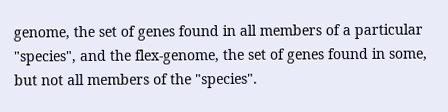genome, the set of genes found in all members of a particular "species", and the flex-genome, the set of genes found in some, but not all members of the "species".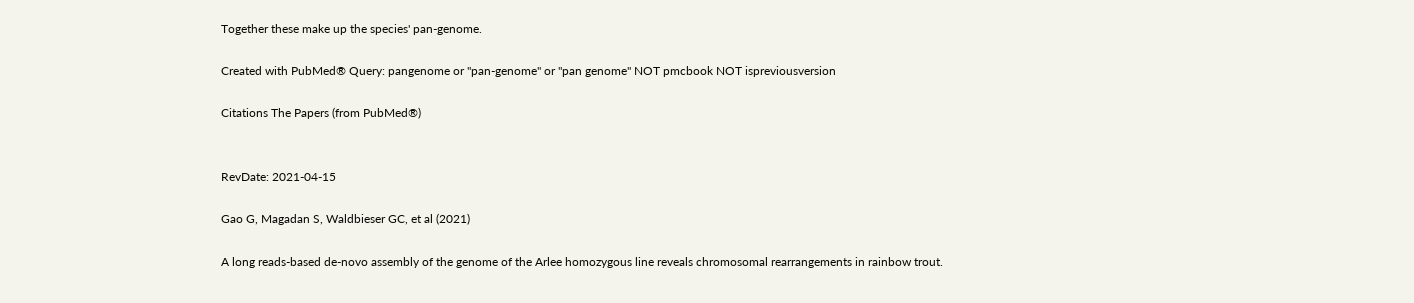Together these make up the species' pan-genome.

Created with PubMed® Query: pangenome or "pan-genome" or "pan genome" NOT pmcbook NOT ispreviousversion

Citations The Papers (from PubMed®)


RevDate: 2021-04-15

Gao G, Magadan S, Waldbieser GC, et al (2021)

A long reads-based de-novo assembly of the genome of the Arlee homozygous line reveals chromosomal rearrangements in rainbow trout.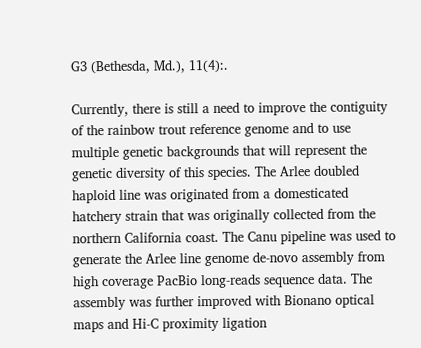G3 (Bethesda, Md.), 11(4):.

Currently, there is still a need to improve the contiguity of the rainbow trout reference genome and to use multiple genetic backgrounds that will represent the genetic diversity of this species. The Arlee doubled haploid line was originated from a domesticated hatchery strain that was originally collected from the northern California coast. The Canu pipeline was used to generate the Arlee line genome de-novo assembly from high coverage PacBio long-reads sequence data. The assembly was further improved with Bionano optical maps and Hi-C proximity ligation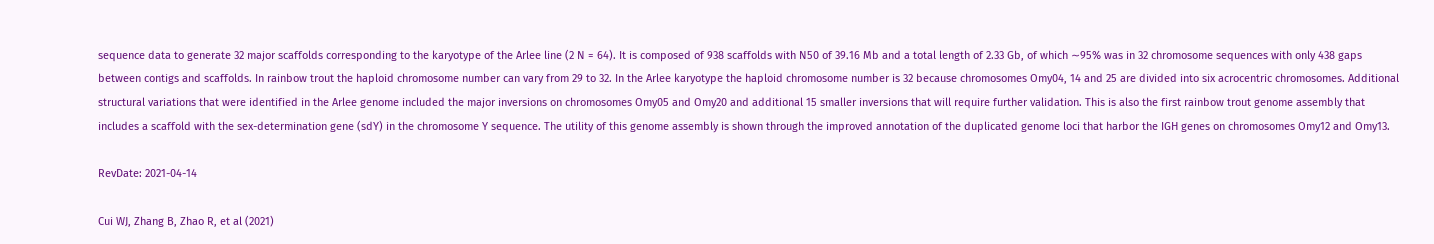sequence data to generate 32 major scaffolds corresponding to the karyotype of the Arlee line (2 N = 64). It is composed of 938 scaffolds with N50 of 39.16 Mb and a total length of 2.33 Gb, of which ∼95% was in 32 chromosome sequences with only 438 gaps between contigs and scaffolds. In rainbow trout the haploid chromosome number can vary from 29 to 32. In the Arlee karyotype the haploid chromosome number is 32 because chromosomes Omy04, 14 and 25 are divided into six acrocentric chromosomes. Additional structural variations that were identified in the Arlee genome included the major inversions on chromosomes Omy05 and Omy20 and additional 15 smaller inversions that will require further validation. This is also the first rainbow trout genome assembly that includes a scaffold with the sex-determination gene (sdY) in the chromosome Y sequence. The utility of this genome assembly is shown through the improved annotation of the duplicated genome loci that harbor the IGH genes on chromosomes Omy12 and Omy13.

RevDate: 2021-04-14

Cui WJ, Zhang B, Zhao R, et al (2021)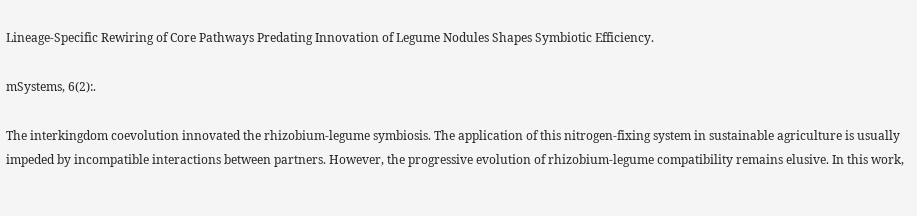Lineage-Specific Rewiring of Core Pathways Predating Innovation of Legume Nodules Shapes Symbiotic Efficiency.

mSystems, 6(2):.

The interkingdom coevolution innovated the rhizobium-legume symbiosis. The application of this nitrogen-fixing system in sustainable agriculture is usually impeded by incompatible interactions between partners. However, the progressive evolution of rhizobium-legume compatibility remains elusive. In this work,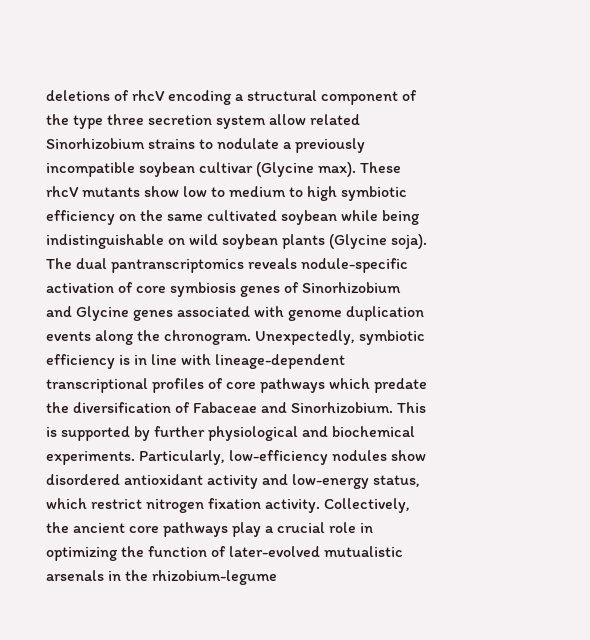deletions of rhcV encoding a structural component of the type three secretion system allow related Sinorhizobium strains to nodulate a previously incompatible soybean cultivar (Glycine max). These rhcV mutants show low to medium to high symbiotic efficiency on the same cultivated soybean while being indistinguishable on wild soybean plants (Glycine soja). The dual pantranscriptomics reveals nodule-specific activation of core symbiosis genes of Sinorhizobium and Glycine genes associated with genome duplication events along the chronogram. Unexpectedly, symbiotic efficiency is in line with lineage-dependent transcriptional profiles of core pathways which predate the diversification of Fabaceae and Sinorhizobium. This is supported by further physiological and biochemical experiments. Particularly, low-efficiency nodules show disordered antioxidant activity and low-energy status, which restrict nitrogen fixation activity. Collectively, the ancient core pathways play a crucial role in optimizing the function of later-evolved mutualistic arsenals in the rhizobium-legume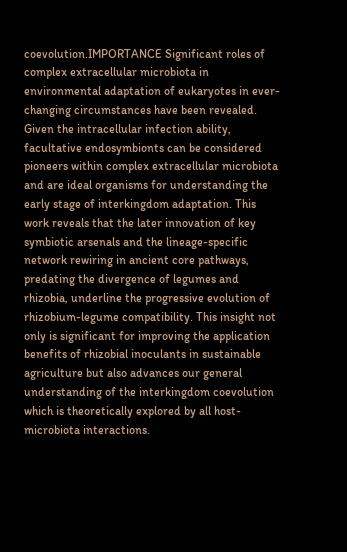coevolution.IMPORTANCE Significant roles of complex extracellular microbiota in environmental adaptation of eukaryotes in ever-changing circumstances have been revealed. Given the intracellular infection ability, facultative endosymbionts can be considered pioneers within complex extracellular microbiota and are ideal organisms for understanding the early stage of interkingdom adaptation. This work reveals that the later innovation of key symbiotic arsenals and the lineage-specific network rewiring in ancient core pathways, predating the divergence of legumes and rhizobia, underline the progressive evolution of rhizobium-legume compatibility. This insight not only is significant for improving the application benefits of rhizobial inoculants in sustainable agriculture but also advances our general understanding of the interkingdom coevolution which is theoretically explored by all host-microbiota interactions.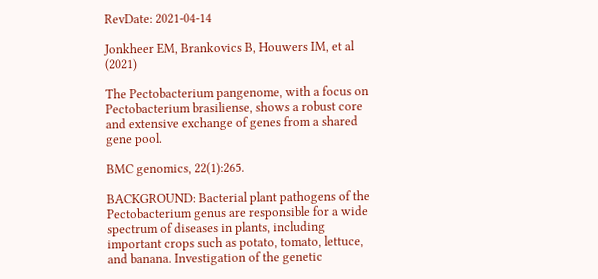RevDate: 2021-04-14

Jonkheer EM, Brankovics B, Houwers IM, et al (2021)

The Pectobacterium pangenome, with a focus on Pectobacterium brasiliense, shows a robust core and extensive exchange of genes from a shared gene pool.

BMC genomics, 22(1):265.

BACKGROUND: Bacterial plant pathogens of the Pectobacterium genus are responsible for a wide spectrum of diseases in plants, including important crops such as potato, tomato, lettuce, and banana. Investigation of the genetic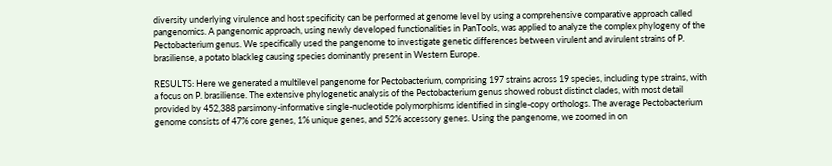diversity underlying virulence and host specificity can be performed at genome level by using a comprehensive comparative approach called pangenomics. A pangenomic approach, using newly developed functionalities in PanTools, was applied to analyze the complex phylogeny of the Pectobacterium genus. We specifically used the pangenome to investigate genetic differences between virulent and avirulent strains of P. brasiliense, a potato blackleg causing species dominantly present in Western Europe.

RESULTS: Here we generated a multilevel pangenome for Pectobacterium, comprising 197 strains across 19 species, including type strains, with a focus on P. brasiliense. The extensive phylogenetic analysis of the Pectobacterium genus showed robust distinct clades, with most detail provided by 452,388 parsimony-informative single-nucleotide polymorphisms identified in single-copy orthologs. The average Pectobacterium genome consists of 47% core genes, 1% unique genes, and 52% accessory genes. Using the pangenome, we zoomed in on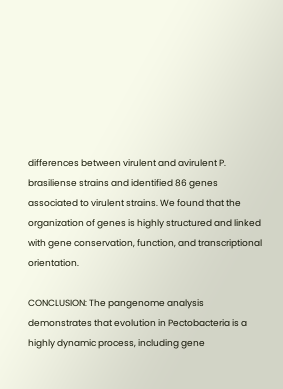differences between virulent and avirulent P. brasiliense strains and identified 86 genes associated to virulent strains. We found that the organization of genes is highly structured and linked with gene conservation, function, and transcriptional orientation.

CONCLUSION: The pangenome analysis demonstrates that evolution in Pectobacteria is a highly dynamic process, including gene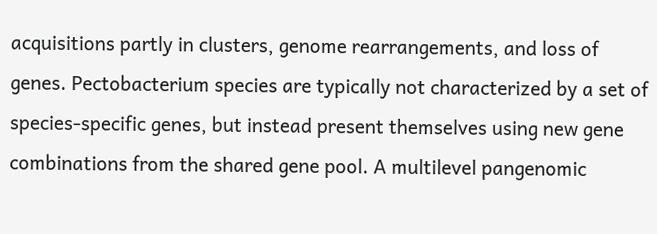acquisitions partly in clusters, genome rearrangements, and loss of genes. Pectobacterium species are typically not characterized by a set of species-specific genes, but instead present themselves using new gene combinations from the shared gene pool. A multilevel pangenomic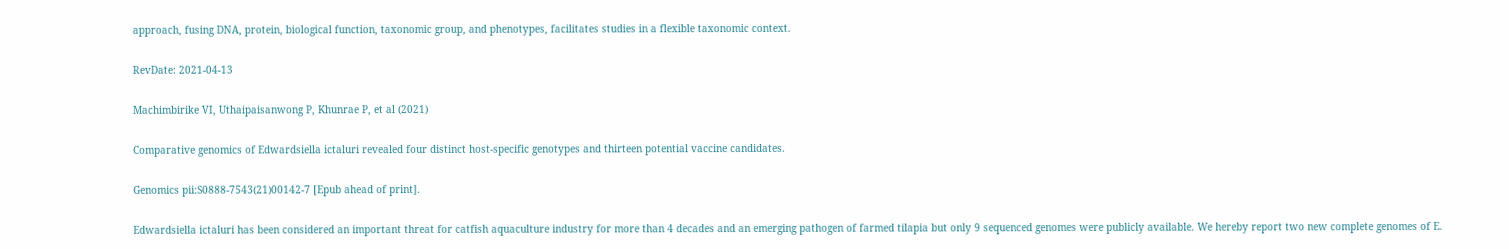approach, fusing DNA, protein, biological function, taxonomic group, and phenotypes, facilitates studies in a flexible taxonomic context.

RevDate: 2021-04-13

Machimbirike VI, Uthaipaisanwong P, Khunrae P, et al (2021)

Comparative genomics of Edwardsiella ictaluri revealed four distinct host-specific genotypes and thirteen potential vaccine candidates.

Genomics pii:S0888-7543(21)00142-7 [Epub ahead of print].

Edwardsiella ictaluri has been considered an important threat for catfish aquaculture industry for more than 4 decades and an emerging pathogen of farmed tilapia but only 9 sequenced genomes were publicly available. We hereby report two new complete genomes of E.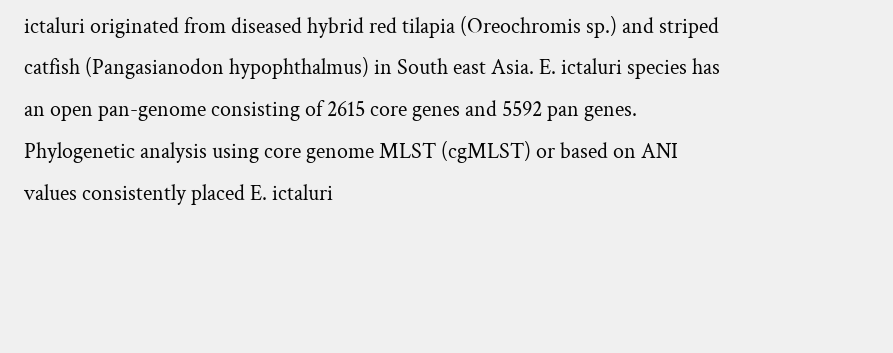ictaluri originated from diseased hybrid red tilapia (Oreochromis sp.) and striped catfish (Pangasianodon hypophthalmus) in South east Asia. E. ictaluri species has an open pan-genome consisting of 2615 core genes and 5592 pan genes. Phylogenetic analysis using core genome MLST (cgMLST) or based on ANI values consistently placed E. ictaluri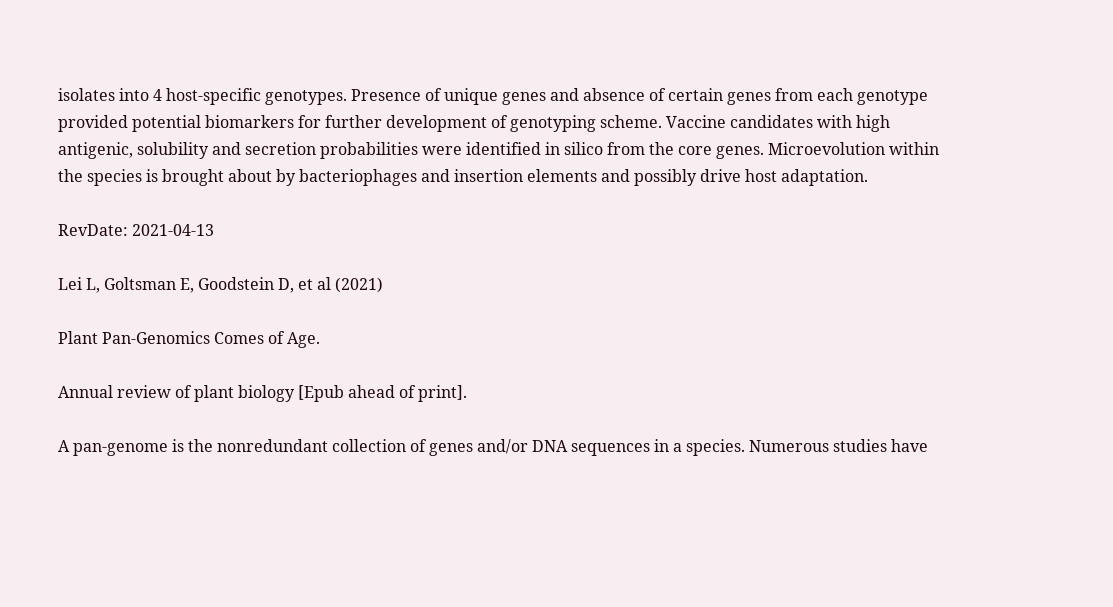isolates into 4 host-specific genotypes. Presence of unique genes and absence of certain genes from each genotype provided potential biomarkers for further development of genotyping scheme. Vaccine candidates with high antigenic, solubility and secretion probabilities were identified in silico from the core genes. Microevolution within the species is brought about by bacteriophages and insertion elements and possibly drive host adaptation.

RevDate: 2021-04-13

Lei L, Goltsman E, Goodstein D, et al (2021)

Plant Pan-Genomics Comes of Age.

Annual review of plant biology [Epub ahead of print].

A pan-genome is the nonredundant collection of genes and/or DNA sequences in a species. Numerous studies have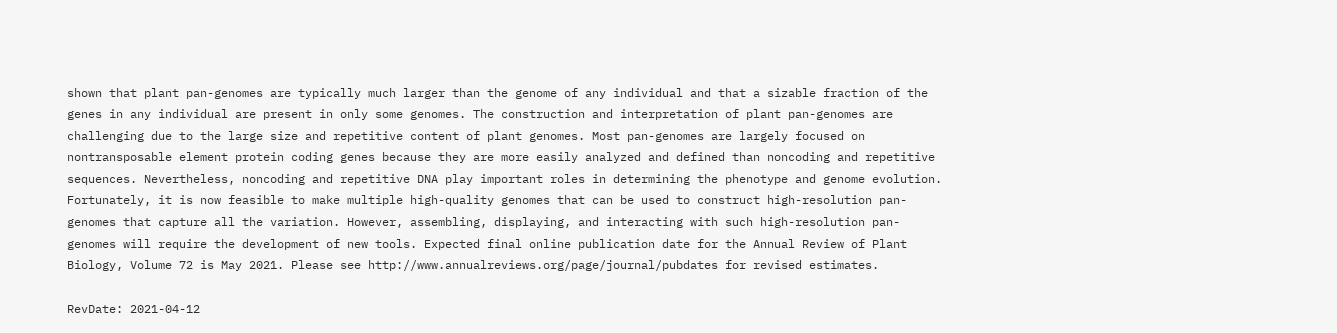shown that plant pan-genomes are typically much larger than the genome of any individual and that a sizable fraction of the genes in any individual are present in only some genomes. The construction and interpretation of plant pan-genomes are challenging due to the large size and repetitive content of plant genomes. Most pan-genomes are largely focused on nontransposable element protein coding genes because they are more easily analyzed and defined than noncoding and repetitive sequences. Nevertheless, noncoding and repetitive DNA play important roles in determining the phenotype and genome evolution. Fortunately, it is now feasible to make multiple high-quality genomes that can be used to construct high-resolution pan-genomes that capture all the variation. However, assembling, displaying, and interacting with such high-resolution pan-genomes will require the development of new tools. Expected final online publication date for the Annual Review of Plant Biology, Volume 72 is May 2021. Please see http://www.annualreviews.org/page/journal/pubdates for revised estimates.

RevDate: 2021-04-12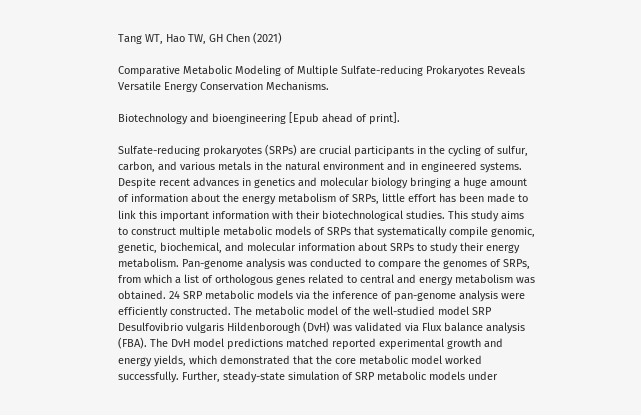Tang WT, Hao TW, GH Chen (2021)

Comparative Metabolic Modeling of Multiple Sulfate-reducing Prokaryotes Reveals Versatile Energy Conservation Mechanisms.

Biotechnology and bioengineering [Epub ahead of print].

Sulfate-reducing prokaryotes (SRPs) are crucial participants in the cycling of sulfur, carbon, and various metals in the natural environment and in engineered systems. Despite recent advances in genetics and molecular biology bringing a huge amount of information about the energy metabolism of SRPs, little effort has been made to link this important information with their biotechnological studies. This study aims to construct multiple metabolic models of SRPs that systematically compile genomic, genetic, biochemical, and molecular information about SRPs to study their energy metabolism. Pan-genome analysis was conducted to compare the genomes of SRPs, from which a list of orthologous genes related to central and energy metabolism was obtained. 24 SRP metabolic models via the inference of pan-genome analysis were efficiently constructed. The metabolic model of the well-studied model SRP Desulfovibrio vulgaris Hildenborough (DvH) was validated via Flux balance analysis (FBA). The DvH model predictions matched reported experimental growth and energy yields, which demonstrated that the core metabolic model worked successfully. Further, steady-state simulation of SRP metabolic models under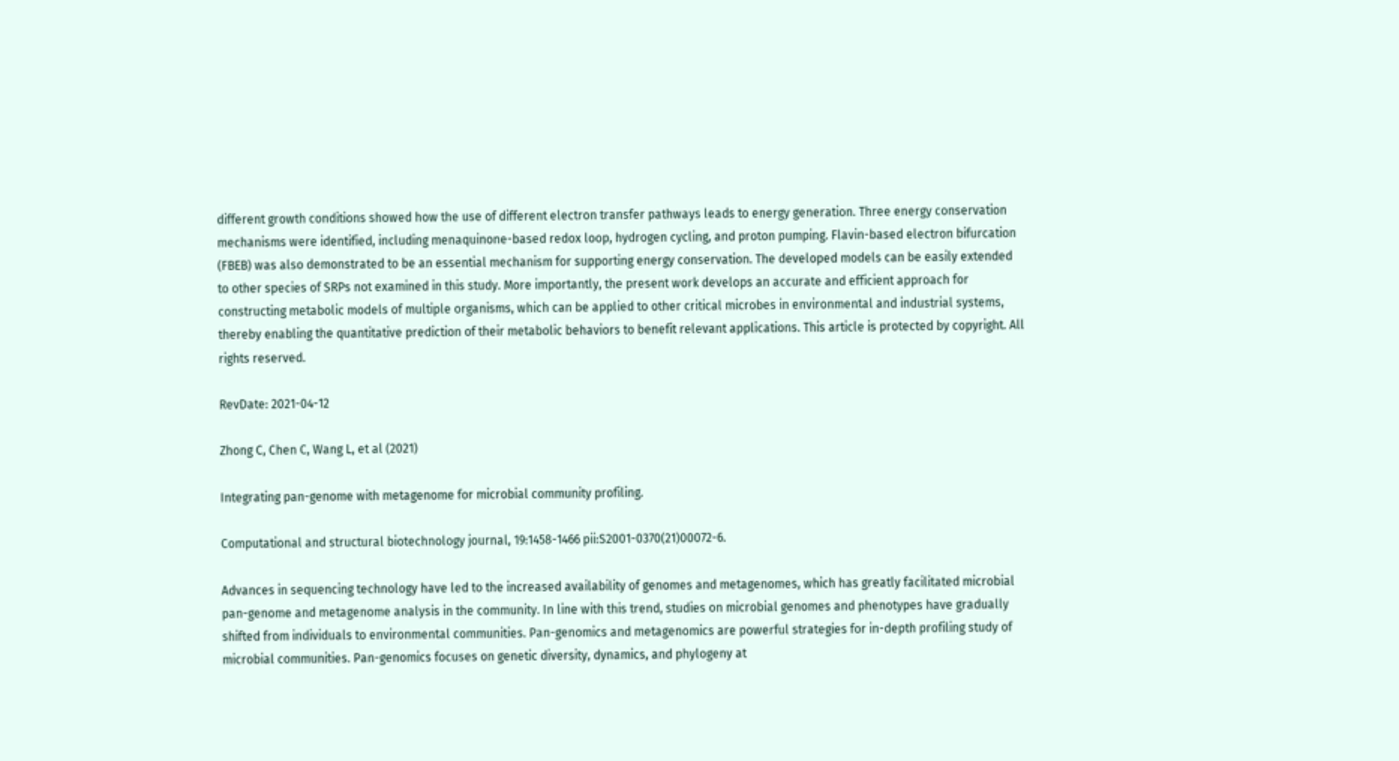different growth conditions showed how the use of different electron transfer pathways leads to energy generation. Three energy conservation mechanisms were identified, including menaquinone-based redox loop, hydrogen cycling, and proton pumping. Flavin-based electron bifurcation (FBEB) was also demonstrated to be an essential mechanism for supporting energy conservation. The developed models can be easily extended to other species of SRPs not examined in this study. More importantly, the present work develops an accurate and efficient approach for constructing metabolic models of multiple organisms, which can be applied to other critical microbes in environmental and industrial systems, thereby enabling the quantitative prediction of their metabolic behaviors to benefit relevant applications. This article is protected by copyright. All rights reserved.

RevDate: 2021-04-12

Zhong C, Chen C, Wang L, et al (2021)

Integrating pan-genome with metagenome for microbial community profiling.

Computational and structural biotechnology journal, 19:1458-1466 pii:S2001-0370(21)00072-6.

Advances in sequencing technology have led to the increased availability of genomes and metagenomes, which has greatly facilitated microbial pan-genome and metagenome analysis in the community. In line with this trend, studies on microbial genomes and phenotypes have gradually shifted from individuals to environmental communities. Pan-genomics and metagenomics are powerful strategies for in-depth profiling study of microbial communities. Pan-genomics focuses on genetic diversity, dynamics, and phylogeny at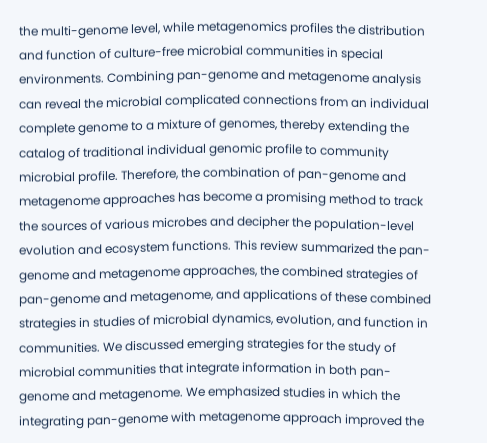the multi-genome level, while metagenomics profiles the distribution and function of culture-free microbial communities in special environments. Combining pan-genome and metagenome analysis can reveal the microbial complicated connections from an individual complete genome to a mixture of genomes, thereby extending the catalog of traditional individual genomic profile to community microbial profile. Therefore, the combination of pan-genome and metagenome approaches has become a promising method to track the sources of various microbes and decipher the population-level evolution and ecosystem functions. This review summarized the pan-genome and metagenome approaches, the combined strategies of pan-genome and metagenome, and applications of these combined strategies in studies of microbial dynamics, evolution, and function in communities. We discussed emerging strategies for the study of microbial communities that integrate information in both pan-genome and metagenome. We emphasized studies in which the integrating pan-genome with metagenome approach improved the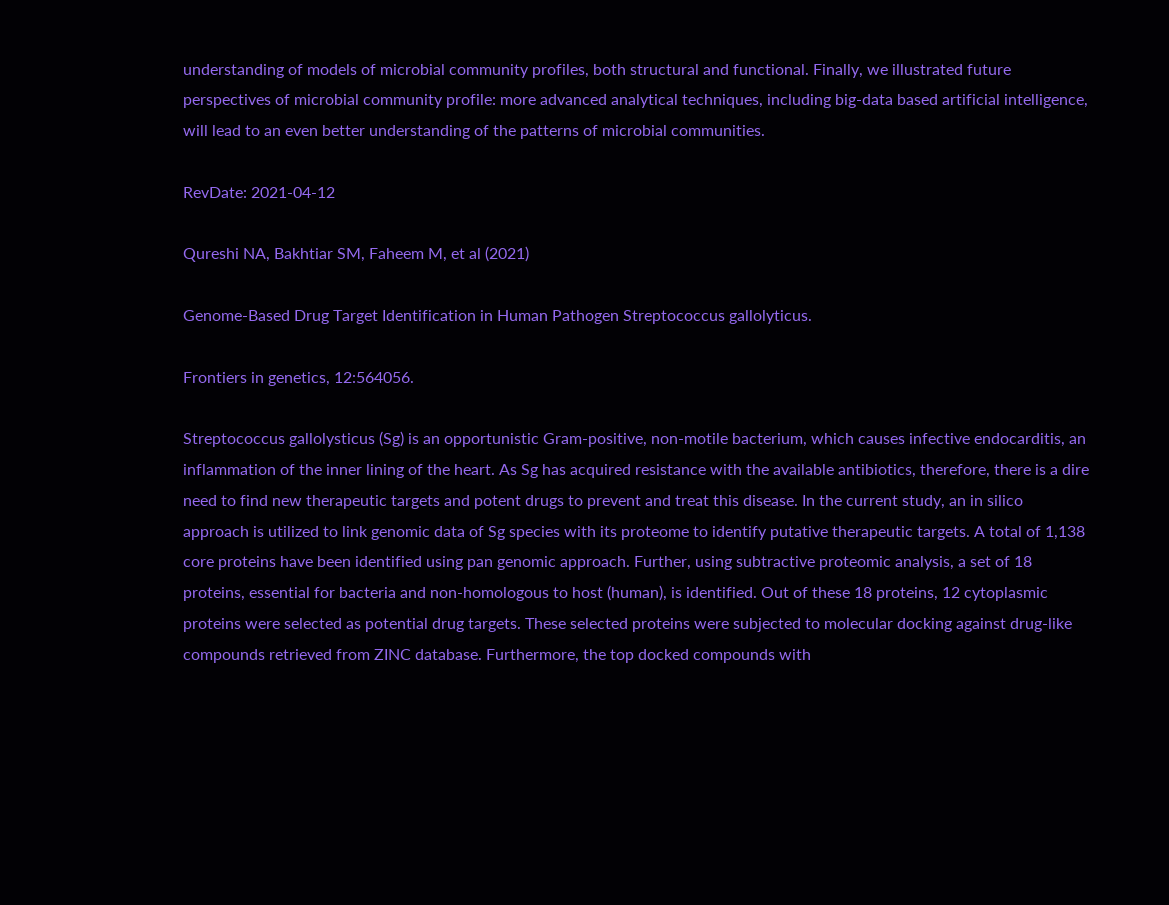understanding of models of microbial community profiles, both structural and functional. Finally, we illustrated future perspectives of microbial community profile: more advanced analytical techniques, including big-data based artificial intelligence, will lead to an even better understanding of the patterns of microbial communities.

RevDate: 2021-04-12

Qureshi NA, Bakhtiar SM, Faheem M, et al (2021)

Genome-Based Drug Target Identification in Human Pathogen Streptococcus gallolyticus.

Frontiers in genetics, 12:564056.

Streptococcus gallolysticus (Sg) is an opportunistic Gram-positive, non-motile bacterium, which causes infective endocarditis, an inflammation of the inner lining of the heart. As Sg has acquired resistance with the available antibiotics, therefore, there is a dire need to find new therapeutic targets and potent drugs to prevent and treat this disease. In the current study, an in silico approach is utilized to link genomic data of Sg species with its proteome to identify putative therapeutic targets. A total of 1,138 core proteins have been identified using pan genomic approach. Further, using subtractive proteomic analysis, a set of 18 proteins, essential for bacteria and non-homologous to host (human), is identified. Out of these 18 proteins, 12 cytoplasmic proteins were selected as potential drug targets. These selected proteins were subjected to molecular docking against drug-like compounds retrieved from ZINC database. Furthermore, the top docked compounds with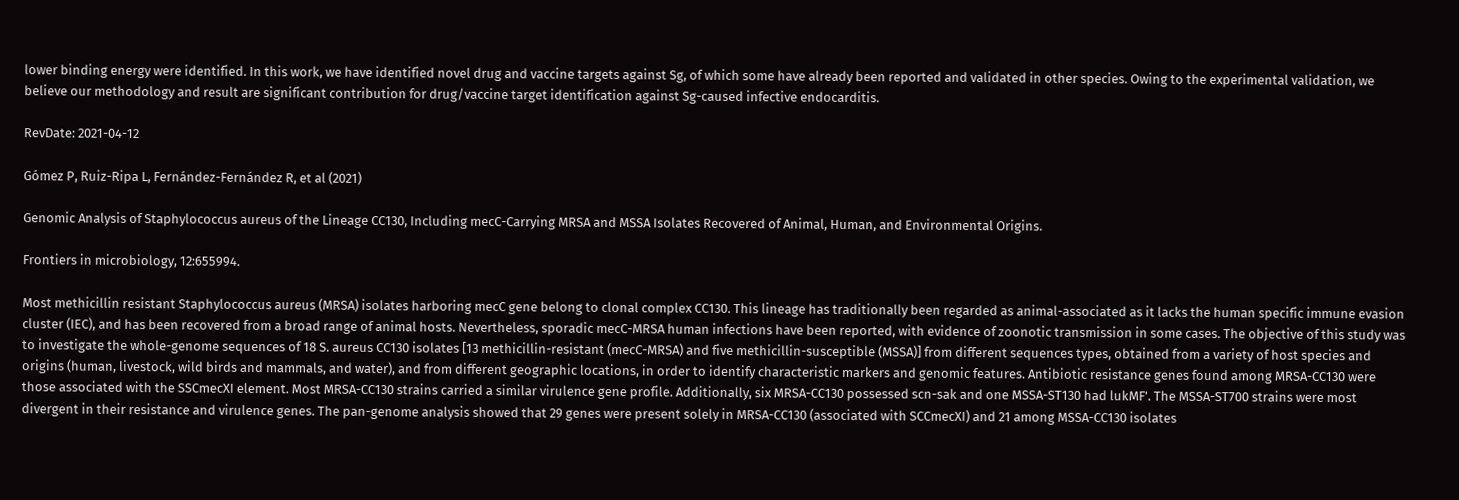lower binding energy were identified. In this work, we have identified novel drug and vaccine targets against Sg, of which some have already been reported and validated in other species. Owing to the experimental validation, we believe our methodology and result are significant contribution for drug/vaccine target identification against Sg-caused infective endocarditis.

RevDate: 2021-04-12

Gómez P, Ruiz-Ripa L, Fernández-Fernández R, et al (2021)

Genomic Analysis of Staphylococcus aureus of the Lineage CC130, Including mecC-Carrying MRSA and MSSA Isolates Recovered of Animal, Human, and Environmental Origins.

Frontiers in microbiology, 12:655994.

Most methicillin resistant Staphylococcus aureus (MRSA) isolates harboring mecC gene belong to clonal complex CC130. This lineage has traditionally been regarded as animal-associated as it lacks the human specific immune evasion cluster (IEC), and has been recovered from a broad range of animal hosts. Nevertheless, sporadic mecC-MRSA human infections have been reported, with evidence of zoonotic transmission in some cases. The objective of this study was to investigate the whole-genome sequences of 18 S. aureus CC130 isolates [13 methicillin-resistant (mecC-MRSA) and five methicillin-susceptible (MSSA)] from different sequences types, obtained from a variety of host species and origins (human, livestock, wild birds and mammals, and water), and from different geographic locations, in order to identify characteristic markers and genomic features. Antibiotic resistance genes found among MRSA-CC130 were those associated with the SSCmecXI element. Most MRSA-CC130 strains carried a similar virulence gene profile. Additionally, six MRSA-CC130 possessed scn-sak and one MSSA-ST130 had lukMF'. The MSSA-ST700 strains were most divergent in their resistance and virulence genes. The pan-genome analysis showed that 29 genes were present solely in MRSA-CC130 (associated with SCCmecXI) and 21 among MSSA-CC130 isolates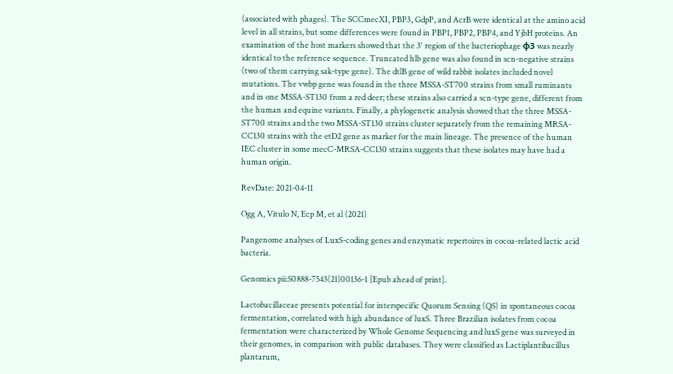(associated with phages). The SCCmecXI, PBP3, GdpP, and AcrB were identical at the amino acid level in all strains, but some differences were found in PBP1, PBP2, PBP4, and YjbH proteins. An examination of the host markers showed that the 3' region of the bacteriophage φ3 was nearly identical to the reference sequence. Truncated hlb gene was also found in scn-negative strains (two of them carrying sak-type gene). The dtlB gene of wild rabbit isolates included novel mutations. The vwbp gene was found in the three MSSA-ST700 strains from small ruminants and in one MSSA-ST130 from a red deer; these strains also carried a scn-type gene, different from the human and equine variants. Finally, a phylogenetic analysis showed that the three MSSA-ST700 strains and the two MSSA-ST130 strains cluster separately from the remaining MRSA-CC130 strains with the etD2 gene as marker for the main lineage. The presence of the human IEC cluster in some mecC-MRSA-CC130 strains suggests that these isolates may have had a human origin.

RevDate: 2021-04-11

Ogg A, Vitulo N, Ecp M, et al (2021)

Pangenome analyses of LuxS-coding genes and enzymatic repertoires in cocoa-related lactic acid bacteria.

Genomics pii:S0888-7543(21)00136-1 [Epub ahead of print].

Lactobacillaceae presents potential for interspecific Quorum Sensing (QS) in spontaneous cocoa fermentation, correlated with high abundance of luxS. Three Brazilian isolates from cocoa fermentation were characterized by Whole Genome Sequencing and luxS gene was surveyed in their genomes, in comparison with public databases. They were classified as Lactiplantibacillus plantarum,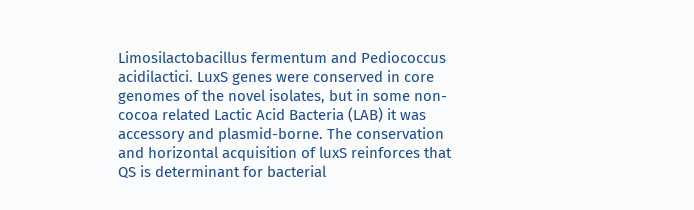Limosilactobacillus fermentum and Pediococcus acidilactici. LuxS genes were conserved in core genomes of the novel isolates, but in some non-cocoa related Lactic Acid Bacteria (LAB) it was accessory and plasmid-borne. The conservation and horizontal acquisition of luxS reinforces that QS is determinant for bacterial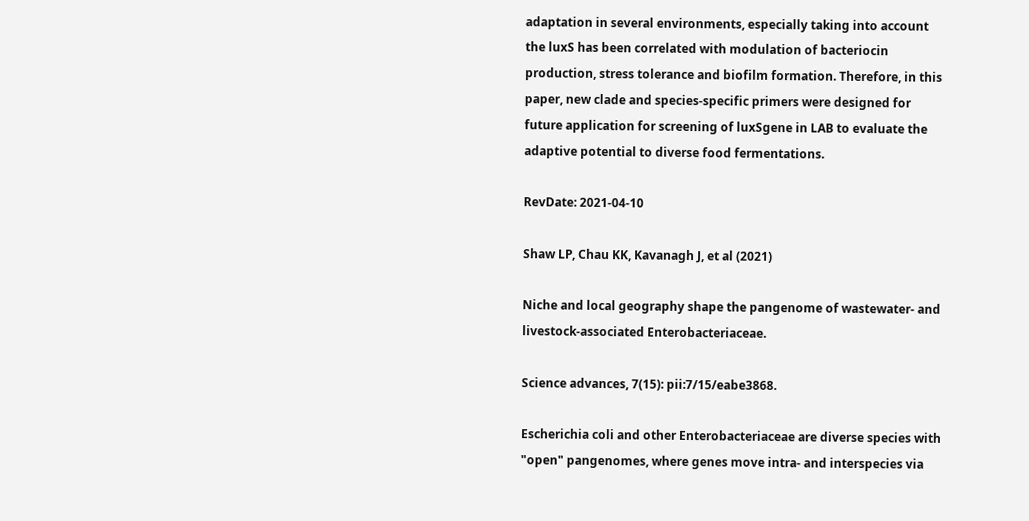adaptation in several environments, especially taking into account the luxS has been correlated with modulation of bacteriocin production, stress tolerance and biofilm formation. Therefore, in this paper, new clade and species-specific primers were designed for future application for screening of luxSgene in LAB to evaluate the adaptive potential to diverse food fermentations.

RevDate: 2021-04-10

Shaw LP, Chau KK, Kavanagh J, et al (2021)

Niche and local geography shape the pangenome of wastewater- and livestock-associated Enterobacteriaceae.

Science advances, 7(15): pii:7/15/eabe3868.

Escherichia coli and other Enterobacteriaceae are diverse species with "open" pangenomes, where genes move intra- and interspecies via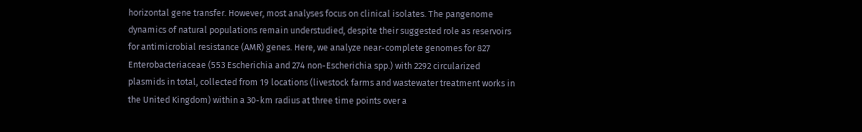horizontal gene transfer. However, most analyses focus on clinical isolates. The pangenome dynamics of natural populations remain understudied, despite their suggested role as reservoirs for antimicrobial resistance (AMR) genes. Here, we analyze near-complete genomes for 827 Enterobacteriaceae (553 Escherichia and 274 non-Escherichia spp.) with 2292 circularized plasmids in total, collected from 19 locations (livestock farms and wastewater treatment works in the United Kingdom) within a 30-km radius at three time points over a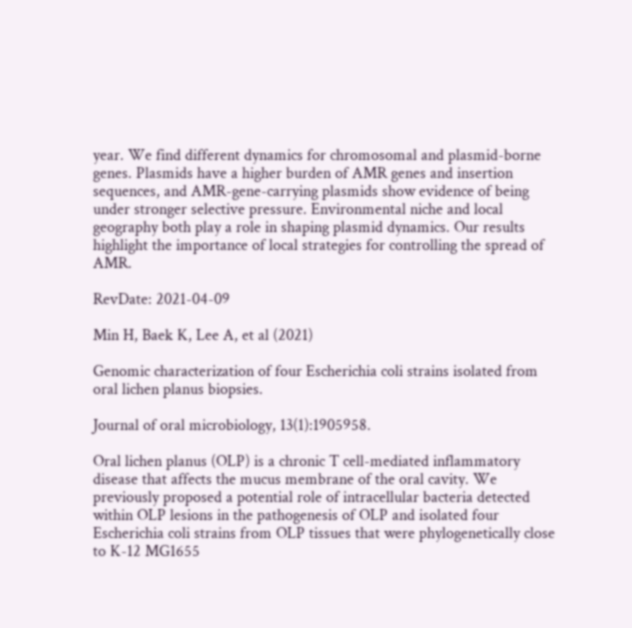year. We find different dynamics for chromosomal and plasmid-borne genes. Plasmids have a higher burden of AMR genes and insertion sequences, and AMR-gene-carrying plasmids show evidence of being under stronger selective pressure. Environmental niche and local geography both play a role in shaping plasmid dynamics. Our results highlight the importance of local strategies for controlling the spread of AMR.

RevDate: 2021-04-09

Min H, Baek K, Lee A, et al (2021)

Genomic characterization of four Escherichia coli strains isolated from oral lichen planus biopsies.

Journal of oral microbiology, 13(1):1905958.

Oral lichen planus (OLP) is a chronic T cell-mediated inflammatory disease that affects the mucus membrane of the oral cavity. We previously proposed a potential role of intracellular bacteria detected within OLP lesions in the pathogenesis of OLP and isolated four Escherichia coli strains from OLP tissues that were phylogenetically close to K-12 MG1655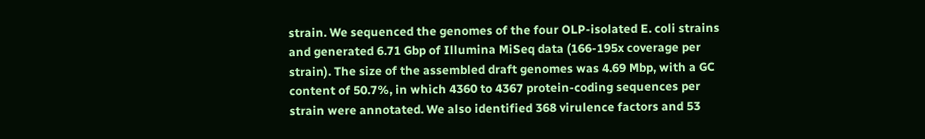strain. We sequenced the genomes of the four OLP-isolated E. coli strains and generated 6.71 Gbp of Illumina MiSeq data (166-195x coverage per strain). The size of the assembled draft genomes was 4.69 Mbp, with a GC content of 50.7%, in which 4360 to 4367 protein-coding sequences per strain were annotated. We also identified 368 virulence factors and 53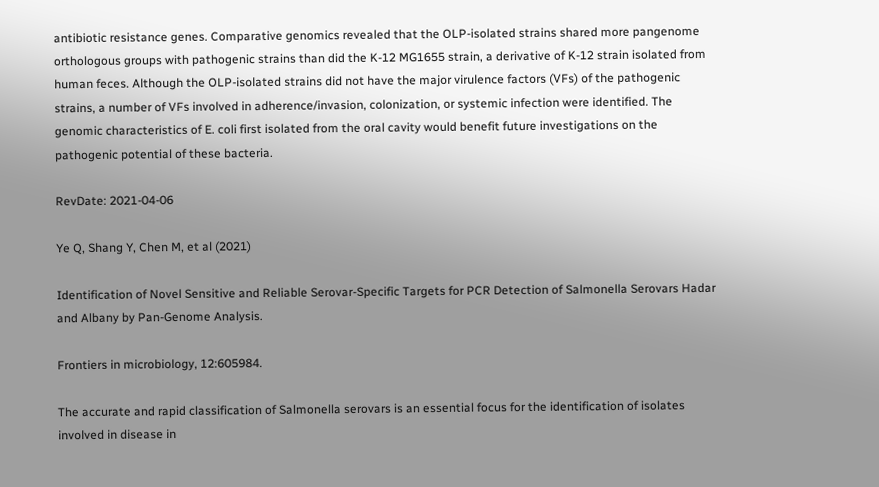antibiotic resistance genes. Comparative genomics revealed that the OLP-isolated strains shared more pangenome orthologous groups with pathogenic strains than did the K-12 MG1655 strain, a derivative of K-12 strain isolated from human feces. Although the OLP-isolated strains did not have the major virulence factors (VFs) of the pathogenic strains, a number of VFs involved in adherence/invasion, colonization, or systemic infection were identified. The genomic characteristics of E. coli first isolated from the oral cavity would benefit future investigations on the pathogenic potential of these bacteria.

RevDate: 2021-04-06

Ye Q, Shang Y, Chen M, et al (2021)

Identification of Novel Sensitive and Reliable Serovar-Specific Targets for PCR Detection of Salmonella Serovars Hadar and Albany by Pan-Genome Analysis.

Frontiers in microbiology, 12:605984.

The accurate and rapid classification of Salmonella serovars is an essential focus for the identification of isolates involved in disease in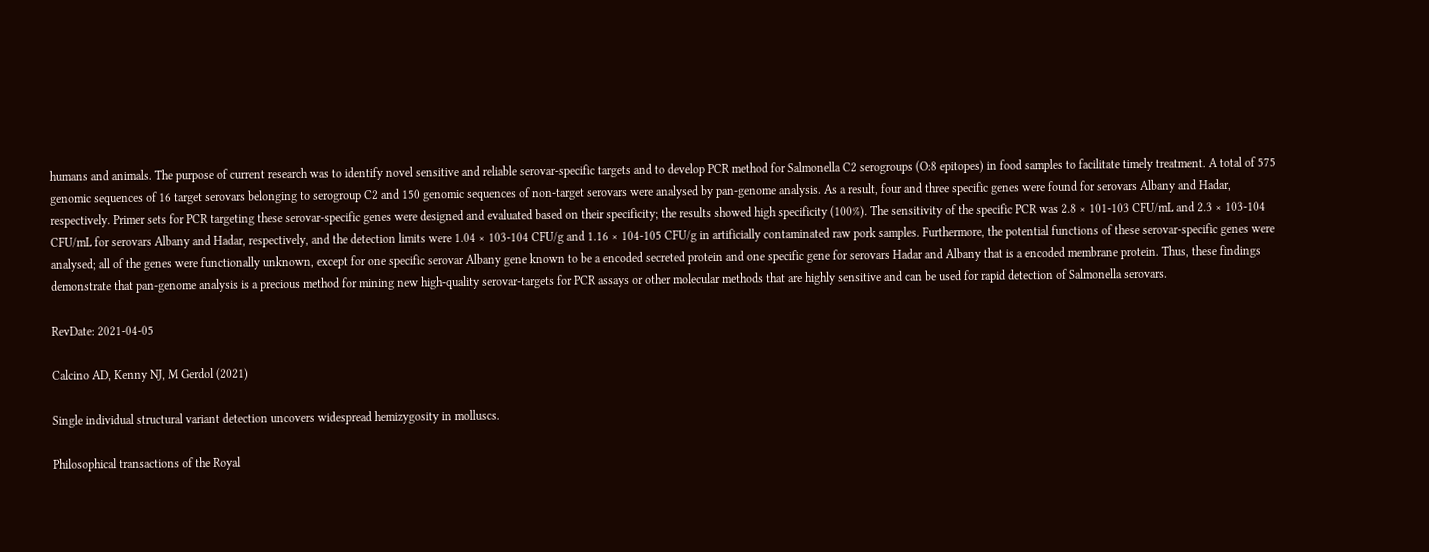humans and animals. The purpose of current research was to identify novel sensitive and reliable serovar-specific targets and to develop PCR method for Salmonella C2 serogroups (O:8 epitopes) in food samples to facilitate timely treatment. A total of 575 genomic sequences of 16 target serovars belonging to serogroup C2 and 150 genomic sequences of non-target serovars were analysed by pan-genome analysis. As a result, four and three specific genes were found for serovars Albany and Hadar, respectively. Primer sets for PCR targeting these serovar-specific genes were designed and evaluated based on their specificity; the results showed high specificity (100%). The sensitivity of the specific PCR was 2.8 × 101-103 CFU/mL and 2.3 × 103-104 CFU/mL for serovars Albany and Hadar, respectively, and the detection limits were 1.04 × 103-104 CFU/g and 1.16 × 104-105 CFU/g in artificially contaminated raw pork samples. Furthermore, the potential functions of these serovar-specific genes were analysed; all of the genes were functionally unknown, except for one specific serovar Albany gene known to be a encoded secreted protein and one specific gene for serovars Hadar and Albany that is a encoded membrane protein. Thus, these findings demonstrate that pan-genome analysis is a precious method for mining new high-quality serovar-targets for PCR assays or other molecular methods that are highly sensitive and can be used for rapid detection of Salmonella serovars.

RevDate: 2021-04-05

Calcino AD, Kenny NJ, M Gerdol (2021)

Single individual structural variant detection uncovers widespread hemizygosity in molluscs.

Philosophical transactions of the Royal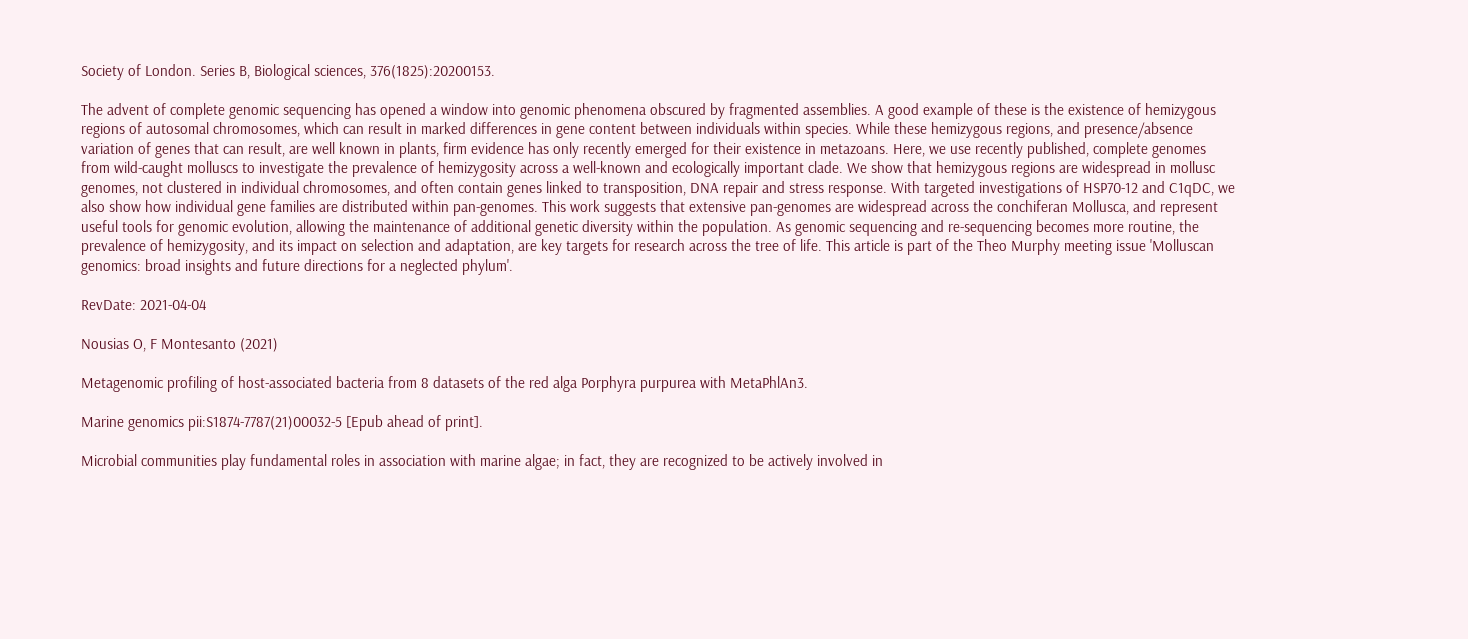Society of London. Series B, Biological sciences, 376(1825):20200153.

The advent of complete genomic sequencing has opened a window into genomic phenomena obscured by fragmented assemblies. A good example of these is the existence of hemizygous regions of autosomal chromosomes, which can result in marked differences in gene content between individuals within species. While these hemizygous regions, and presence/absence variation of genes that can result, are well known in plants, firm evidence has only recently emerged for their existence in metazoans. Here, we use recently published, complete genomes from wild-caught molluscs to investigate the prevalence of hemizygosity across a well-known and ecologically important clade. We show that hemizygous regions are widespread in mollusc genomes, not clustered in individual chromosomes, and often contain genes linked to transposition, DNA repair and stress response. With targeted investigations of HSP70-12 and C1qDC, we also show how individual gene families are distributed within pan-genomes. This work suggests that extensive pan-genomes are widespread across the conchiferan Mollusca, and represent useful tools for genomic evolution, allowing the maintenance of additional genetic diversity within the population. As genomic sequencing and re-sequencing becomes more routine, the prevalence of hemizygosity, and its impact on selection and adaptation, are key targets for research across the tree of life. This article is part of the Theo Murphy meeting issue 'Molluscan genomics: broad insights and future directions for a neglected phylum'.

RevDate: 2021-04-04

Nousias O, F Montesanto (2021)

Metagenomic profiling of host-associated bacteria from 8 datasets of the red alga Porphyra purpurea with MetaPhlAn3.

Marine genomics pii:S1874-7787(21)00032-5 [Epub ahead of print].

Microbial communities play fundamental roles in association with marine algae; in fact, they are recognized to be actively involved in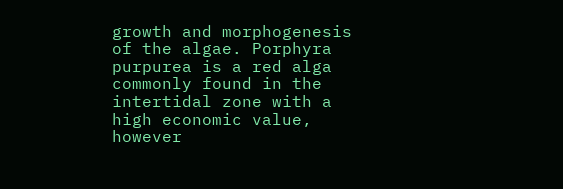growth and morphogenesis of the algae. Porphyra purpurea is a red alga commonly found in the intertidal zone with a high economic value, however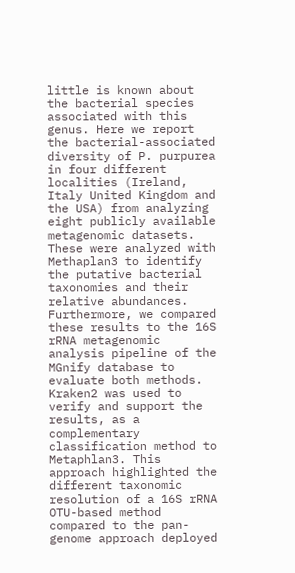little is known about the bacterial species associated with this genus. Here we report the bacterial-associated diversity of P. purpurea in four different localities (Ireland, Italy United Kingdom and the USA) from analyzing eight publicly available metagenomic datasets. These were analyzed with Methaplan3 to identify the putative bacterial taxonomies and their relative abundances. Furthermore, we compared these results to the 16S rRNA metagenomic analysis pipeline of the MGnify database to evaluate both methods. Kraken2 was used to verify and support the results, as a complementary classification method to Metaphlan3. This approach highlighted the different taxonomic resolution of a 16S rRNA OTU-based method compared to the pan-genome approach deployed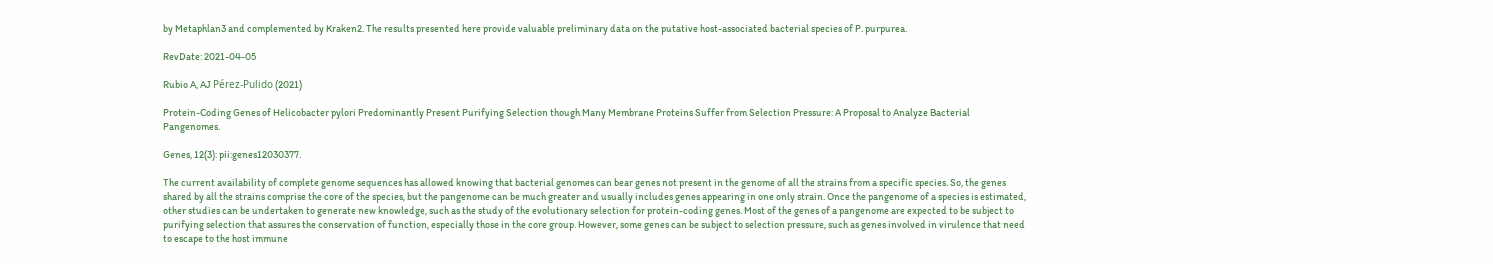by Metaphlan3 and complemented by Kraken2. The results presented here provide valuable preliminary data on the putative host-associated bacterial species of P. purpurea.

RevDate: 2021-04-05

Rubio A, AJ Pérez-Pulido (2021)

Protein-Coding Genes of Helicobacter pylori Predominantly Present Purifying Selection though Many Membrane Proteins Suffer from Selection Pressure: A Proposal to Analyze Bacterial Pangenomes.

Genes, 12(3): pii:genes12030377.

The current availability of complete genome sequences has allowed knowing that bacterial genomes can bear genes not present in the genome of all the strains from a specific species. So, the genes shared by all the strains comprise the core of the species, but the pangenome can be much greater and usually includes genes appearing in one only strain. Once the pangenome of a species is estimated, other studies can be undertaken to generate new knowledge, such as the study of the evolutionary selection for protein-coding genes. Most of the genes of a pangenome are expected to be subject to purifying selection that assures the conservation of function, especially those in the core group. However, some genes can be subject to selection pressure, such as genes involved in virulence that need to escape to the host immune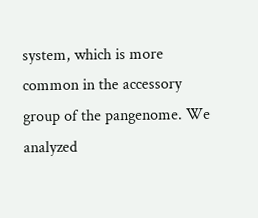system, which is more common in the accessory group of the pangenome. We analyzed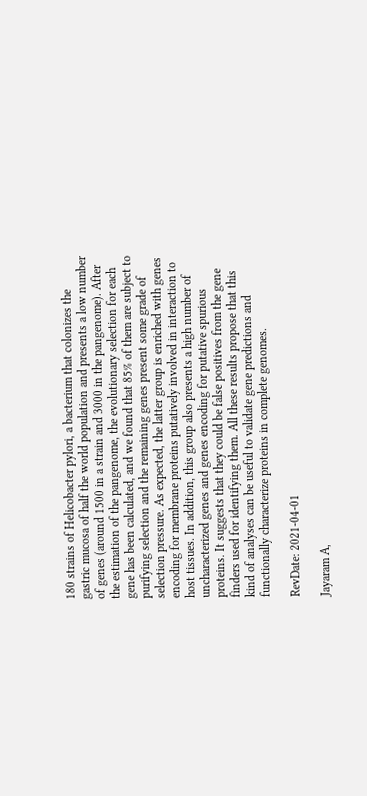180 strains of Helicobacter pylori, a bacterium that colonizes the gastric mucosa of half the world population and presents a low number of genes (around 1500 in a strain and 3000 in the pangenome). After the estimation of the pangenome, the evolutionary selection for each gene has been calculated, and we found that 85% of them are subject to purifying selection and the remaining genes present some grade of selection pressure. As expected, the latter group is enriched with genes encoding for membrane proteins putatively involved in interaction to host tissues. In addition, this group also presents a high number of uncharacterized genes and genes encoding for putative spurious proteins. It suggests that they could be false positives from the gene finders used for identifying them. All these results propose that this kind of analyses can be useful to validate gene predictions and functionally characterize proteins in complete genomes.

RevDate: 2021-04-01

Jayaram A,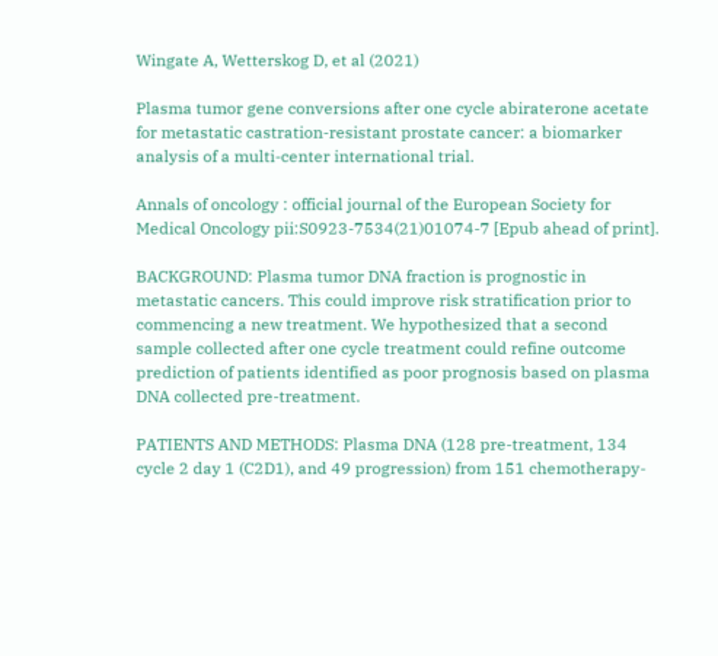Wingate A, Wetterskog D, et al (2021)

Plasma tumor gene conversions after one cycle abiraterone acetate for metastatic castration-resistant prostate cancer: a biomarker analysis of a multi-center international trial.

Annals of oncology : official journal of the European Society for Medical Oncology pii:S0923-7534(21)01074-7 [Epub ahead of print].

BACKGROUND: Plasma tumor DNA fraction is prognostic in metastatic cancers. This could improve risk stratification prior to commencing a new treatment. We hypothesized that a second sample collected after one cycle treatment could refine outcome prediction of patients identified as poor prognosis based on plasma DNA collected pre-treatment.

PATIENTS AND METHODS: Plasma DNA (128 pre-treatment, 134 cycle 2 day 1 (C2D1), and 49 progression) from 151 chemotherapy-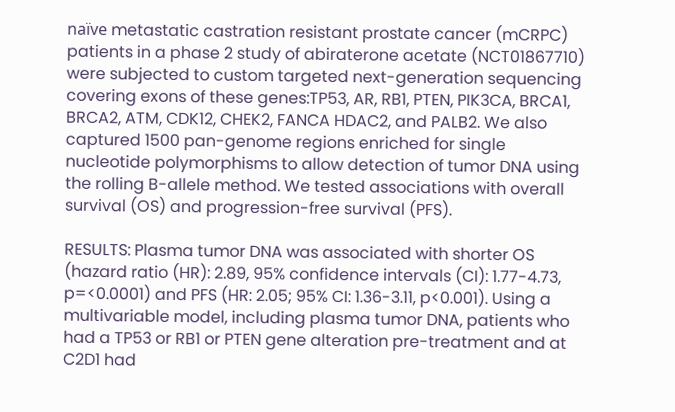naïve metastatic castration resistant prostate cancer (mCRPC) patients in a phase 2 study of abiraterone acetate (NCT01867710) were subjected to custom targeted next-generation sequencing covering exons of these genes:TP53, AR, RB1, PTEN, PIK3CA, BRCA1, BRCA2, ATM, CDK12, CHEK2, FANCA HDAC2, and PALB2. We also captured 1500 pan-genome regions enriched for single nucleotide polymorphisms to allow detection of tumor DNA using the rolling B-allele method. We tested associations with overall survival (OS) and progression-free survival (PFS).

RESULTS: Plasma tumor DNA was associated with shorter OS (hazard ratio (HR): 2.89, 95% confidence intervals (CI): 1.77-4.73, p=<0.0001) and PFS (HR: 2.05; 95% CI: 1.36-3.11, p<0.001). Using a multivariable model, including plasma tumor DNA, patients who had a TP53 or RB1 or PTEN gene alteration pre-treatment and at C2D1 had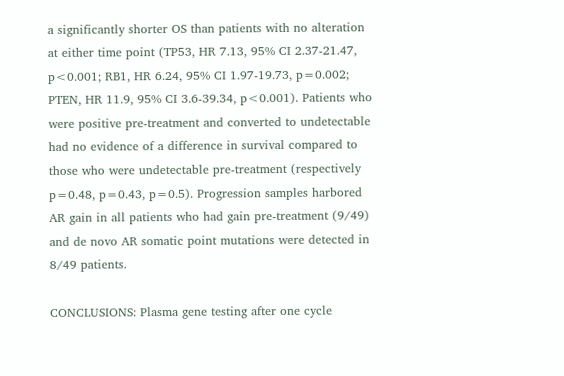a significantly shorter OS than patients with no alteration at either time point (TP53, HR 7.13, 95% CI 2.37-21.47, p<0.001; RB1, HR 6.24, 95% CI 1.97-19.73, p=0.002; PTEN, HR 11.9, 95% CI 3.6-39.34, p<0.001). Patients who were positive pre-treatment and converted to undetectable had no evidence of a difference in survival compared to those who were undetectable pre-treatment (respectively p=0.48, p=0.43, p=0.5). Progression samples harbored AR gain in all patients who had gain pre-treatment (9/49) and de novo AR somatic point mutations were detected in 8/49 patients.

CONCLUSIONS: Plasma gene testing after one cycle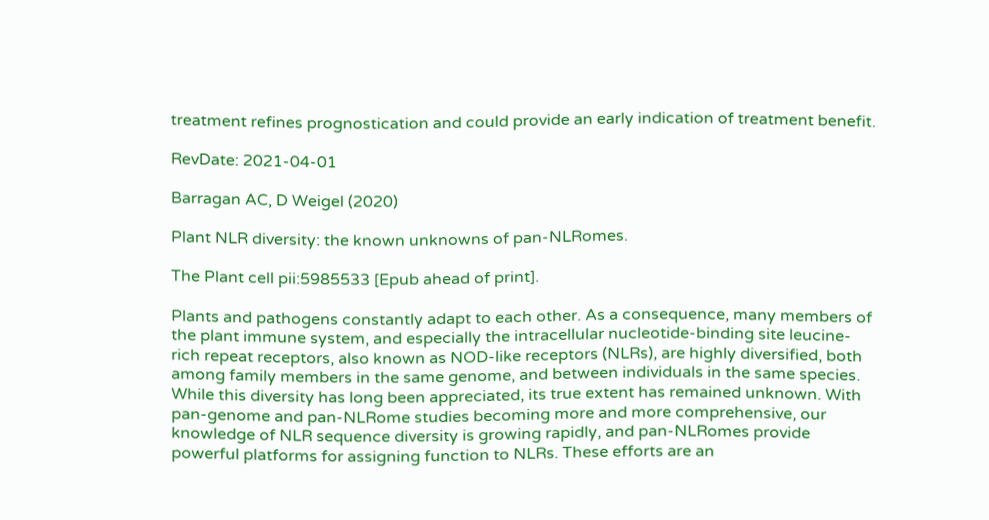treatment refines prognostication and could provide an early indication of treatment benefit.

RevDate: 2021-04-01

Barragan AC, D Weigel (2020)

Plant NLR diversity: the known unknowns of pan-NLRomes.

The Plant cell pii:5985533 [Epub ahead of print].

Plants and pathogens constantly adapt to each other. As a consequence, many members of the plant immune system, and especially the intracellular nucleotide-binding site leucine-rich repeat receptors, also known as NOD-like receptors (NLRs), are highly diversified, both among family members in the same genome, and between individuals in the same species. While this diversity has long been appreciated, its true extent has remained unknown. With pan-genome and pan-NLRome studies becoming more and more comprehensive, our knowledge of NLR sequence diversity is growing rapidly, and pan-NLRomes provide powerful platforms for assigning function to NLRs. These efforts are an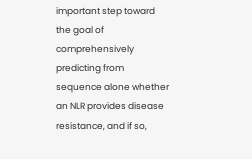important step toward the goal of comprehensively predicting from sequence alone whether an NLR provides disease resistance, and if so,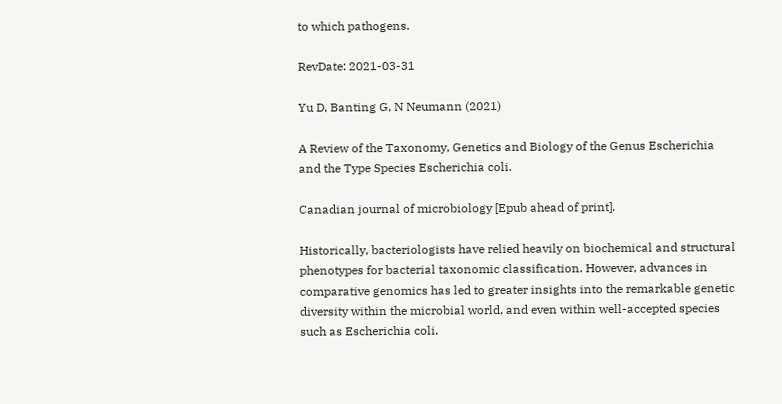to which pathogens.

RevDate: 2021-03-31

Yu D, Banting G, N Neumann (2021)

A Review of the Taxonomy, Genetics and Biology of the Genus Escherichia and the Type Species Escherichia coli.

Canadian journal of microbiology [Epub ahead of print].

Historically, bacteriologists have relied heavily on biochemical and structural phenotypes for bacterial taxonomic classification. However, advances in comparative genomics has led to greater insights into the remarkable genetic diversity within the microbial world, and even within well-accepted species such as Escherichia coli.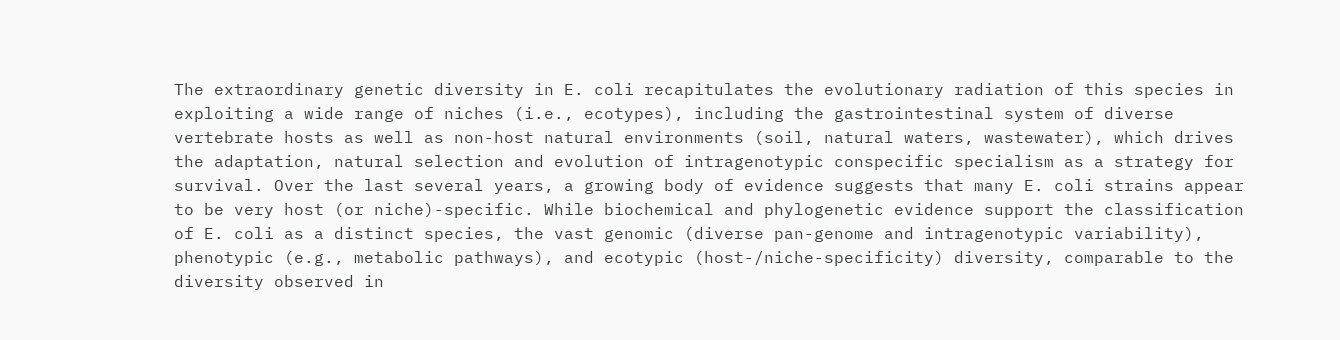The extraordinary genetic diversity in E. coli recapitulates the evolutionary radiation of this species in exploiting a wide range of niches (i.e., ecotypes), including the gastrointestinal system of diverse vertebrate hosts as well as non-host natural environments (soil, natural waters, wastewater), which drives the adaptation, natural selection and evolution of intragenotypic conspecific specialism as a strategy for survival. Over the last several years, a growing body of evidence suggests that many E. coli strains appear to be very host (or niche)-specific. While biochemical and phylogenetic evidence support the classification of E. coli as a distinct species, the vast genomic (diverse pan-genome and intragenotypic variability), phenotypic (e.g., metabolic pathways), and ecotypic (host-/niche-specificity) diversity, comparable to the diversity observed in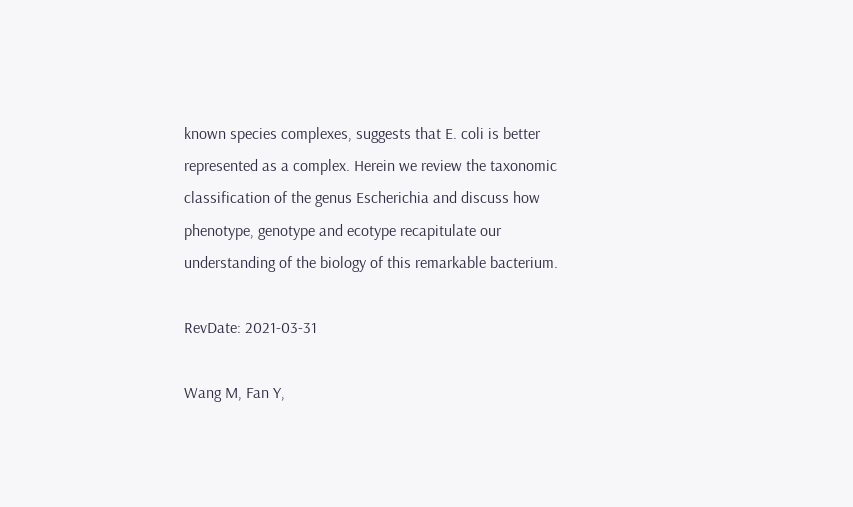known species complexes, suggests that E. coli is better represented as a complex. Herein we review the taxonomic classification of the genus Escherichia and discuss how phenotype, genotype and ecotype recapitulate our understanding of the biology of this remarkable bacterium.

RevDate: 2021-03-31

Wang M, Fan Y,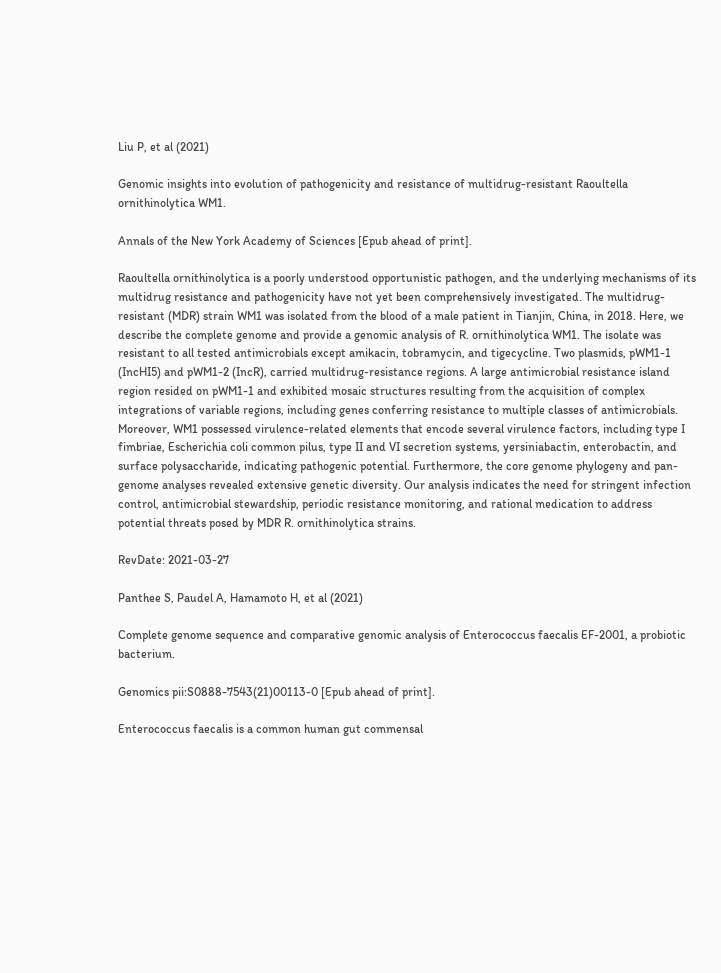Liu P, et al (2021)

Genomic insights into evolution of pathogenicity and resistance of multidrug-resistant Raoultella ornithinolytica WM1.

Annals of the New York Academy of Sciences [Epub ahead of print].

Raoultella ornithinolytica is a poorly understood opportunistic pathogen, and the underlying mechanisms of its multidrug resistance and pathogenicity have not yet been comprehensively investigated. The multidrug-resistant (MDR) strain WM1 was isolated from the blood of a male patient in Tianjin, China, in 2018. Here, we describe the complete genome and provide a genomic analysis of R. ornithinolytica WM1. The isolate was resistant to all tested antimicrobials except amikacin, tobramycin, and tigecycline. Two plasmids, pWM1-1 (IncHI5) and pWM1-2 (IncR), carried multidrug-resistance regions. A large antimicrobial resistance island region resided on pWM1-1 and exhibited mosaic structures resulting from the acquisition of complex integrations of variable regions, including genes conferring resistance to multiple classes of antimicrobials. Moreover, WM1 possessed virulence-related elements that encode several virulence factors, including type I fimbriae, Escherichia coli common pilus, type II and VI secretion systems, yersiniabactin, enterobactin, and surface polysaccharide, indicating pathogenic potential. Furthermore, the core genome phylogeny and pan-genome analyses revealed extensive genetic diversity. Our analysis indicates the need for stringent infection control, antimicrobial stewardship, periodic resistance monitoring, and rational medication to address potential threats posed by MDR R. ornithinolytica strains.

RevDate: 2021-03-27

Panthee S, Paudel A, Hamamoto H, et al (2021)

Complete genome sequence and comparative genomic analysis of Enterococcus faecalis EF-2001, a probiotic bacterium.

Genomics pii:S0888-7543(21)00113-0 [Epub ahead of print].

Enterococcus faecalis is a common human gut commensal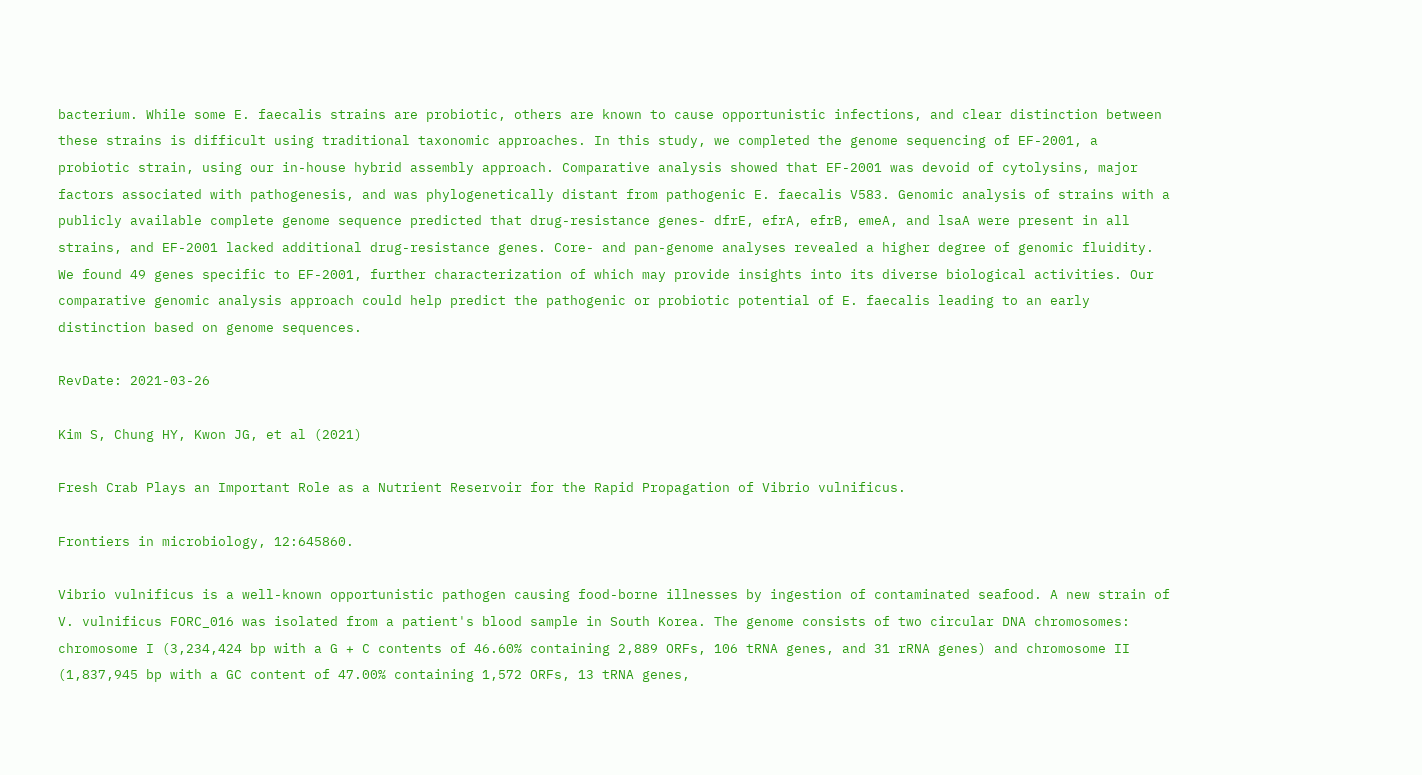bacterium. While some E. faecalis strains are probiotic, others are known to cause opportunistic infections, and clear distinction between these strains is difficult using traditional taxonomic approaches. In this study, we completed the genome sequencing of EF-2001, a probiotic strain, using our in-house hybrid assembly approach. Comparative analysis showed that EF-2001 was devoid of cytolysins, major factors associated with pathogenesis, and was phylogenetically distant from pathogenic E. faecalis V583. Genomic analysis of strains with a publicly available complete genome sequence predicted that drug-resistance genes- dfrE, efrA, efrB, emeA, and lsaA were present in all strains, and EF-2001 lacked additional drug-resistance genes. Core- and pan-genome analyses revealed a higher degree of genomic fluidity. We found 49 genes specific to EF-2001, further characterization of which may provide insights into its diverse biological activities. Our comparative genomic analysis approach could help predict the pathogenic or probiotic potential of E. faecalis leading to an early distinction based on genome sequences.

RevDate: 2021-03-26

Kim S, Chung HY, Kwon JG, et al (2021)

Fresh Crab Plays an Important Role as a Nutrient Reservoir for the Rapid Propagation of Vibrio vulnificus.

Frontiers in microbiology, 12:645860.

Vibrio vulnificus is a well-known opportunistic pathogen causing food-borne illnesses by ingestion of contaminated seafood. A new strain of V. vulnificus FORC_016 was isolated from a patient's blood sample in South Korea. The genome consists of two circular DNA chromosomes: chromosome I (3,234,424 bp with a G + C contents of 46.60% containing 2,889 ORFs, 106 tRNA genes, and 31 rRNA genes) and chromosome II (1,837,945 bp with a GC content of 47.00% containing 1,572 ORFs, 13 tRNA genes,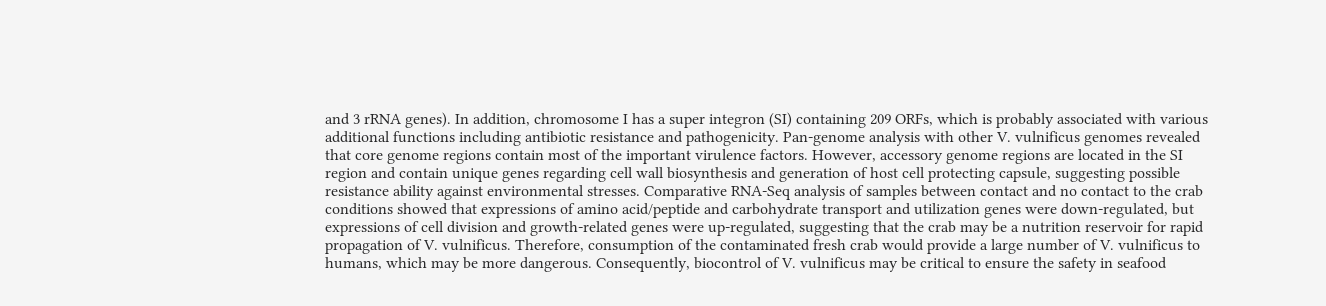and 3 rRNA genes). In addition, chromosome I has a super integron (SI) containing 209 ORFs, which is probably associated with various additional functions including antibiotic resistance and pathogenicity. Pan-genome analysis with other V. vulnificus genomes revealed that core genome regions contain most of the important virulence factors. However, accessory genome regions are located in the SI region and contain unique genes regarding cell wall biosynthesis and generation of host cell protecting capsule, suggesting possible resistance ability against environmental stresses. Comparative RNA-Seq analysis of samples between contact and no contact to the crab conditions showed that expressions of amino acid/peptide and carbohydrate transport and utilization genes were down-regulated, but expressions of cell division and growth-related genes were up-regulated, suggesting that the crab may be a nutrition reservoir for rapid propagation of V. vulnificus. Therefore, consumption of the contaminated fresh crab would provide a large number of V. vulnificus to humans, which may be more dangerous. Consequently, biocontrol of V. vulnificus may be critical to ensure the safety in seafood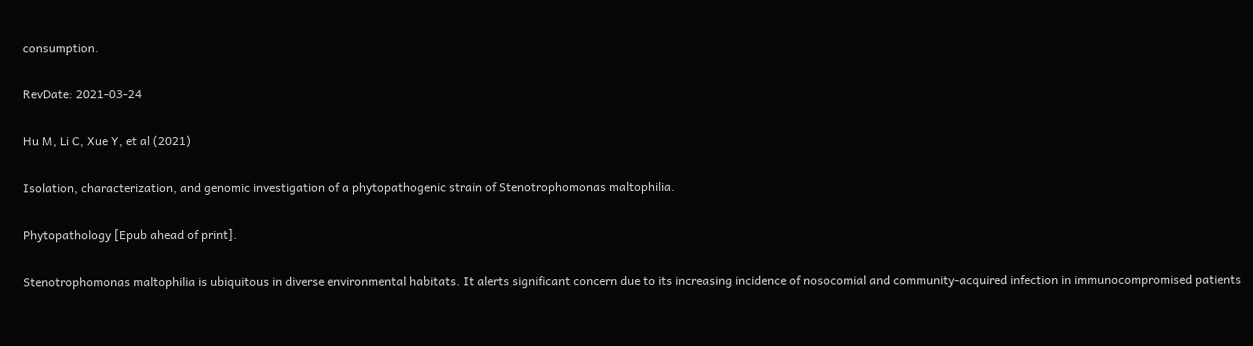consumption.

RevDate: 2021-03-24

Hu M, Li C, Xue Y, et al (2021)

Isolation, characterization, and genomic investigation of a phytopathogenic strain of Stenotrophomonas maltophilia.

Phytopathology [Epub ahead of print].

Stenotrophomonas maltophilia is ubiquitous in diverse environmental habitats. It alerts significant concern due to its increasing incidence of nosocomial and community-acquired infection in immunocompromised patients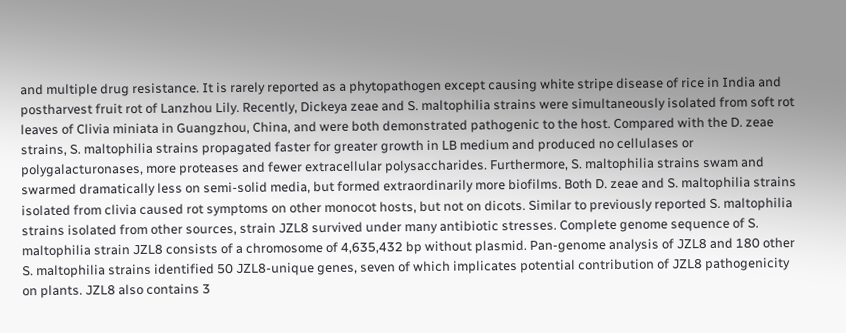and multiple drug resistance. It is rarely reported as a phytopathogen except causing white stripe disease of rice in India and postharvest fruit rot of Lanzhou Lily. Recently, Dickeya zeae and S. maltophilia strains were simultaneously isolated from soft rot leaves of Clivia miniata in Guangzhou, China, and were both demonstrated pathogenic to the host. Compared with the D. zeae strains, S. maltophilia strains propagated faster for greater growth in LB medium and produced no cellulases or polygalacturonases, more proteases and fewer extracellular polysaccharides. Furthermore, S. maltophilia strains swam and swarmed dramatically less on semi-solid media, but formed extraordinarily more biofilms. Both D. zeae and S. maltophilia strains isolated from clivia caused rot symptoms on other monocot hosts, but not on dicots. Similar to previously reported S. maltophilia strains isolated from other sources, strain JZL8 survived under many antibiotic stresses. Complete genome sequence of S. maltophilia strain JZL8 consists of a chromosome of 4,635,432 bp without plasmid. Pan-genome analysis of JZL8 and 180 other S. maltophilia strains identified 50 JZL8-unique genes, seven of which implicates potential contribution of JZL8 pathogenicity on plants. JZL8 also contains 3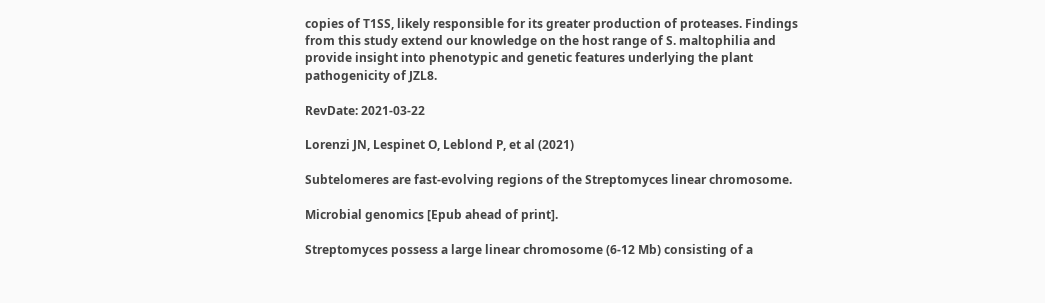copies of T1SS, likely responsible for its greater production of proteases. Findings from this study extend our knowledge on the host range of S. maltophilia and provide insight into phenotypic and genetic features underlying the plant pathogenicity of JZL8.

RevDate: 2021-03-22

Lorenzi JN, Lespinet O, Leblond P, et al (2021)

Subtelomeres are fast-evolving regions of the Streptomyces linear chromosome.

Microbial genomics [Epub ahead of print].

Streptomyces possess a large linear chromosome (6-12 Mb) consisting of a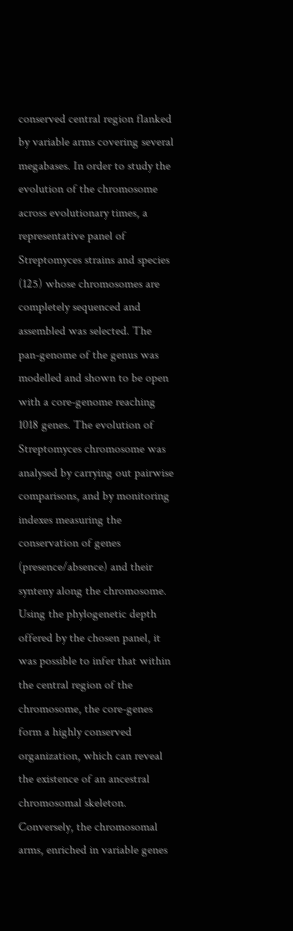conserved central region flanked by variable arms covering several megabases. In order to study the evolution of the chromosome across evolutionary times, a representative panel of Streptomyces strains and species (125) whose chromosomes are completely sequenced and assembled was selected. The pan-genome of the genus was modelled and shown to be open with a core-genome reaching 1018 genes. The evolution of Streptomyces chromosome was analysed by carrying out pairwise comparisons, and by monitoring indexes measuring the conservation of genes (presence/absence) and their synteny along the chromosome. Using the phylogenetic depth offered by the chosen panel, it was possible to infer that within the central region of the chromosome, the core-genes form a highly conserved organization, which can reveal the existence of an ancestral chromosomal skeleton. Conversely, the chromosomal arms, enriched in variable genes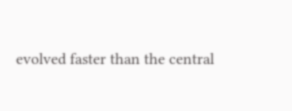evolved faster than the central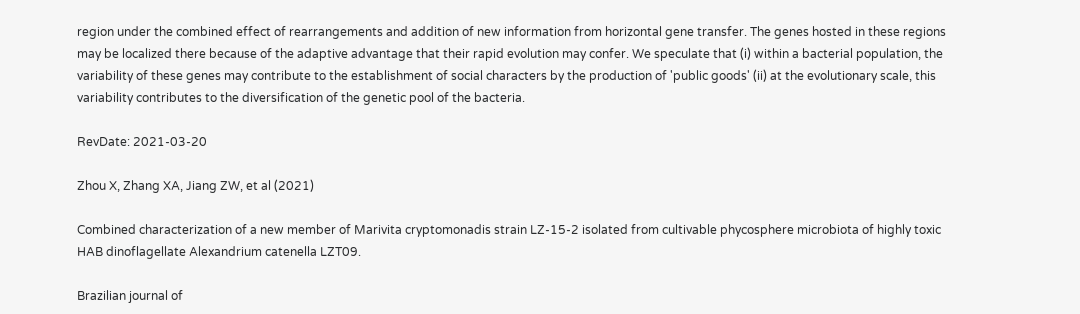region under the combined effect of rearrangements and addition of new information from horizontal gene transfer. The genes hosted in these regions may be localized there because of the adaptive advantage that their rapid evolution may confer. We speculate that (i) within a bacterial population, the variability of these genes may contribute to the establishment of social characters by the production of 'public goods' (ii) at the evolutionary scale, this variability contributes to the diversification of the genetic pool of the bacteria.

RevDate: 2021-03-20

Zhou X, Zhang XA, Jiang ZW, et al (2021)

Combined characterization of a new member of Marivita cryptomonadis strain LZ-15-2 isolated from cultivable phycosphere microbiota of highly toxic HAB dinoflagellate Alexandrium catenella LZT09.

Brazilian journal of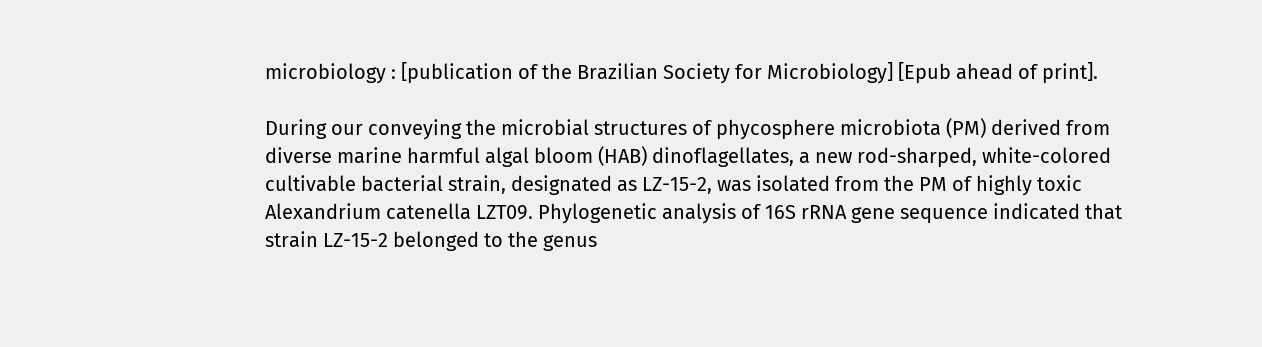microbiology : [publication of the Brazilian Society for Microbiology] [Epub ahead of print].

During our conveying the microbial structures of phycosphere microbiota (PM) derived from diverse marine harmful algal bloom (HAB) dinoflagellates, a new rod-sharped, white-colored cultivable bacterial strain, designated as LZ-15-2, was isolated from the PM of highly toxic Alexandrium catenella LZT09. Phylogenetic analysis of 16S rRNA gene sequence indicated that strain LZ-15-2 belonged to the genus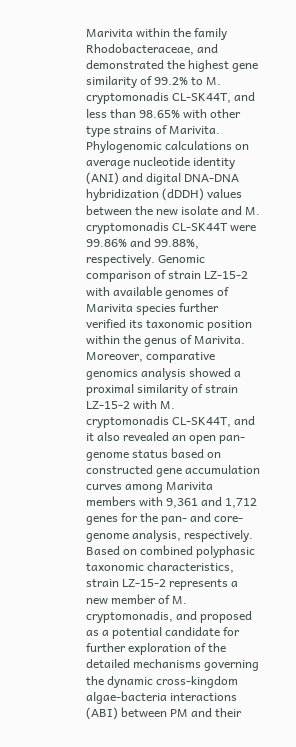Marivita within the family Rhodobacteraceae, and demonstrated the highest gene similarity of 99.2% to M. cryptomonadis CL-SK44T, and less than 98.65% with other type strains of Marivita. Phylogenomic calculations on average nucleotide identity (ANI) and digital DNA-DNA hybridization (dDDH) values between the new isolate and M. cryptomonadis CL-SK44T were 99.86% and 99.88%, respectively. Genomic comparison of strain LZ-15-2 with available genomes of Marivita species further verified its taxonomic position within the genus of Marivita. Moreover, comparative genomics analysis showed a proximal similarity of strain LZ-15-2 with M. cryptomonadis CL-SK44T, and it also revealed an open pan-genome status based on constructed gene accumulation curves among Marivita members with 9,361 and 1,712 genes for the pan- and core-genome analysis, respectively. Based on combined polyphasic taxonomic characteristics, strain LZ-15-2 represents a new member of M. cryptomonadis, and proposed as a potential candidate for further exploration of the detailed mechanisms governing the dynamic cross-kingdom algae-bacteria interactions (ABI) between PM and their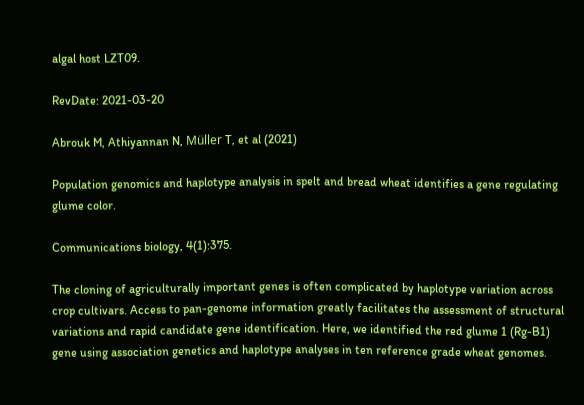algal host LZT09.

RevDate: 2021-03-20

Abrouk M, Athiyannan N, Müller T, et al (2021)

Population genomics and haplotype analysis in spelt and bread wheat identifies a gene regulating glume color.

Communications biology, 4(1):375.

The cloning of agriculturally important genes is often complicated by haplotype variation across crop cultivars. Access to pan-genome information greatly facilitates the assessment of structural variations and rapid candidate gene identification. Here, we identified the red glume 1 (Rg-B1) gene using association genetics and haplotype analyses in ten reference grade wheat genomes.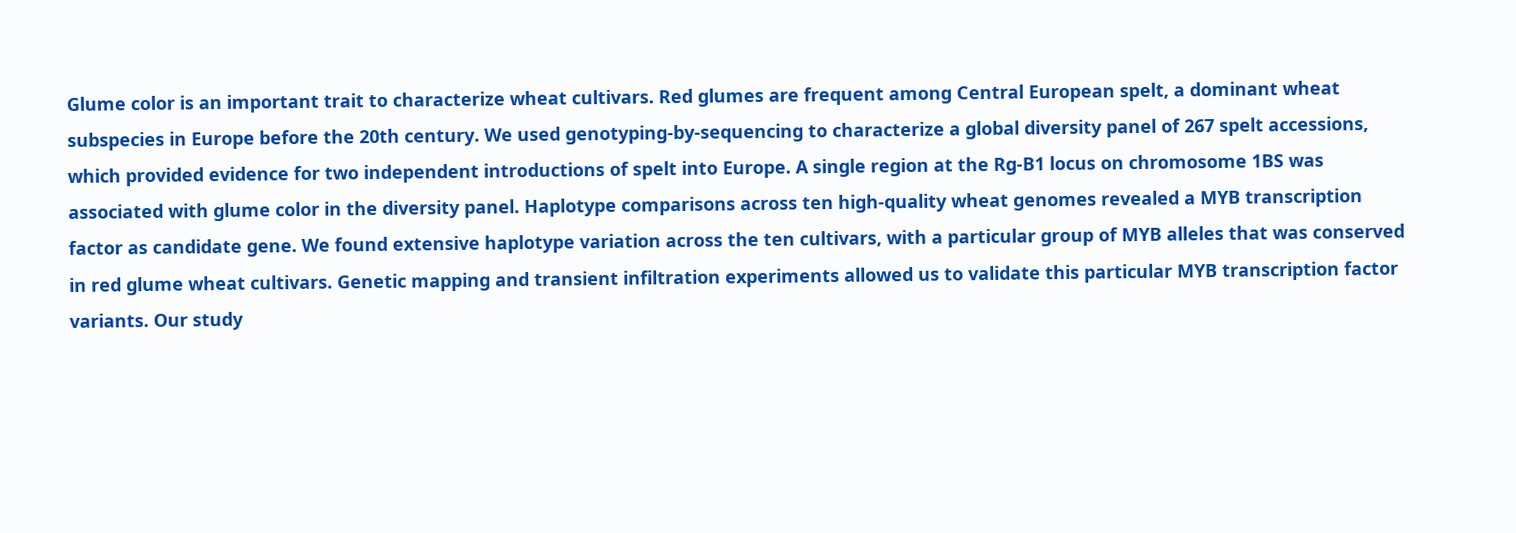Glume color is an important trait to characterize wheat cultivars. Red glumes are frequent among Central European spelt, a dominant wheat subspecies in Europe before the 20th century. We used genotyping-by-sequencing to characterize a global diversity panel of 267 spelt accessions, which provided evidence for two independent introductions of spelt into Europe. A single region at the Rg-B1 locus on chromosome 1BS was associated with glume color in the diversity panel. Haplotype comparisons across ten high-quality wheat genomes revealed a MYB transcription factor as candidate gene. We found extensive haplotype variation across the ten cultivars, with a particular group of MYB alleles that was conserved in red glume wheat cultivars. Genetic mapping and transient infiltration experiments allowed us to validate this particular MYB transcription factor variants. Our study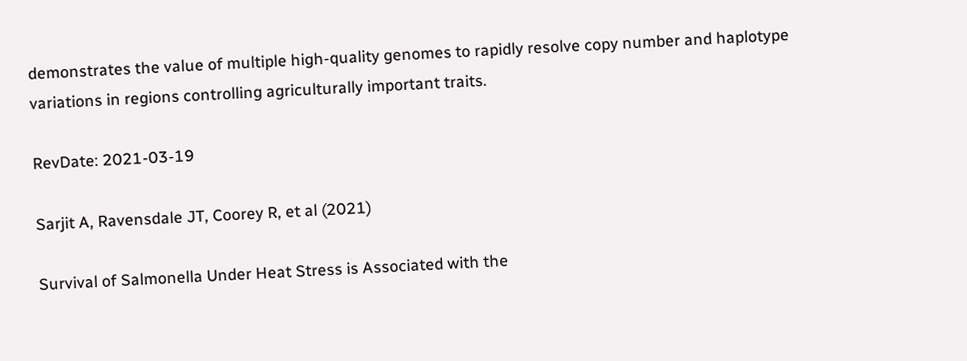demonstrates the value of multiple high-quality genomes to rapidly resolve copy number and haplotype variations in regions controlling agriculturally important traits.

RevDate: 2021-03-19

Sarjit A, Ravensdale JT, Coorey R, et al (2021)

Survival of Salmonella Under Heat Stress is Associated with the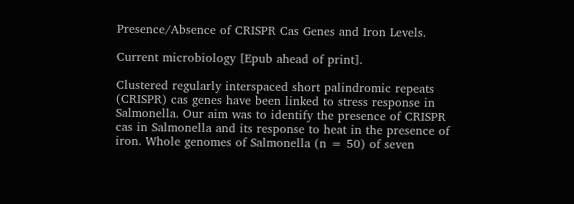Presence/Absence of CRISPR Cas Genes and Iron Levels.

Current microbiology [Epub ahead of print].

Clustered regularly interspaced short palindromic repeats (CRISPR) cas genes have been linked to stress response in Salmonella. Our aim was to identify the presence of CRISPR cas in Salmonella and its response to heat in the presence of iron. Whole genomes of Salmonella (n = 50) of seven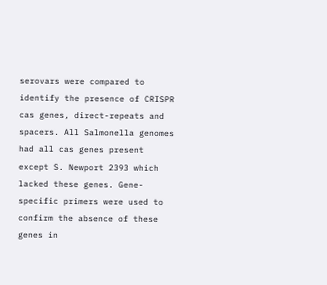serovars were compared to identify the presence of CRISPR cas genes, direct-repeats and spacers. All Salmonella genomes had all cas genes present except S. Newport 2393 which lacked these genes. Gene-specific primers were used to confirm the absence of these genes in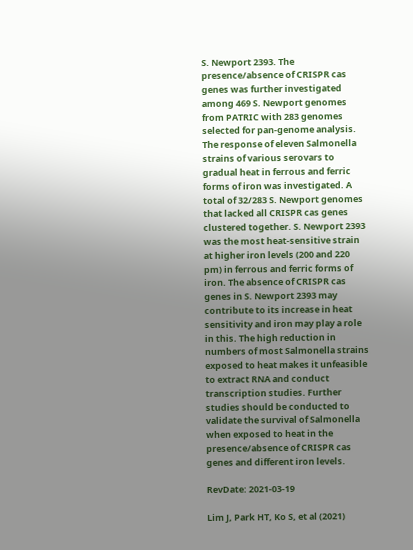S. Newport 2393. The presence/absence of CRISPR cas genes was further investigated among 469 S. Newport genomes from PATRIC with 283 genomes selected for pan-genome analysis. The response of eleven Salmonella strains of various serovars to gradual heat in ferrous and ferric forms of iron was investigated. A total of 32/283 S. Newport genomes that lacked all CRISPR cas genes clustered together. S. Newport 2393 was the most heat-sensitive strain at higher iron levels (200 and 220 pm) in ferrous and ferric forms of iron. The absence of CRISPR cas genes in S. Newport 2393 may contribute to its increase in heat sensitivity and iron may play a role in this. The high reduction in numbers of most Salmonella strains exposed to heat makes it unfeasible to extract RNA and conduct transcription studies. Further studies should be conducted to validate the survival of Salmonella when exposed to heat in the presence/absence of CRISPR cas genes and different iron levels.

RevDate: 2021-03-19

Lim J, Park HT, Ko S, et al (2021)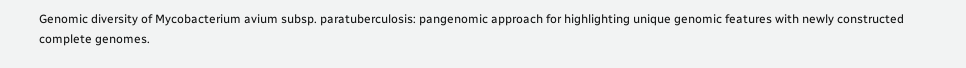Genomic diversity of Mycobacterium avium subsp. paratuberculosis: pangenomic approach for highlighting unique genomic features with newly constructed complete genomes.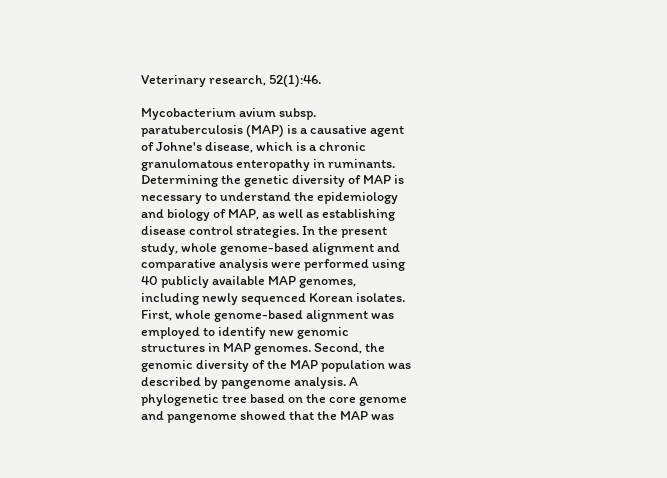Veterinary research, 52(1):46.

Mycobacterium avium subsp. paratuberculosis (MAP) is a causative agent of Johne's disease, which is a chronic granulomatous enteropathy in ruminants. Determining the genetic diversity of MAP is necessary to understand the epidemiology and biology of MAP, as well as establishing disease control strategies. In the present study, whole genome-based alignment and comparative analysis were performed using 40 publicly available MAP genomes, including newly sequenced Korean isolates. First, whole genome-based alignment was employed to identify new genomic structures in MAP genomes. Second, the genomic diversity of the MAP population was described by pangenome analysis. A phylogenetic tree based on the core genome and pangenome showed that the MAP was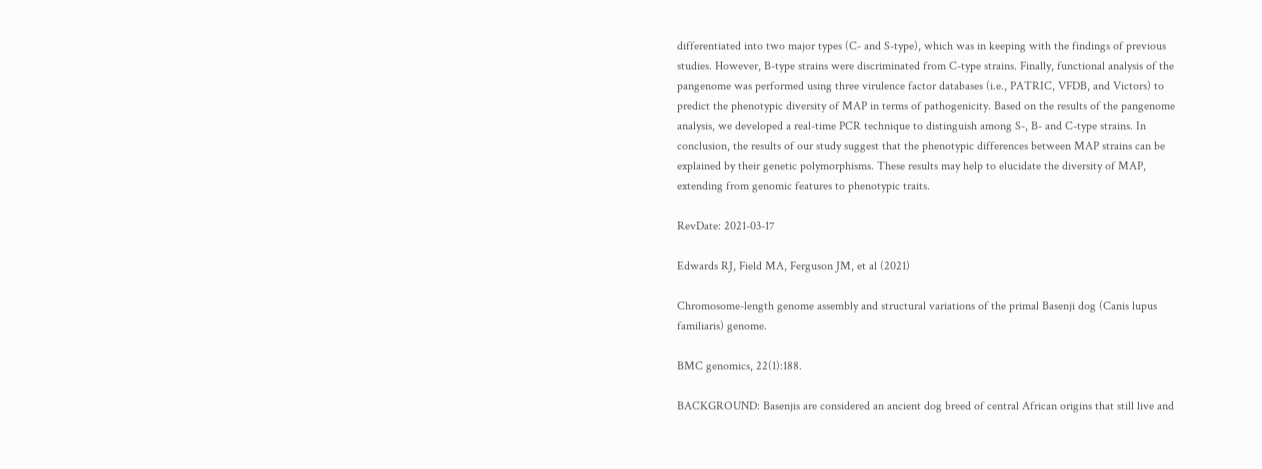differentiated into two major types (C- and S-type), which was in keeping with the findings of previous studies. However, B-type strains were discriminated from C-type strains. Finally, functional analysis of the pangenome was performed using three virulence factor databases (i.e., PATRIC, VFDB, and Victors) to predict the phenotypic diversity of MAP in terms of pathogenicity. Based on the results of the pangenome analysis, we developed a real-time PCR technique to distinguish among S-, B- and C-type strains. In conclusion, the results of our study suggest that the phenotypic differences between MAP strains can be explained by their genetic polymorphisms. These results may help to elucidate the diversity of MAP, extending from genomic features to phenotypic traits.

RevDate: 2021-03-17

Edwards RJ, Field MA, Ferguson JM, et al (2021)

Chromosome-length genome assembly and structural variations of the primal Basenji dog (Canis lupus familiaris) genome.

BMC genomics, 22(1):188.

BACKGROUND: Basenjis are considered an ancient dog breed of central African origins that still live and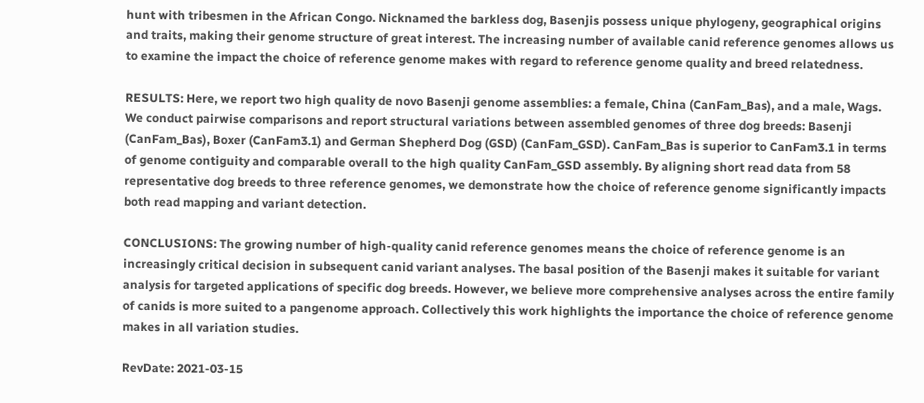hunt with tribesmen in the African Congo. Nicknamed the barkless dog, Basenjis possess unique phylogeny, geographical origins and traits, making their genome structure of great interest. The increasing number of available canid reference genomes allows us to examine the impact the choice of reference genome makes with regard to reference genome quality and breed relatedness.

RESULTS: Here, we report two high quality de novo Basenji genome assemblies: a female, China (CanFam_Bas), and a male, Wags. We conduct pairwise comparisons and report structural variations between assembled genomes of three dog breeds: Basenji (CanFam_Bas), Boxer (CanFam3.1) and German Shepherd Dog (GSD) (CanFam_GSD). CanFam_Bas is superior to CanFam3.1 in terms of genome contiguity and comparable overall to the high quality CanFam_GSD assembly. By aligning short read data from 58 representative dog breeds to three reference genomes, we demonstrate how the choice of reference genome significantly impacts both read mapping and variant detection.

CONCLUSIONS: The growing number of high-quality canid reference genomes means the choice of reference genome is an increasingly critical decision in subsequent canid variant analyses. The basal position of the Basenji makes it suitable for variant analysis for targeted applications of specific dog breeds. However, we believe more comprehensive analyses across the entire family of canids is more suited to a pangenome approach. Collectively this work highlights the importance the choice of reference genome makes in all variation studies.

RevDate: 2021-03-15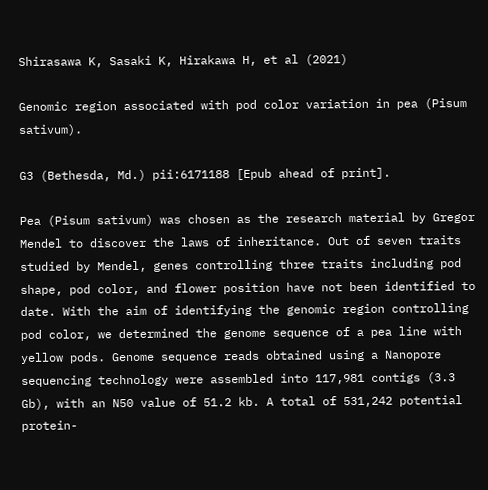Shirasawa K, Sasaki K, Hirakawa H, et al (2021)

Genomic region associated with pod color variation in pea (Pisum sativum).

G3 (Bethesda, Md.) pii:6171188 [Epub ahead of print].

Pea (Pisum sativum) was chosen as the research material by Gregor Mendel to discover the laws of inheritance. Out of seven traits studied by Mendel, genes controlling three traits including pod shape, pod color, and flower position have not been identified to date. With the aim of identifying the genomic region controlling pod color, we determined the genome sequence of a pea line with yellow pods. Genome sequence reads obtained using a Nanopore sequencing technology were assembled into 117,981 contigs (3.3 Gb), with an N50 value of 51.2 kb. A total of 531,242 potential protein-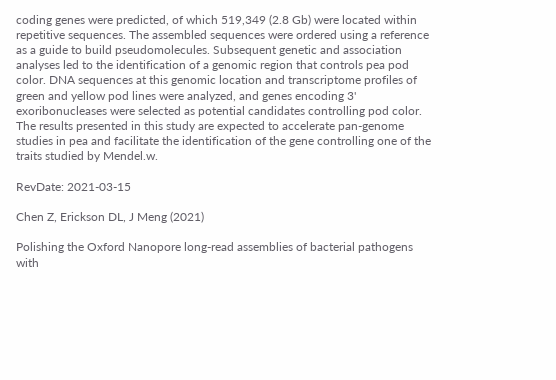coding genes were predicted, of which 519,349 (2.8 Gb) were located within repetitive sequences. The assembled sequences were ordered using a reference as a guide to build pseudomolecules. Subsequent genetic and association analyses led to the identification of a genomic region that controls pea pod color. DNA sequences at this genomic location and transcriptome profiles of green and yellow pod lines were analyzed, and genes encoding 3' exoribonucleases were selected as potential candidates controlling pod color. The results presented in this study are expected to accelerate pan-genome studies in pea and facilitate the identification of the gene controlling one of the traits studied by Mendel.w.

RevDate: 2021-03-15

Chen Z, Erickson DL, J Meng (2021)

Polishing the Oxford Nanopore long-read assemblies of bacterial pathogens with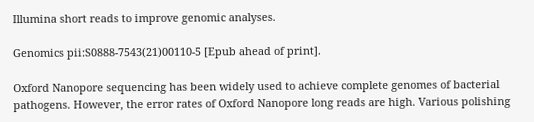Illumina short reads to improve genomic analyses.

Genomics pii:S0888-7543(21)00110-5 [Epub ahead of print].

Oxford Nanopore sequencing has been widely used to achieve complete genomes of bacterial pathogens. However, the error rates of Oxford Nanopore long reads are high. Various polishing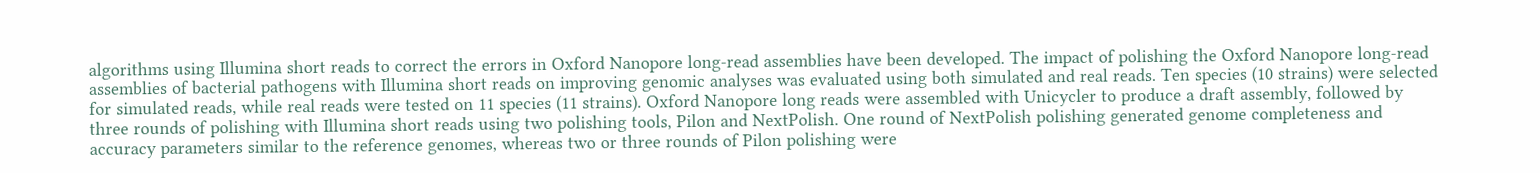algorithms using Illumina short reads to correct the errors in Oxford Nanopore long-read assemblies have been developed. The impact of polishing the Oxford Nanopore long-read assemblies of bacterial pathogens with Illumina short reads on improving genomic analyses was evaluated using both simulated and real reads. Ten species (10 strains) were selected for simulated reads, while real reads were tested on 11 species (11 strains). Oxford Nanopore long reads were assembled with Unicycler to produce a draft assembly, followed by three rounds of polishing with Illumina short reads using two polishing tools, Pilon and NextPolish. One round of NextPolish polishing generated genome completeness and accuracy parameters similar to the reference genomes, whereas two or three rounds of Pilon polishing were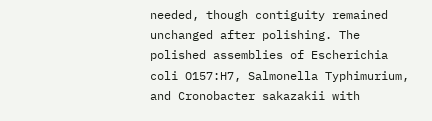needed, though contiguity remained unchanged after polishing. The polished assemblies of Escherichia coli O157:H7, Salmonella Typhimurium, and Cronobacter sakazakii with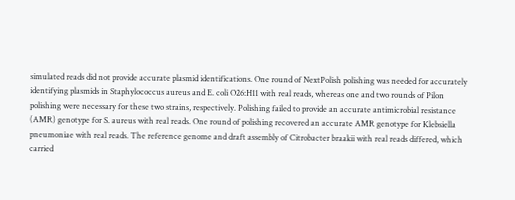simulated reads did not provide accurate plasmid identifications. One round of NextPolish polishing was needed for accurately identifying plasmids in Staphylococcus aureus and E. coli O26:H11 with real reads, whereas one and two rounds of Pilon polishing were necessary for these two strains, respectively. Polishing failed to provide an accurate antimicrobial resistance (AMR) genotype for S. aureus with real reads. One round of polishing recovered an accurate AMR genotype for Klebsiella pneumoniae with real reads. The reference genome and draft assembly of Citrobacter braakii with real reads differed, which carried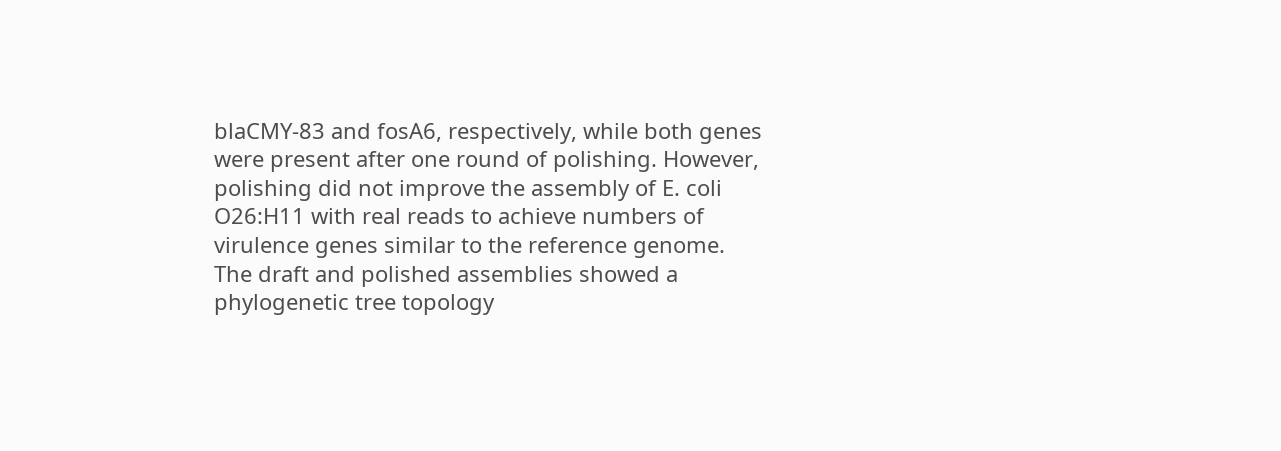blaCMY-83 and fosA6, respectively, while both genes were present after one round of polishing. However, polishing did not improve the assembly of E. coli O26:H11 with real reads to achieve numbers of virulence genes similar to the reference genome. The draft and polished assemblies showed a phylogenetic tree topology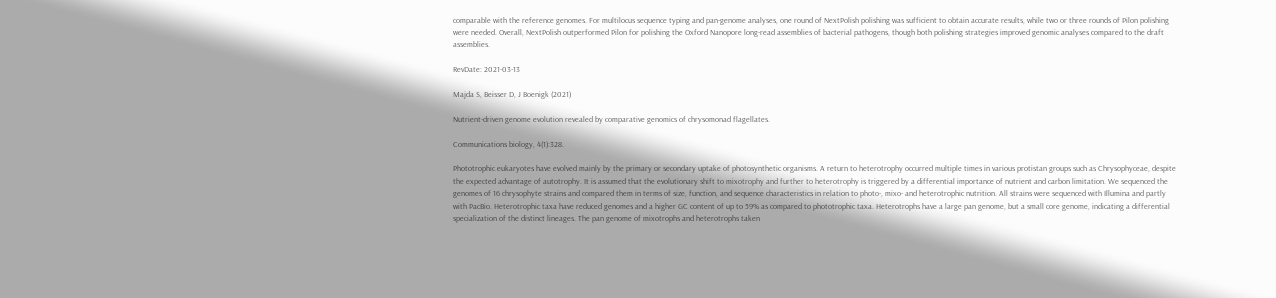comparable with the reference genomes. For multilocus sequence typing and pan-genome analyses, one round of NextPolish polishing was sufficient to obtain accurate results, while two or three rounds of Pilon polishing were needed. Overall, NextPolish outperformed Pilon for polishing the Oxford Nanopore long-read assemblies of bacterial pathogens, though both polishing strategies improved genomic analyses compared to the draft assemblies.

RevDate: 2021-03-13

Majda S, Beisser D, J Boenigk (2021)

Nutrient-driven genome evolution revealed by comparative genomics of chrysomonad flagellates.

Communications biology, 4(1):328.

Phototrophic eukaryotes have evolved mainly by the primary or secondary uptake of photosynthetic organisms. A return to heterotrophy occurred multiple times in various protistan groups such as Chrysophyceae, despite the expected advantage of autotrophy. It is assumed that the evolutionary shift to mixotrophy and further to heterotrophy is triggered by a differential importance of nutrient and carbon limitation. We sequenced the genomes of 16 chrysophyte strains and compared them in terms of size, function, and sequence characteristics in relation to photo-, mixo- and heterotrophic nutrition. All strains were sequenced with Illumina and partly with PacBio. Heterotrophic taxa have reduced genomes and a higher GC content of up to 59% as compared to phototrophic taxa. Heterotrophs have a large pan genome, but a small core genome, indicating a differential specialization of the distinct lineages. The pan genome of mixotrophs and heterotrophs taken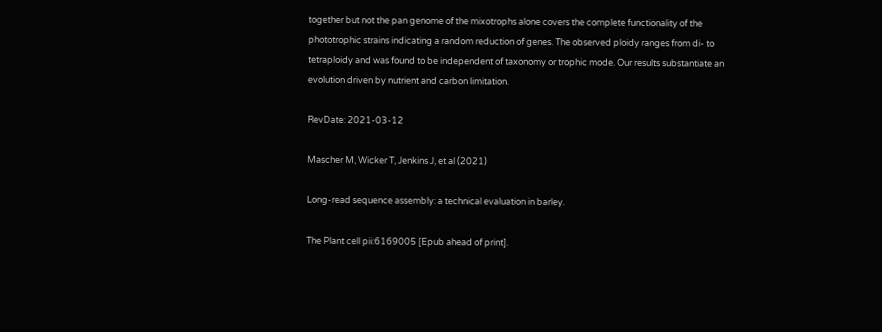together but not the pan genome of the mixotrophs alone covers the complete functionality of the phototrophic strains indicating a random reduction of genes. The observed ploidy ranges from di- to tetraploidy and was found to be independent of taxonomy or trophic mode. Our results substantiate an evolution driven by nutrient and carbon limitation.

RevDate: 2021-03-12

Mascher M, Wicker T, Jenkins J, et al (2021)

Long-read sequence assembly: a technical evaluation in barley.

The Plant cell pii:6169005 [Epub ahead of print].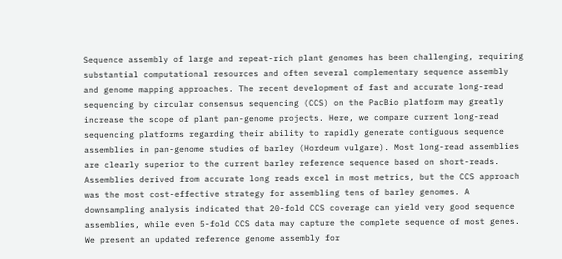Sequence assembly of large and repeat-rich plant genomes has been challenging, requiring substantial computational resources and often several complementary sequence assembly and genome mapping approaches. The recent development of fast and accurate long-read sequencing by circular consensus sequencing (CCS) on the PacBio platform may greatly increase the scope of plant pan-genome projects. Here, we compare current long-read sequencing platforms regarding their ability to rapidly generate contiguous sequence assemblies in pan-genome studies of barley (Hordeum vulgare). Most long-read assemblies are clearly superior to the current barley reference sequence based on short-reads. Assemblies derived from accurate long reads excel in most metrics, but the CCS approach was the most cost-effective strategy for assembling tens of barley genomes. A downsampling analysis indicated that 20-fold CCS coverage can yield very good sequence assemblies, while even 5-fold CCS data may capture the complete sequence of most genes. We present an updated reference genome assembly for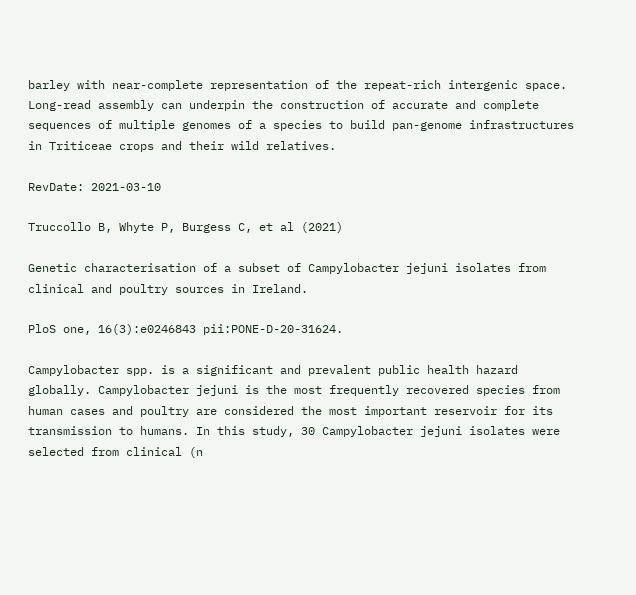barley with near-complete representation of the repeat-rich intergenic space. Long-read assembly can underpin the construction of accurate and complete sequences of multiple genomes of a species to build pan-genome infrastructures in Triticeae crops and their wild relatives.

RevDate: 2021-03-10

Truccollo B, Whyte P, Burgess C, et al (2021)

Genetic characterisation of a subset of Campylobacter jejuni isolates from clinical and poultry sources in Ireland.

PloS one, 16(3):e0246843 pii:PONE-D-20-31624.

Campylobacter spp. is a significant and prevalent public health hazard globally. Campylobacter jejuni is the most frequently recovered species from human cases and poultry are considered the most important reservoir for its transmission to humans. In this study, 30 Campylobacter jejuni isolates were selected from clinical (n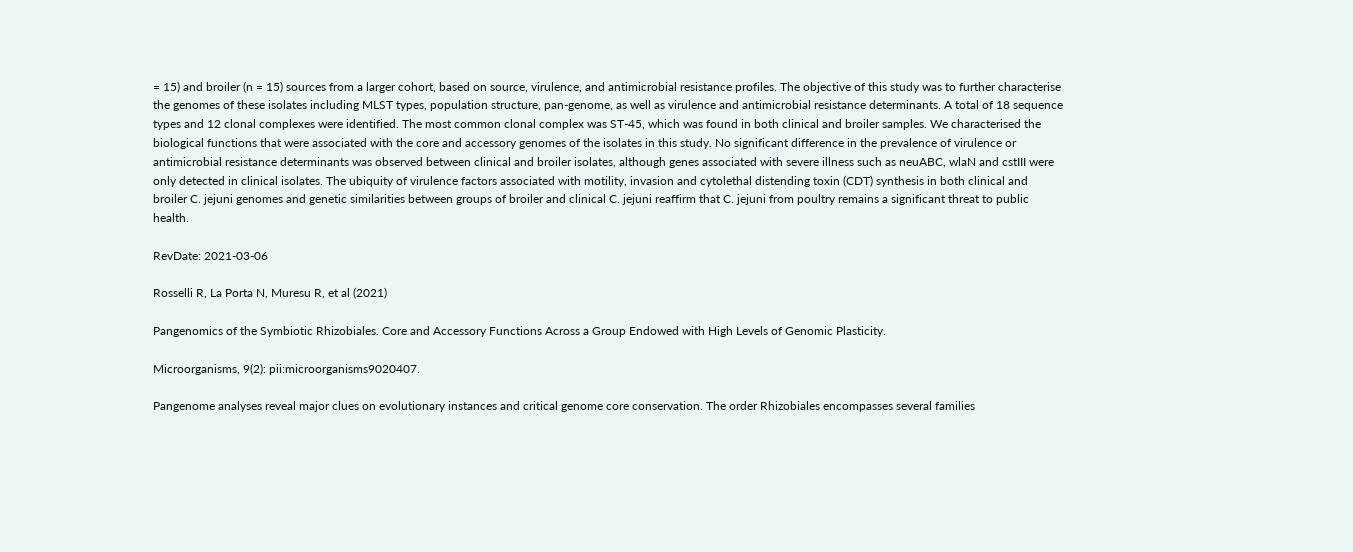= 15) and broiler (n = 15) sources from a larger cohort, based on source, virulence, and antimicrobial resistance profiles. The objective of this study was to further characterise the genomes of these isolates including MLST types, population structure, pan-genome, as well as virulence and antimicrobial resistance determinants. A total of 18 sequence types and 12 clonal complexes were identified. The most common clonal complex was ST-45, which was found in both clinical and broiler samples. We characterised the biological functions that were associated with the core and accessory genomes of the isolates in this study. No significant difference in the prevalence of virulence or antimicrobial resistance determinants was observed between clinical and broiler isolates, although genes associated with severe illness such as neuABC, wlaN and cstIII were only detected in clinical isolates. The ubiquity of virulence factors associated with motility, invasion and cytolethal distending toxin (CDT) synthesis in both clinical and broiler C. jejuni genomes and genetic similarities between groups of broiler and clinical C. jejuni reaffirm that C. jejuni from poultry remains a significant threat to public health.

RevDate: 2021-03-06

Rosselli R, La Porta N, Muresu R, et al (2021)

Pangenomics of the Symbiotic Rhizobiales. Core and Accessory Functions Across a Group Endowed with High Levels of Genomic Plasticity.

Microorganisms, 9(2): pii:microorganisms9020407.

Pangenome analyses reveal major clues on evolutionary instances and critical genome core conservation. The order Rhizobiales encompasses several families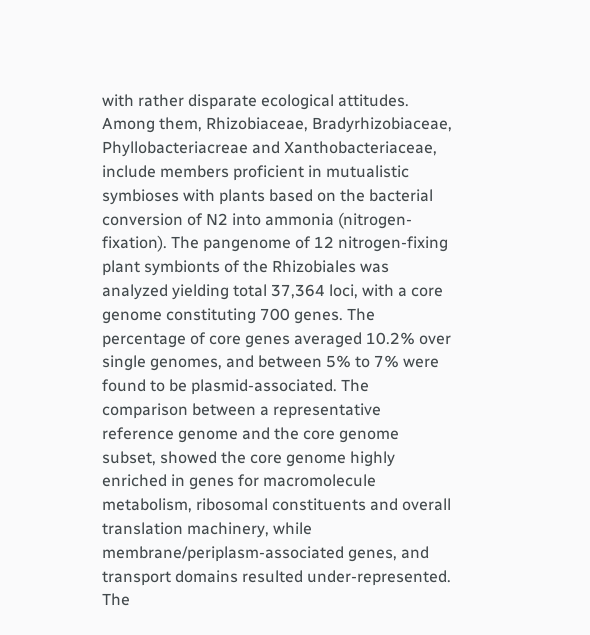with rather disparate ecological attitudes. Among them, Rhizobiaceae, Bradyrhizobiaceae, Phyllobacteriacreae and Xanthobacteriaceae, include members proficient in mutualistic symbioses with plants based on the bacterial conversion of N2 into ammonia (nitrogen-fixation). The pangenome of 12 nitrogen-fixing plant symbionts of the Rhizobiales was analyzed yielding total 37,364 loci, with a core genome constituting 700 genes. The percentage of core genes averaged 10.2% over single genomes, and between 5% to 7% were found to be plasmid-associated. The comparison between a representative reference genome and the core genome subset, showed the core genome highly enriched in genes for macromolecule metabolism, ribosomal constituents and overall translation machinery, while membrane/periplasm-associated genes, and transport domains resulted under-represented. The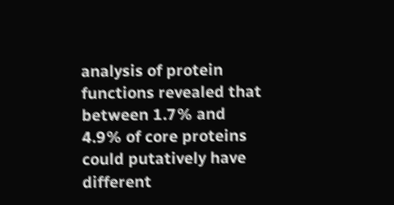analysis of protein functions revealed that between 1.7% and 4.9% of core proteins could putatively have different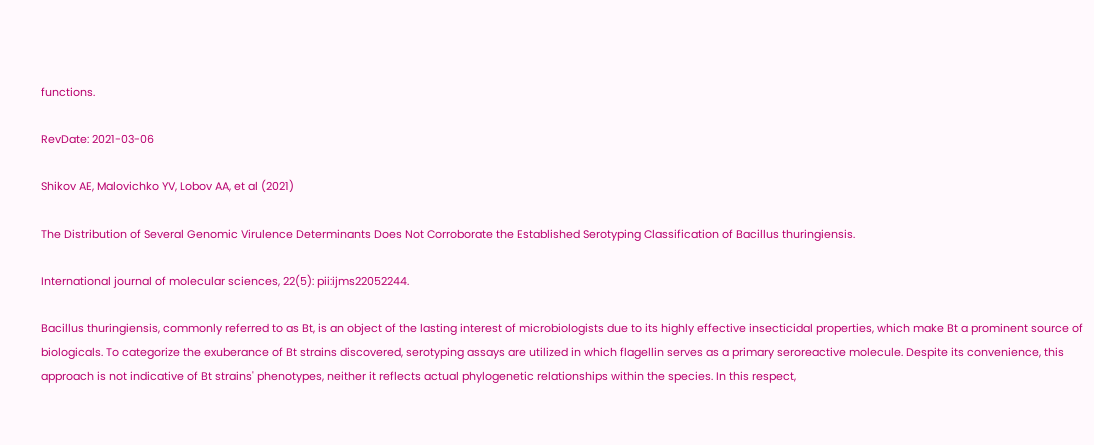functions.

RevDate: 2021-03-06

Shikov AE, Malovichko YV, Lobov AA, et al (2021)

The Distribution of Several Genomic Virulence Determinants Does Not Corroborate the Established Serotyping Classification of Bacillus thuringiensis.

International journal of molecular sciences, 22(5): pii:ijms22052244.

Bacillus thuringiensis, commonly referred to as Bt, is an object of the lasting interest of microbiologists due to its highly effective insecticidal properties, which make Bt a prominent source of biologicals. To categorize the exuberance of Bt strains discovered, serotyping assays are utilized in which flagellin serves as a primary seroreactive molecule. Despite its convenience, this approach is not indicative of Bt strains' phenotypes, neither it reflects actual phylogenetic relationships within the species. In this respect,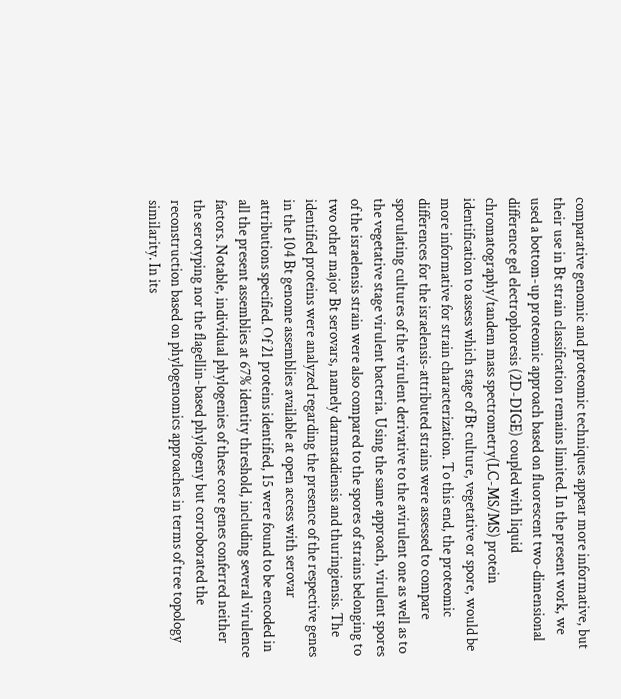comparative genomic and proteomic techniques appear more informative, but their use in Bt strain classification remains limited. In the present work, we used a bottom-up proteomic approach based on fluorescent two-dimensional difference gel electrophoresis (2D-DIGE) coupled with liquid chromatography/tandem mass spectrometry(LC-MS/MS) protein identification to assess which stage of Bt culture, vegetative or spore, would be more informative for strain characterization. To this end, the proteomic differences for the israelensis-attributed strains were assessed to compare sporulating cultures of the virulent derivative to the avirulent one as well as to the vegetative stage virulent bacteria. Using the same approach, virulent spores of the israelensis strain were also compared to the spores of strains belonging to two other major Bt serovars, namely darmstadiensis and thuringiensis. The identified proteins were analyzed regarding the presence of the respective genes in the 104 Bt genome assemblies available at open access with serovar attributions specified. Of 21 proteins identified, 15 were found to be encoded in all the present assemblies at 67% identity threshold, including several virulence factors. Notable, individual phylogenies of these core genes conferred neither the serotyping nor the flagellin-based phylogeny but corroborated the reconstruction based on phylogenomics approaches in terms of tree topology similarity. In its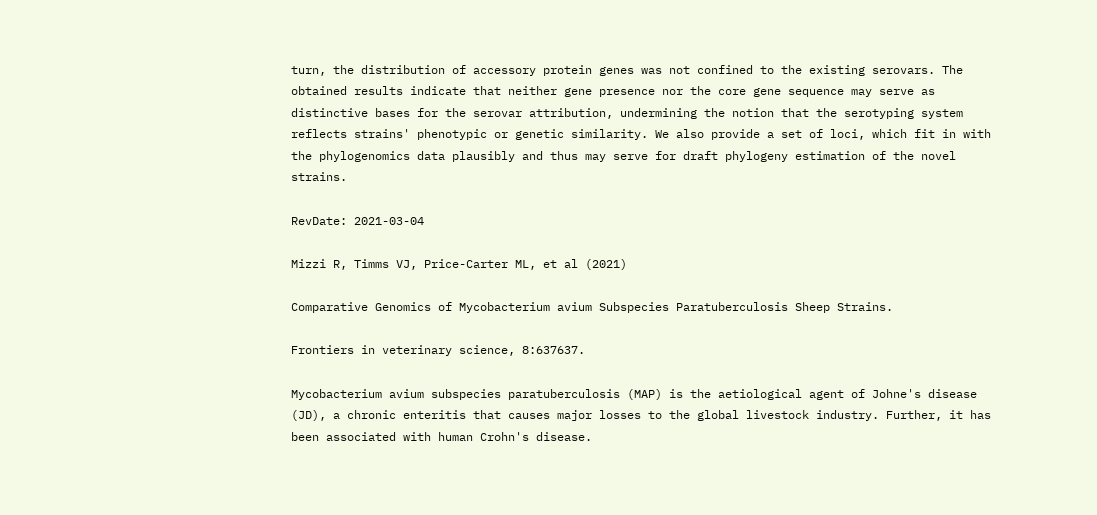turn, the distribution of accessory protein genes was not confined to the existing serovars. The obtained results indicate that neither gene presence nor the core gene sequence may serve as distinctive bases for the serovar attribution, undermining the notion that the serotyping system reflects strains' phenotypic or genetic similarity. We also provide a set of loci, which fit in with the phylogenomics data plausibly and thus may serve for draft phylogeny estimation of the novel strains.

RevDate: 2021-03-04

Mizzi R, Timms VJ, Price-Carter ML, et al (2021)

Comparative Genomics of Mycobacterium avium Subspecies Paratuberculosis Sheep Strains.

Frontiers in veterinary science, 8:637637.

Mycobacterium avium subspecies paratuberculosis (MAP) is the aetiological agent of Johne's disease (JD), a chronic enteritis that causes major losses to the global livestock industry. Further, it has been associated with human Crohn's disease.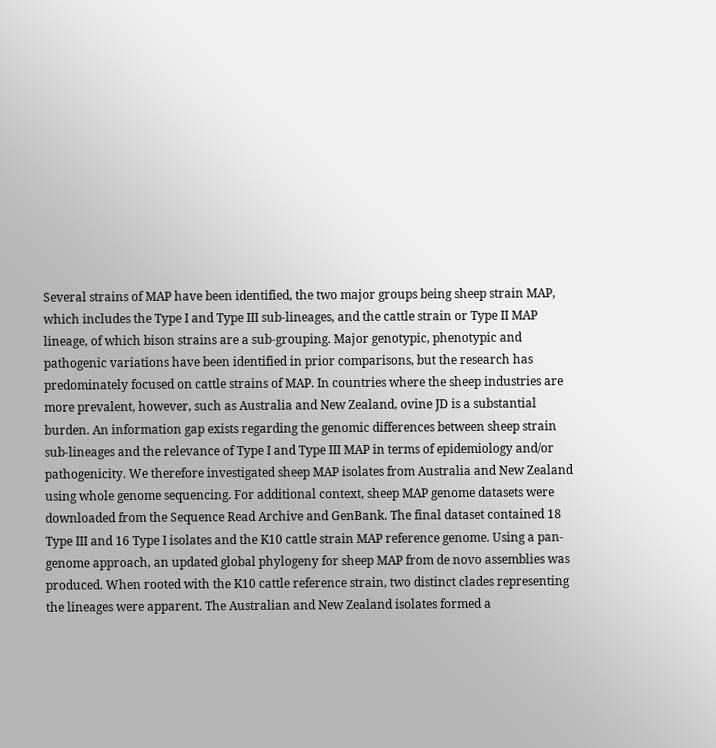Several strains of MAP have been identified, the two major groups being sheep strain MAP, which includes the Type I and Type III sub-lineages, and the cattle strain or Type II MAP lineage, of which bison strains are a sub-grouping. Major genotypic, phenotypic and pathogenic variations have been identified in prior comparisons, but the research has predominately focused on cattle strains of MAP. In countries where the sheep industries are more prevalent, however, such as Australia and New Zealand, ovine JD is a substantial burden. An information gap exists regarding the genomic differences between sheep strain sub-lineages and the relevance of Type I and Type III MAP in terms of epidemiology and/or pathogenicity. We therefore investigated sheep MAP isolates from Australia and New Zealand using whole genome sequencing. For additional context, sheep MAP genome datasets were downloaded from the Sequence Read Archive and GenBank. The final dataset contained 18 Type III and 16 Type I isolates and the K10 cattle strain MAP reference genome. Using a pan-genome approach, an updated global phylogeny for sheep MAP from de novo assemblies was produced. When rooted with the K10 cattle reference strain, two distinct clades representing the lineages were apparent. The Australian and New Zealand isolates formed a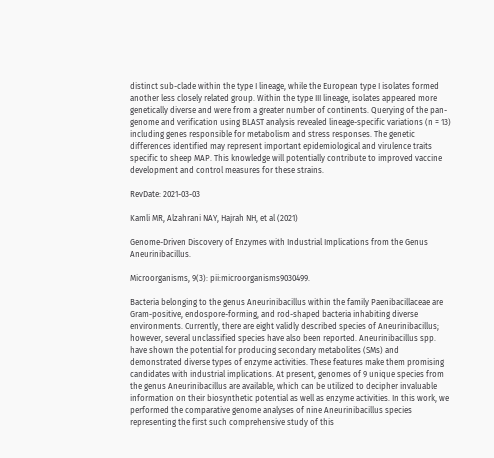distinct sub-clade within the type I lineage, while the European type I isolates formed another less closely related group. Within the type III lineage, isolates appeared more genetically diverse and were from a greater number of continents. Querying of the pan-genome and verification using BLAST analysis revealed lineage-specific variations (n = 13) including genes responsible for metabolism and stress responses. The genetic differences identified may represent important epidemiological and virulence traits specific to sheep MAP. This knowledge will potentially contribute to improved vaccine development and control measures for these strains.

RevDate: 2021-03-03

Kamli MR, Alzahrani NAY, Hajrah NH, et al (2021)

Genome-Driven Discovery of Enzymes with Industrial Implications from the Genus Aneurinibacillus.

Microorganisms, 9(3): pii:microorganisms9030499.

Bacteria belonging to the genus Aneurinibacillus within the family Paenibacillaceae are Gram-positive, endospore-forming, and rod-shaped bacteria inhabiting diverse environments. Currently, there are eight validly described species of Aneurinibacillus; however, several unclassified species have also been reported. Aneurinibacillus spp. have shown the potential for producing secondary metabolites (SMs) and demonstrated diverse types of enzyme activities. These features make them promising candidates with industrial implications. At present, genomes of 9 unique species from the genus Aneurinibacillus are available, which can be utilized to decipher invaluable information on their biosynthetic potential as well as enzyme activities. In this work, we performed the comparative genome analyses of nine Aneurinibacillus species representing the first such comprehensive study of this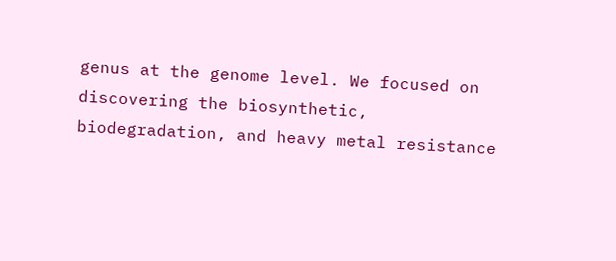genus at the genome level. We focused on discovering the biosynthetic, biodegradation, and heavy metal resistance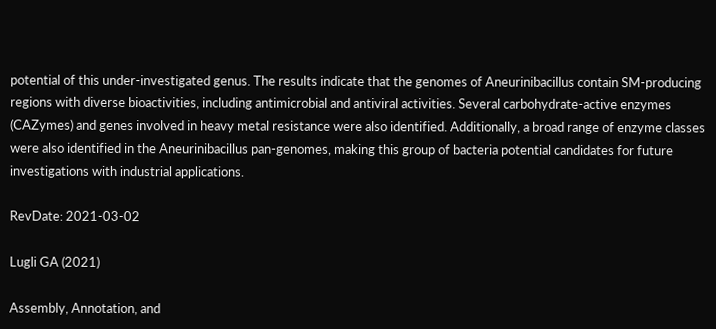potential of this under-investigated genus. The results indicate that the genomes of Aneurinibacillus contain SM-producing regions with diverse bioactivities, including antimicrobial and antiviral activities. Several carbohydrate-active enzymes (CAZymes) and genes involved in heavy metal resistance were also identified. Additionally, a broad range of enzyme classes were also identified in the Aneurinibacillus pan-genomes, making this group of bacteria potential candidates for future investigations with industrial applications.

RevDate: 2021-03-02

Lugli GA (2021)

Assembly, Annotation, and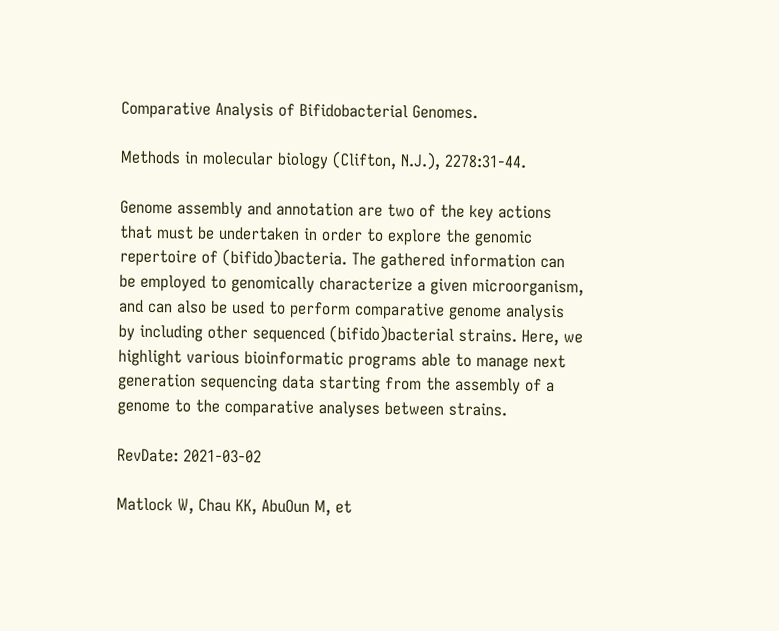Comparative Analysis of Bifidobacterial Genomes.

Methods in molecular biology (Clifton, N.J.), 2278:31-44.

Genome assembly and annotation are two of the key actions that must be undertaken in order to explore the genomic repertoire of (bifido)bacteria. The gathered information can be employed to genomically characterize a given microorganism, and can also be used to perform comparative genome analysis by including other sequenced (bifido)bacterial strains. Here, we highlight various bioinformatic programs able to manage next generation sequencing data starting from the assembly of a genome to the comparative analyses between strains.

RevDate: 2021-03-02

Matlock W, Chau KK, AbuOun M, et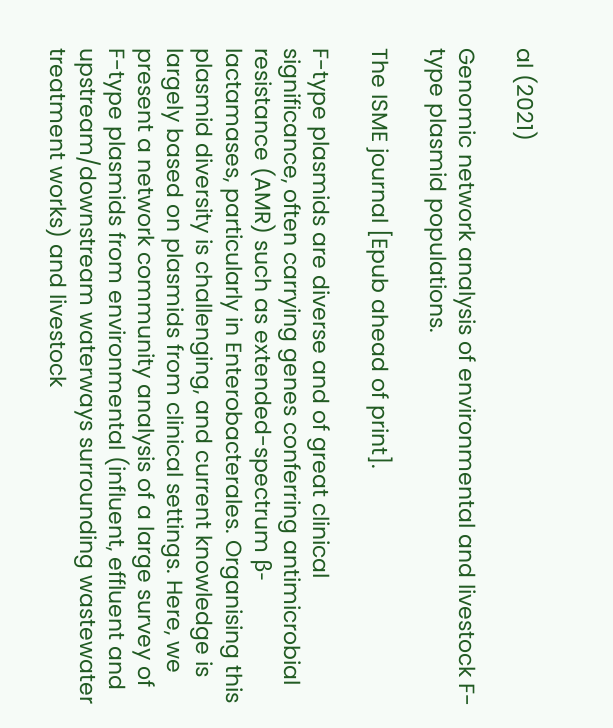al (2021)

Genomic network analysis of environmental and livestock F-type plasmid populations.

The ISME journal [Epub ahead of print].

F-type plasmids are diverse and of great clinical significance, often carrying genes conferring antimicrobial resistance (AMR) such as extended-spectrum β-lactamases, particularly in Enterobacterales. Organising this plasmid diversity is challenging, and current knowledge is largely based on plasmids from clinical settings. Here, we present a network community analysis of a large survey of F-type plasmids from environmental (influent, effluent and upstream/downstream waterways surrounding wastewater treatment works) and livestock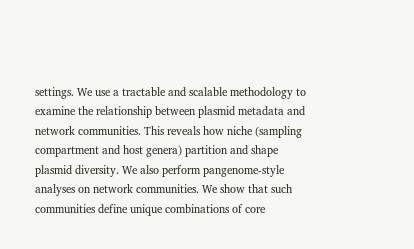settings. We use a tractable and scalable methodology to examine the relationship between plasmid metadata and network communities. This reveals how niche (sampling compartment and host genera) partition and shape plasmid diversity. We also perform pangenome-style analyses on network communities. We show that such communities define unique combinations of core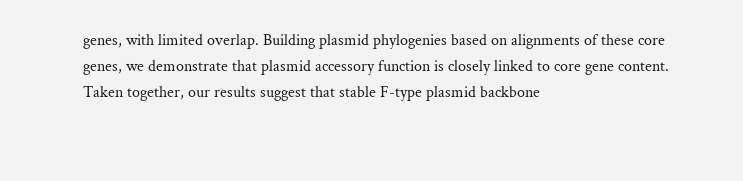genes, with limited overlap. Building plasmid phylogenies based on alignments of these core genes, we demonstrate that plasmid accessory function is closely linked to core gene content. Taken together, our results suggest that stable F-type plasmid backbone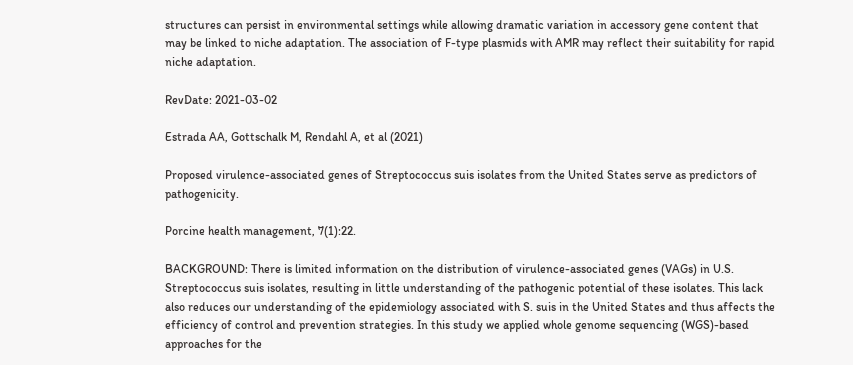structures can persist in environmental settings while allowing dramatic variation in accessory gene content that may be linked to niche adaptation. The association of F-type plasmids with AMR may reflect their suitability for rapid niche adaptation.

RevDate: 2021-03-02

Estrada AA, Gottschalk M, Rendahl A, et al (2021)

Proposed virulence-associated genes of Streptococcus suis isolates from the United States serve as predictors of pathogenicity.

Porcine health management, 7(1):22.

BACKGROUND: There is limited information on the distribution of virulence-associated genes (VAGs) in U.S. Streptococcus suis isolates, resulting in little understanding of the pathogenic potential of these isolates. This lack also reduces our understanding of the epidemiology associated with S. suis in the United States and thus affects the efficiency of control and prevention strategies. In this study we applied whole genome sequencing (WGS)-based approaches for the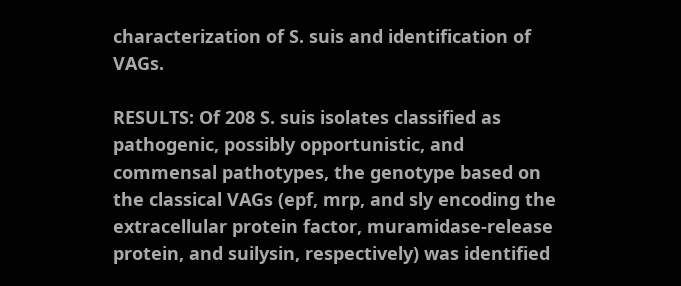characterization of S. suis and identification of VAGs.

RESULTS: Of 208 S. suis isolates classified as pathogenic, possibly opportunistic, and commensal pathotypes, the genotype based on the classical VAGs (epf, mrp, and sly encoding the extracellular protein factor, muramidase-release protein, and suilysin, respectively) was identified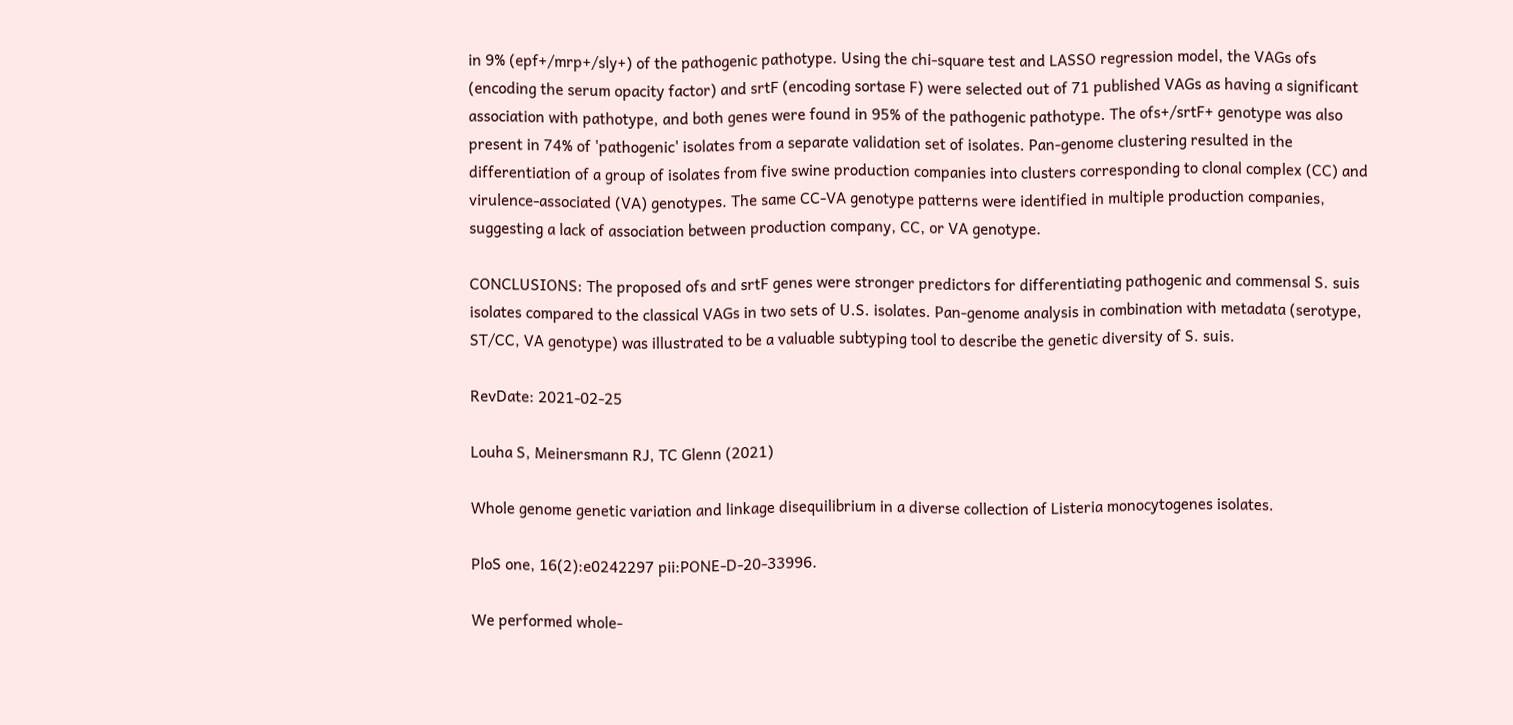in 9% (epf+/mrp+/sly+) of the pathogenic pathotype. Using the chi-square test and LASSO regression model, the VAGs ofs (encoding the serum opacity factor) and srtF (encoding sortase F) were selected out of 71 published VAGs as having a significant association with pathotype, and both genes were found in 95% of the pathogenic pathotype. The ofs+/srtF+ genotype was also present in 74% of 'pathogenic' isolates from a separate validation set of isolates. Pan-genome clustering resulted in the differentiation of a group of isolates from five swine production companies into clusters corresponding to clonal complex (CC) and virulence-associated (VA) genotypes. The same CC-VA genotype patterns were identified in multiple production companies, suggesting a lack of association between production company, CC, or VA genotype.

CONCLUSIONS: The proposed ofs and srtF genes were stronger predictors for differentiating pathogenic and commensal S. suis isolates compared to the classical VAGs in two sets of U.S. isolates. Pan-genome analysis in combination with metadata (serotype, ST/CC, VA genotype) was illustrated to be a valuable subtyping tool to describe the genetic diversity of S. suis.

RevDate: 2021-02-25

Louha S, Meinersmann RJ, TC Glenn (2021)

Whole genome genetic variation and linkage disequilibrium in a diverse collection of Listeria monocytogenes isolates.

PloS one, 16(2):e0242297 pii:PONE-D-20-33996.

We performed whole-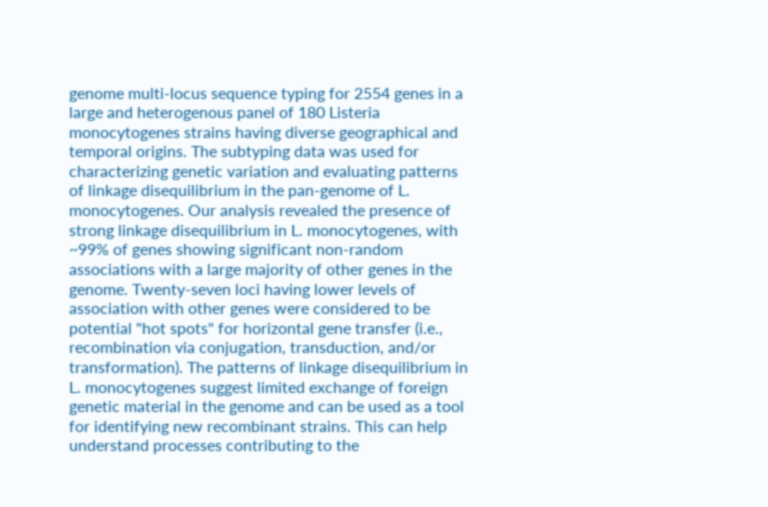genome multi-locus sequence typing for 2554 genes in a large and heterogenous panel of 180 Listeria monocytogenes strains having diverse geographical and temporal origins. The subtyping data was used for characterizing genetic variation and evaluating patterns of linkage disequilibrium in the pan-genome of L. monocytogenes. Our analysis revealed the presence of strong linkage disequilibrium in L. monocytogenes, with ~99% of genes showing significant non-random associations with a large majority of other genes in the genome. Twenty-seven loci having lower levels of association with other genes were considered to be potential "hot spots" for horizontal gene transfer (i.e., recombination via conjugation, transduction, and/or transformation). The patterns of linkage disequilibrium in L. monocytogenes suggest limited exchange of foreign genetic material in the genome and can be used as a tool for identifying new recombinant strains. This can help understand processes contributing to the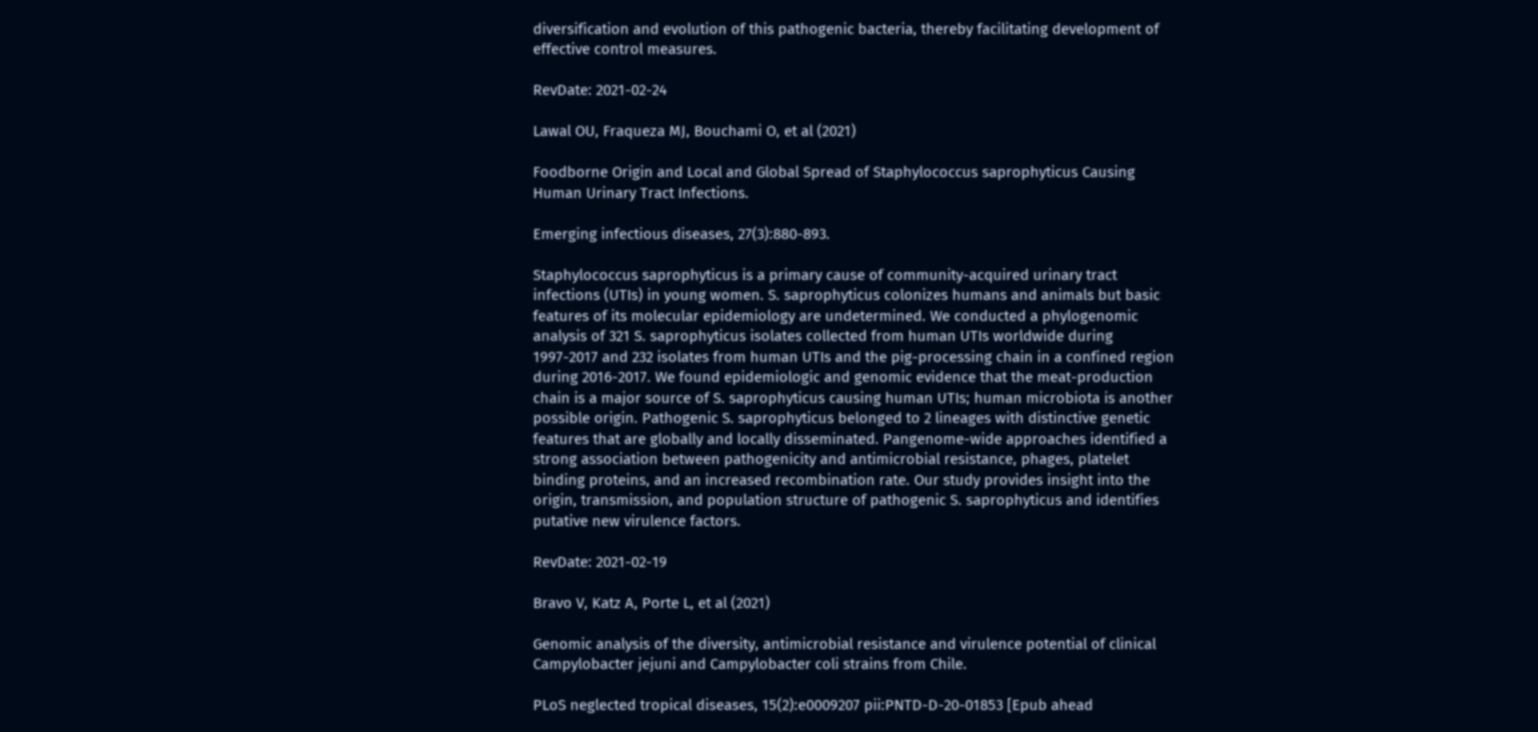diversification and evolution of this pathogenic bacteria, thereby facilitating development of effective control measures.

RevDate: 2021-02-24

Lawal OU, Fraqueza MJ, Bouchami O, et al (2021)

Foodborne Origin and Local and Global Spread of Staphylococcus saprophyticus Causing Human Urinary Tract Infections.

Emerging infectious diseases, 27(3):880-893.

Staphylococcus saprophyticus is a primary cause of community-acquired urinary tract infections (UTIs) in young women. S. saprophyticus colonizes humans and animals but basic features of its molecular epidemiology are undetermined. We conducted a phylogenomic analysis of 321 S. saprophyticus isolates collected from human UTIs worldwide during 1997-2017 and 232 isolates from human UTIs and the pig-processing chain in a confined region during 2016-2017. We found epidemiologic and genomic evidence that the meat-production chain is a major source of S. saprophyticus causing human UTIs; human microbiota is another possible origin. Pathogenic S. saprophyticus belonged to 2 lineages with distinctive genetic features that are globally and locally disseminated. Pangenome-wide approaches identified a strong association between pathogenicity and antimicrobial resistance, phages, platelet binding proteins, and an increased recombination rate. Our study provides insight into the origin, transmission, and population structure of pathogenic S. saprophyticus and identifies putative new virulence factors.

RevDate: 2021-02-19

Bravo V, Katz A, Porte L, et al (2021)

Genomic analysis of the diversity, antimicrobial resistance and virulence potential of clinical Campylobacter jejuni and Campylobacter coli strains from Chile.

PLoS neglected tropical diseases, 15(2):e0009207 pii:PNTD-D-20-01853 [Epub ahead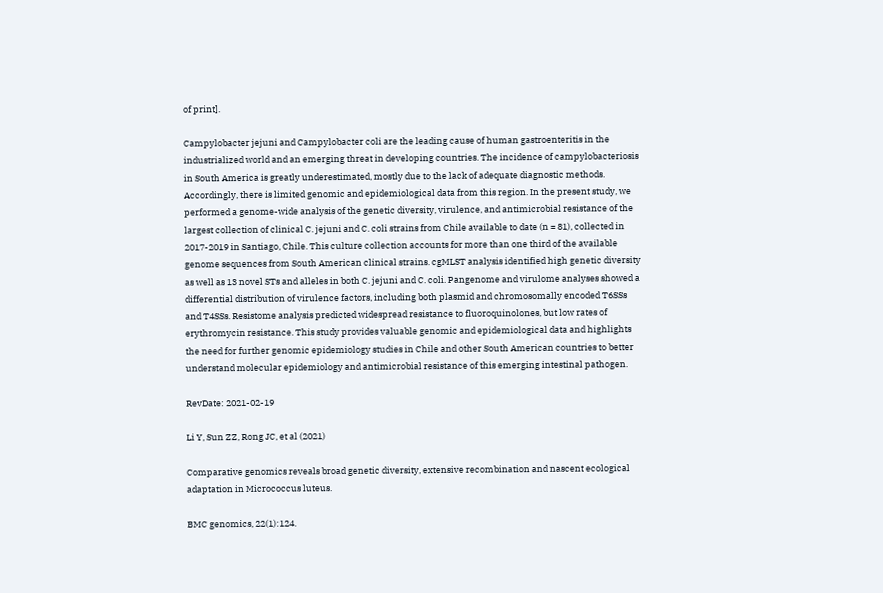of print].

Campylobacter jejuni and Campylobacter coli are the leading cause of human gastroenteritis in the industrialized world and an emerging threat in developing countries. The incidence of campylobacteriosis in South America is greatly underestimated, mostly due to the lack of adequate diagnostic methods. Accordingly, there is limited genomic and epidemiological data from this region. In the present study, we performed a genome-wide analysis of the genetic diversity, virulence, and antimicrobial resistance of the largest collection of clinical C. jejuni and C. coli strains from Chile available to date (n = 81), collected in 2017-2019 in Santiago, Chile. This culture collection accounts for more than one third of the available genome sequences from South American clinical strains. cgMLST analysis identified high genetic diversity as well as 13 novel STs and alleles in both C. jejuni and C. coli. Pangenome and virulome analyses showed a differential distribution of virulence factors, including both plasmid and chromosomally encoded T6SSs and T4SSs. Resistome analysis predicted widespread resistance to fluoroquinolones, but low rates of erythromycin resistance. This study provides valuable genomic and epidemiological data and highlights the need for further genomic epidemiology studies in Chile and other South American countries to better understand molecular epidemiology and antimicrobial resistance of this emerging intestinal pathogen.

RevDate: 2021-02-19

Li Y, Sun ZZ, Rong JC, et al (2021)

Comparative genomics reveals broad genetic diversity, extensive recombination and nascent ecological adaptation in Micrococcus luteus.

BMC genomics, 22(1):124.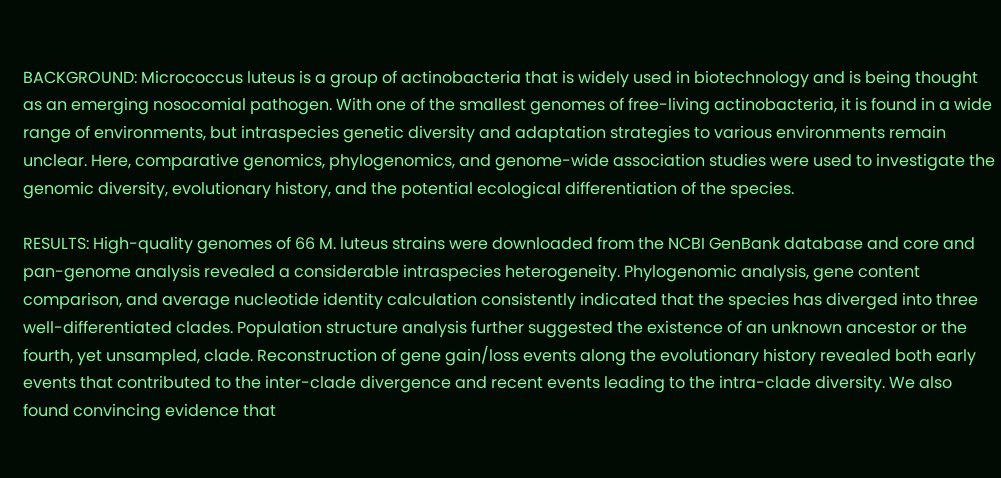BACKGROUND: Micrococcus luteus is a group of actinobacteria that is widely used in biotechnology and is being thought as an emerging nosocomial pathogen. With one of the smallest genomes of free-living actinobacteria, it is found in a wide range of environments, but intraspecies genetic diversity and adaptation strategies to various environments remain unclear. Here, comparative genomics, phylogenomics, and genome-wide association studies were used to investigate the genomic diversity, evolutionary history, and the potential ecological differentiation of the species.

RESULTS: High-quality genomes of 66 M. luteus strains were downloaded from the NCBI GenBank database and core and pan-genome analysis revealed a considerable intraspecies heterogeneity. Phylogenomic analysis, gene content comparison, and average nucleotide identity calculation consistently indicated that the species has diverged into three well-differentiated clades. Population structure analysis further suggested the existence of an unknown ancestor or the fourth, yet unsampled, clade. Reconstruction of gene gain/loss events along the evolutionary history revealed both early events that contributed to the inter-clade divergence and recent events leading to the intra-clade diversity. We also found convincing evidence that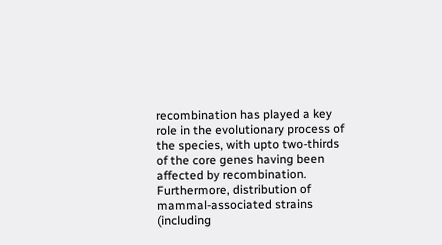recombination has played a key role in the evolutionary process of the species, with upto two-thirds of the core genes having been affected by recombination. Furthermore, distribution of mammal-associated strains (including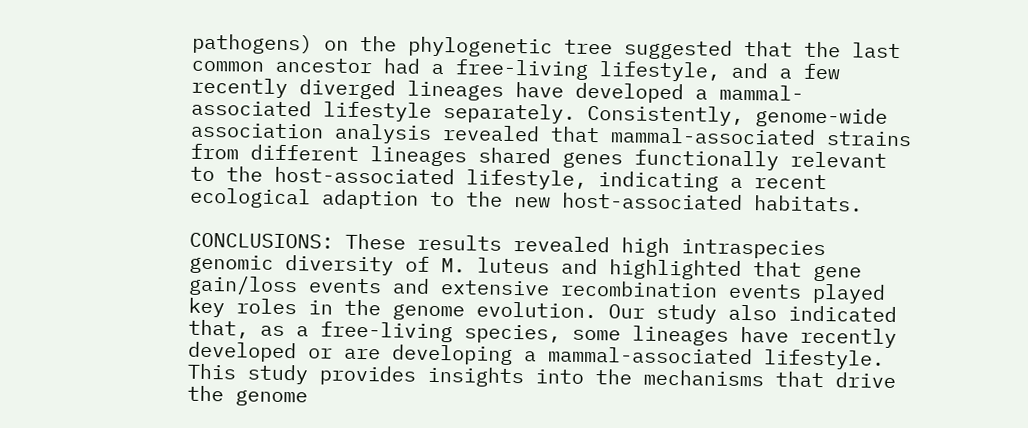pathogens) on the phylogenetic tree suggested that the last common ancestor had a free-living lifestyle, and a few recently diverged lineages have developed a mammal-associated lifestyle separately. Consistently, genome-wide association analysis revealed that mammal-associated strains from different lineages shared genes functionally relevant to the host-associated lifestyle, indicating a recent ecological adaption to the new host-associated habitats.

CONCLUSIONS: These results revealed high intraspecies genomic diversity of M. luteus and highlighted that gene gain/loss events and extensive recombination events played key roles in the genome evolution. Our study also indicated that, as a free-living species, some lineages have recently developed or are developing a mammal-associated lifestyle. This study provides insights into the mechanisms that drive the genome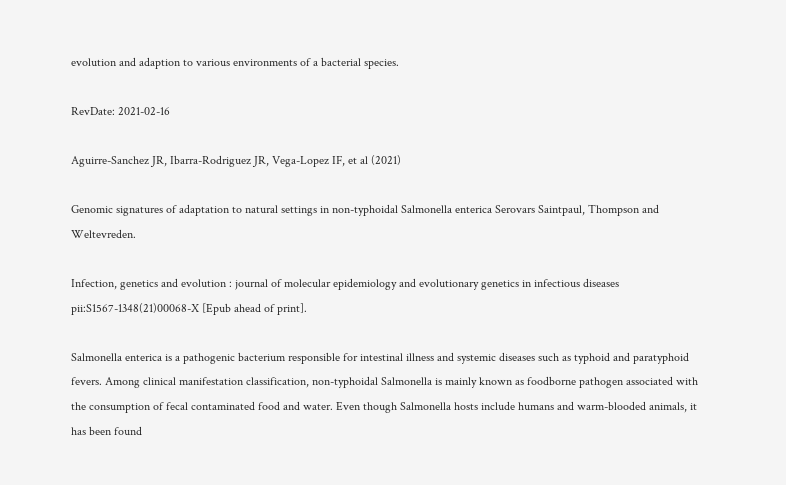evolution and adaption to various environments of a bacterial species.

RevDate: 2021-02-16

Aguirre-Sanchez JR, Ibarra-Rodriguez JR, Vega-Lopez IF, et al (2021)

Genomic signatures of adaptation to natural settings in non-typhoidal Salmonella enterica Serovars Saintpaul, Thompson and Weltevreden.

Infection, genetics and evolution : journal of molecular epidemiology and evolutionary genetics in infectious diseases pii:S1567-1348(21)00068-X [Epub ahead of print].

Salmonella enterica is a pathogenic bacterium responsible for intestinal illness and systemic diseases such as typhoid and paratyphoid fevers. Among clinical manifestation classification, non-typhoidal Salmonella is mainly known as foodborne pathogen associated with the consumption of fecal contaminated food and water. Even though Salmonella hosts include humans and warm-blooded animals, it has been found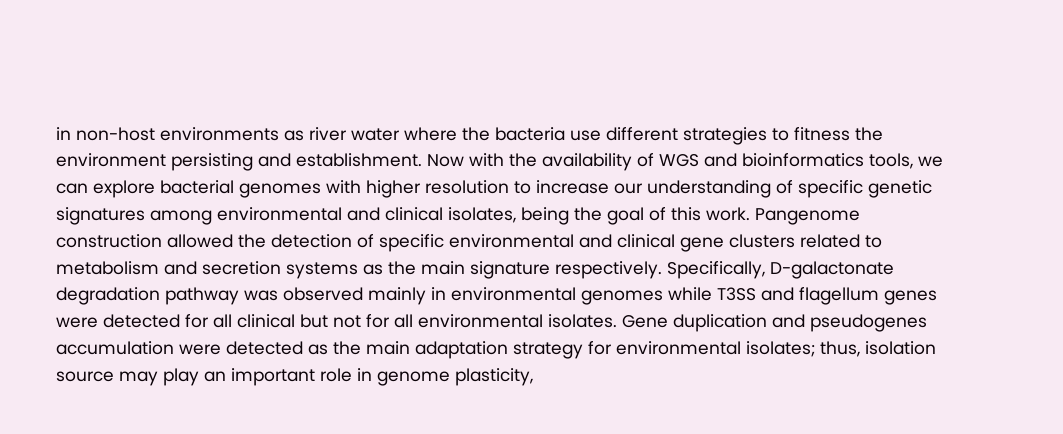in non-host environments as river water where the bacteria use different strategies to fitness the environment persisting and establishment. Now with the availability of WGS and bioinformatics tools, we can explore bacterial genomes with higher resolution to increase our understanding of specific genetic signatures among environmental and clinical isolates, being the goal of this work. Pangenome construction allowed the detection of specific environmental and clinical gene clusters related to metabolism and secretion systems as the main signature respectively. Specifically, D-galactonate degradation pathway was observed mainly in environmental genomes while T3SS and flagellum genes were detected for all clinical but not for all environmental isolates. Gene duplication and pseudogenes accumulation were detected as the main adaptation strategy for environmental isolates; thus, isolation source may play an important role in genome plasticity,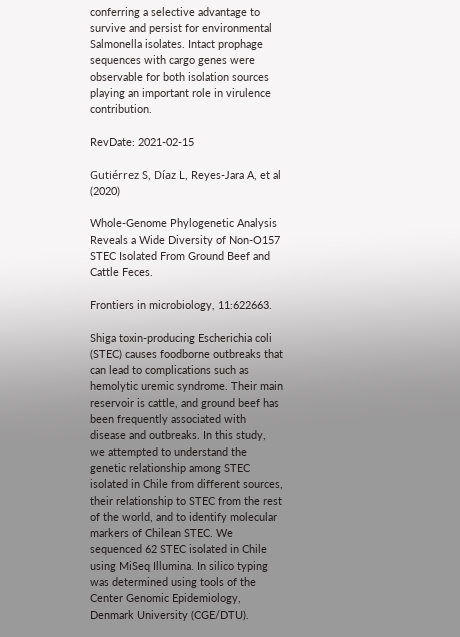conferring a selective advantage to survive and persist for environmental Salmonella isolates. Intact prophage sequences with cargo genes were observable for both isolation sources playing an important role in virulence contribution.

RevDate: 2021-02-15

Gutiérrez S, Díaz L, Reyes-Jara A, et al (2020)

Whole-Genome Phylogenetic Analysis Reveals a Wide Diversity of Non-O157 STEC Isolated From Ground Beef and Cattle Feces.

Frontiers in microbiology, 11:622663.

Shiga toxin-producing Escherichia coli (STEC) causes foodborne outbreaks that can lead to complications such as hemolytic uremic syndrome. Their main reservoir is cattle, and ground beef has been frequently associated with disease and outbreaks. In this study, we attempted to understand the genetic relationship among STEC isolated in Chile from different sources, their relationship to STEC from the rest of the world, and to identify molecular markers of Chilean STEC. We sequenced 62 STEC isolated in Chile using MiSeq Illumina. In silico typing was determined using tools of the Center Genomic Epidemiology, Denmark University (CGE/DTU).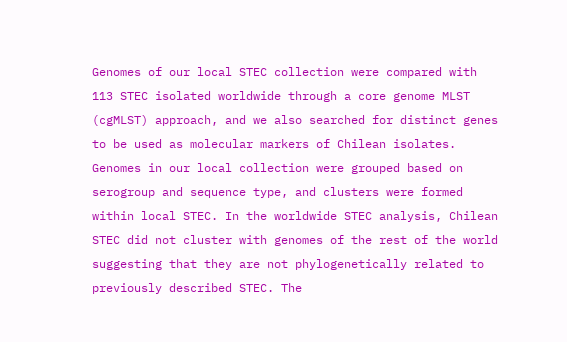Genomes of our local STEC collection were compared with 113 STEC isolated worldwide through a core genome MLST (cgMLST) approach, and we also searched for distinct genes to be used as molecular markers of Chilean isolates. Genomes in our local collection were grouped based on serogroup and sequence type, and clusters were formed within local STEC. In the worldwide STEC analysis, Chilean STEC did not cluster with genomes of the rest of the world suggesting that they are not phylogenetically related to previously described STEC. The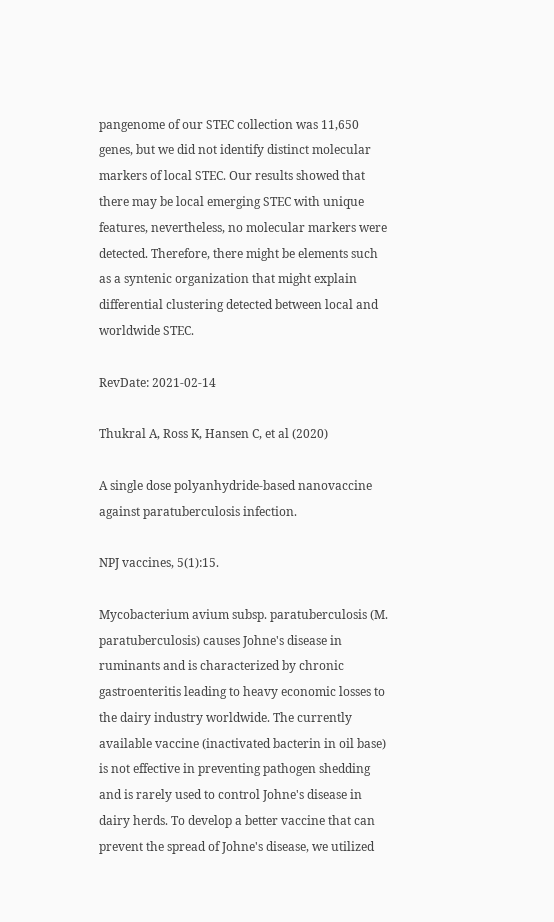pangenome of our STEC collection was 11,650 genes, but we did not identify distinct molecular markers of local STEC. Our results showed that there may be local emerging STEC with unique features, nevertheless, no molecular markers were detected. Therefore, there might be elements such as a syntenic organization that might explain differential clustering detected between local and worldwide STEC.

RevDate: 2021-02-14

Thukral A, Ross K, Hansen C, et al (2020)

A single dose polyanhydride-based nanovaccine against paratuberculosis infection.

NPJ vaccines, 5(1):15.

Mycobacterium avium subsp. paratuberculosis (M. paratuberculosis) causes Johne's disease in ruminants and is characterized by chronic gastroenteritis leading to heavy economic losses to the dairy industry worldwide. The currently available vaccine (inactivated bacterin in oil base) is not effective in preventing pathogen shedding and is rarely used to control Johne's disease in dairy herds. To develop a better vaccine that can prevent the spread of Johne's disease, we utilized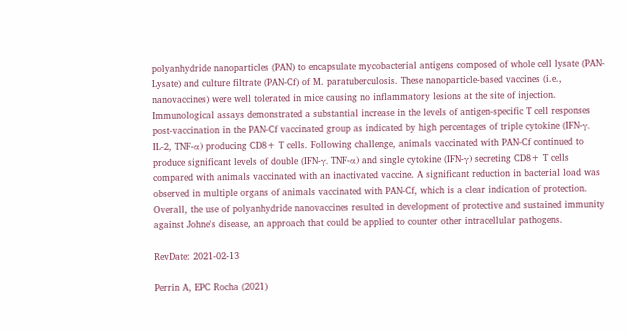polyanhydride nanoparticles (PAN) to encapsulate mycobacterial antigens composed of whole cell lysate (PAN-Lysate) and culture filtrate (PAN-Cf) of M. paratuberculosis. These nanoparticle-based vaccines (i.e., nanovaccines) were well tolerated in mice causing no inflammatory lesions at the site of injection. Immunological assays demonstrated a substantial increase in the levels of antigen-specific T cell responses post-vaccination in the PAN-Cf vaccinated group as indicated by high percentages of triple cytokine (IFN-γ, IL-2, TNF-α) producing CD8+ T cells. Following challenge, animals vaccinated with PAN-Cf continued to produce significant levels of double (IFN-γ, TNF-α) and single cytokine (IFN-γ) secreting CD8+ T cells compared with animals vaccinated with an inactivated vaccine. A significant reduction in bacterial load was observed in multiple organs of animals vaccinated with PAN-Cf, which is a clear indication of protection. Overall, the use of polyanhydride nanovaccines resulted in development of protective and sustained immunity against Johne's disease, an approach that could be applied to counter other intracellular pathogens.

RevDate: 2021-02-13

Perrin A, EPC Rocha (2021)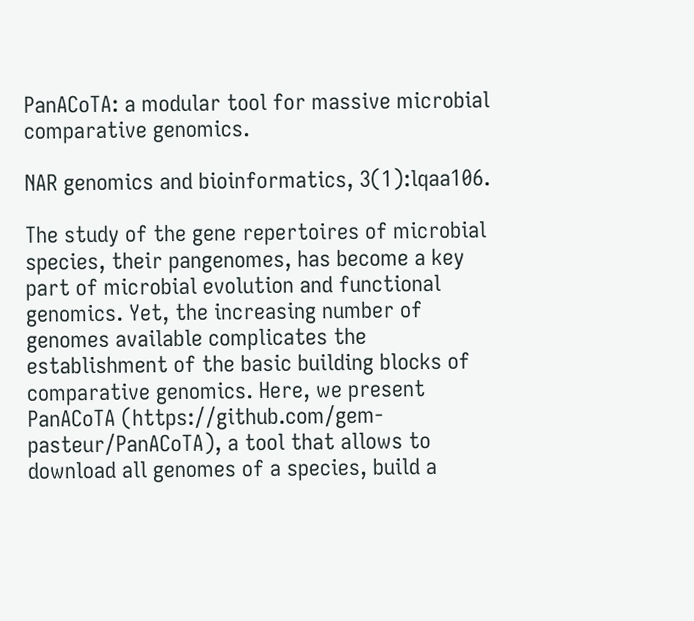PanACoTA: a modular tool for massive microbial comparative genomics.

NAR genomics and bioinformatics, 3(1):lqaa106.

The study of the gene repertoires of microbial species, their pangenomes, has become a key part of microbial evolution and functional genomics. Yet, the increasing number of genomes available complicates the establishment of the basic building blocks of comparative genomics. Here, we present PanACoTA (https://github.com/gem-pasteur/PanACoTA), a tool that allows to download all genomes of a species, build a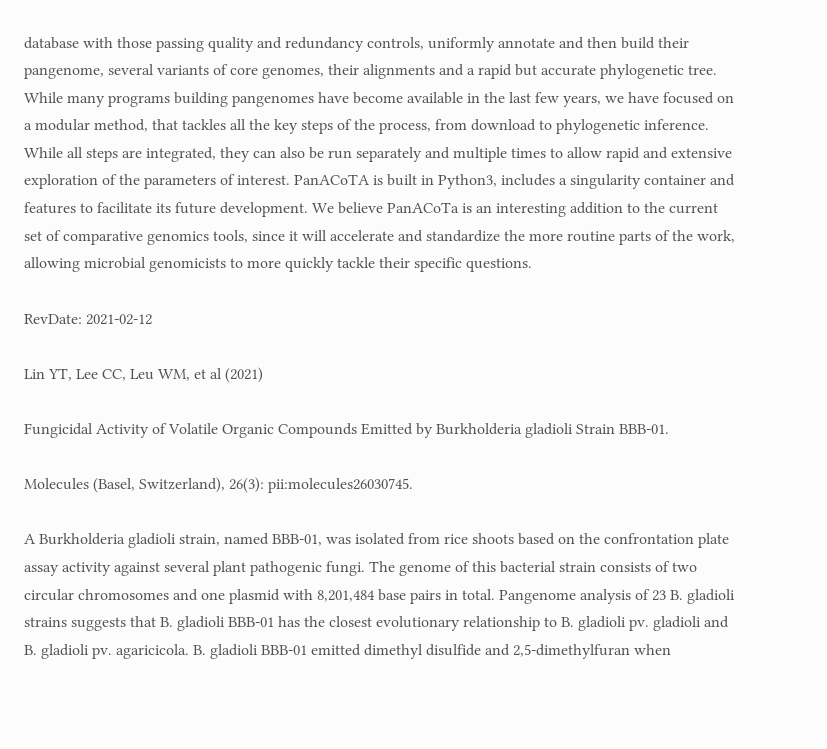database with those passing quality and redundancy controls, uniformly annotate and then build their pangenome, several variants of core genomes, their alignments and a rapid but accurate phylogenetic tree. While many programs building pangenomes have become available in the last few years, we have focused on a modular method, that tackles all the key steps of the process, from download to phylogenetic inference. While all steps are integrated, they can also be run separately and multiple times to allow rapid and extensive exploration of the parameters of interest. PanACoTA is built in Python3, includes a singularity container and features to facilitate its future development. We believe PanACoTa is an interesting addition to the current set of comparative genomics tools, since it will accelerate and standardize the more routine parts of the work, allowing microbial genomicists to more quickly tackle their specific questions.

RevDate: 2021-02-12

Lin YT, Lee CC, Leu WM, et al (2021)

Fungicidal Activity of Volatile Organic Compounds Emitted by Burkholderia gladioli Strain BBB-01.

Molecules (Basel, Switzerland), 26(3): pii:molecules26030745.

A Burkholderia gladioli strain, named BBB-01, was isolated from rice shoots based on the confrontation plate assay activity against several plant pathogenic fungi. The genome of this bacterial strain consists of two circular chromosomes and one plasmid with 8,201,484 base pairs in total. Pangenome analysis of 23 B. gladioli strains suggests that B. gladioli BBB-01 has the closest evolutionary relationship to B. gladioli pv. gladioli and B. gladioli pv. agaricicola. B. gladioli BBB-01 emitted dimethyl disulfide and 2,5-dimethylfuran when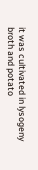it was cultivated in lysogeny broth and potato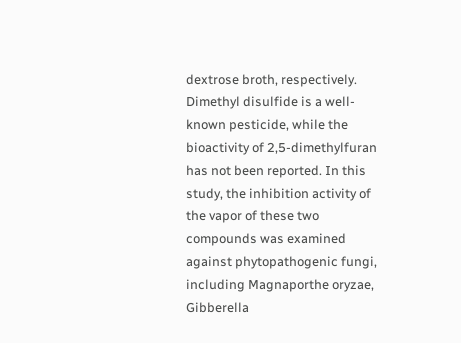dextrose broth, respectively. Dimethyl disulfide is a well-known pesticide, while the bioactivity of 2,5-dimethylfuran has not been reported. In this study, the inhibition activity of the vapor of these two compounds was examined against phytopathogenic fungi, including Magnaporthe oryzae, Gibberella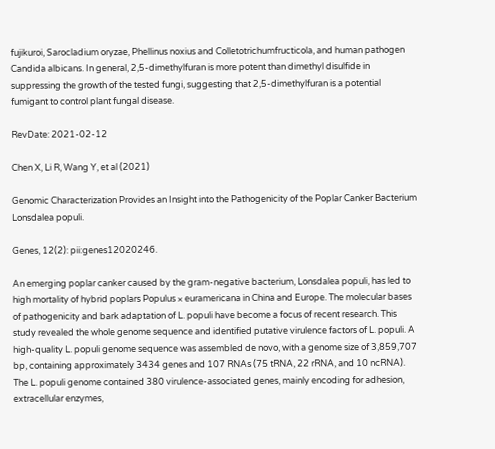fujikuroi, Sarocladium oryzae, Phellinus noxius and Colletotrichumfructicola, and human pathogen Candida albicans. In general, 2,5-dimethylfuran is more potent than dimethyl disulfide in suppressing the growth of the tested fungi, suggesting that 2,5-dimethylfuran is a potential fumigant to control plant fungal disease.

RevDate: 2021-02-12

Chen X, Li R, Wang Y, et al (2021)

Genomic Characterization Provides an Insight into the Pathogenicity of the Poplar Canker Bacterium Lonsdalea populi.

Genes, 12(2): pii:genes12020246.

An emerging poplar canker caused by the gram-negative bacterium, Lonsdalea populi, has led to high mortality of hybrid poplars Populus × euramericana in China and Europe. The molecular bases of pathogenicity and bark adaptation of L. populi have become a focus of recent research. This study revealed the whole genome sequence and identified putative virulence factors of L. populi. A high-quality L. populi genome sequence was assembled de novo, with a genome size of 3,859,707 bp, containing approximately 3434 genes and 107 RNAs (75 tRNA, 22 rRNA, and 10 ncRNA). The L. populi genome contained 380 virulence-associated genes, mainly encoding for adhesion, extracellular enzymes,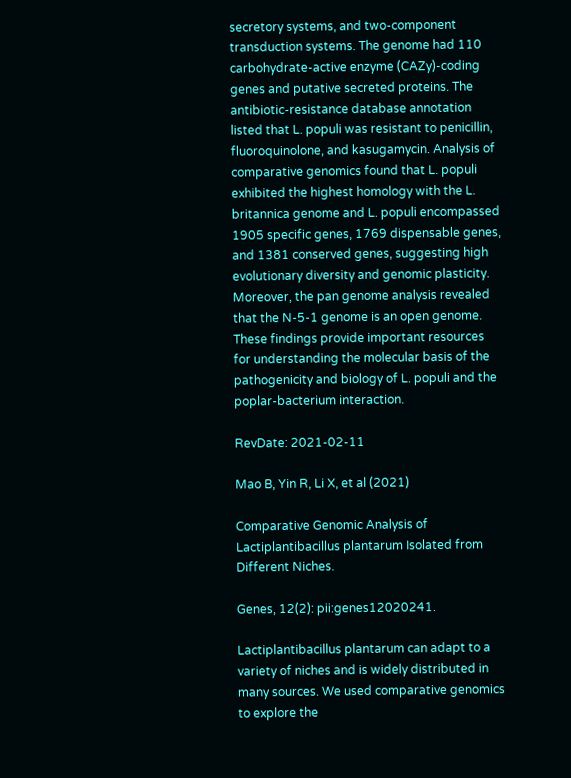secretory systems, and two-component transduction systems. The genome had 110 carbohydrate-active enzyme (CAZy)-coding genes and putative secreted proteins. The antibiotic-resistance database annotation listed that L. populi was resistant to penicillin, fluoroquinolone, and kasugamycin. Analysis of comparative genomics found that L. populi exhibited the highest homology with the L. britannica genome and L. populi encompassed 1905 specific genes, 1769 dispensable genes, and 1381 conserved genes, suggesting high evolutionary diversity and genomic plasticity. Moreover, the pan genome analysis revealed that the N-5-1 genome is an open genome. These findings provide important resources for understanding the molecular basis of the pathogenicity and biology of L. populi and the poplar-bacterium interaction.

RevDate: 2021-02-11

Mao B, Yin R, Li X, et al (2021)

Comparative Genomic Analysis of Lactiplantibacillus plantarum Isolated from Different Niches.

Genes, 12(2): pii:genes12020241.

Lactiplantibacillus plantarum can adapt to a variety of niches and is widely distributed in many sources. We used comparative genomics to explore the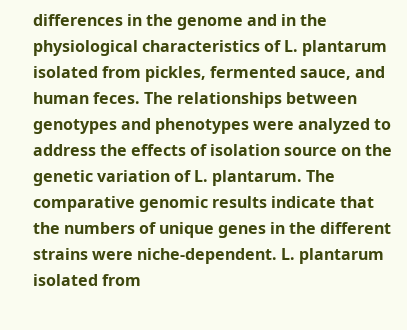differences in the genome and in the physiological characteristics of L. plantarum isolated from pickles, fermented sauce, and human feces. The relationships between genotypes and phenotypes were analyzed to address the effects of isolation source on the genetic variation of L. plantarum. The comparative genomic results indicate that the numbers of unique genes in the different strains were niche-dependent. L. plantarum isolated from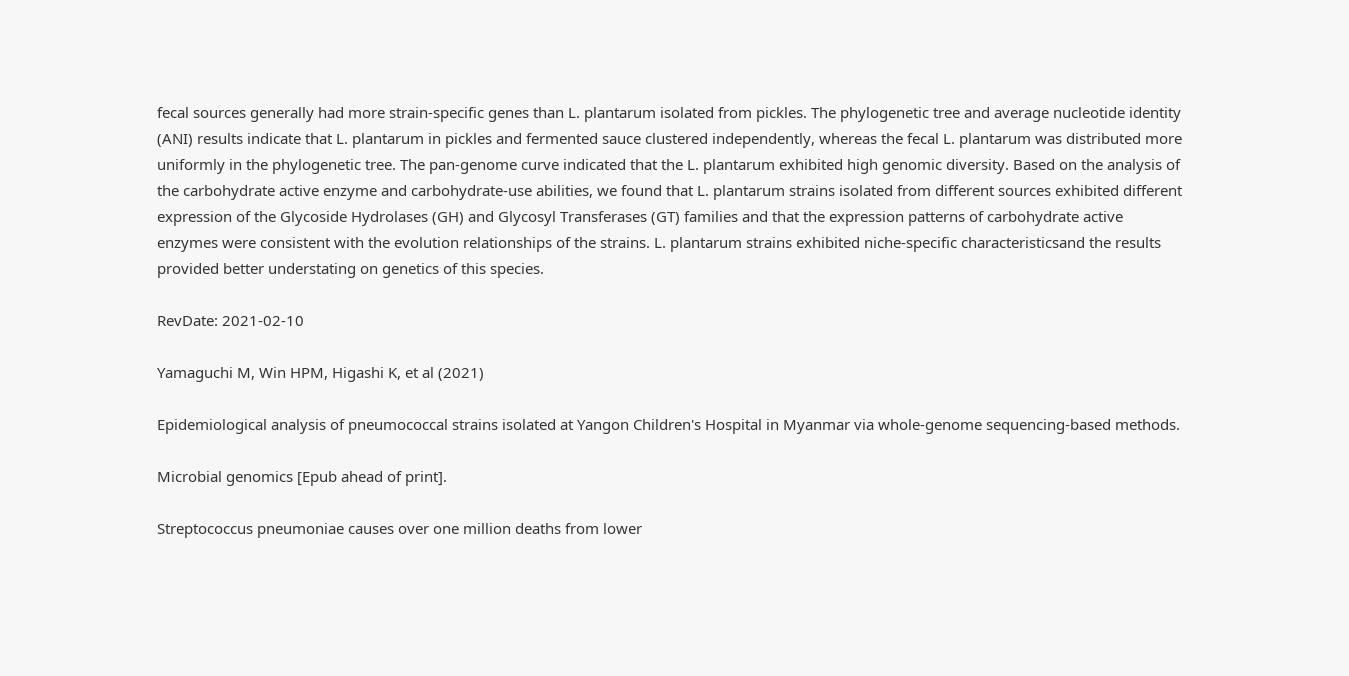fecal sources generally had more strain-specific genes than L. plantarum isolated from pickles. The phylogenetic tree and average nucleotide identity (ANI) results indicate that L. plantarum in pickles and fermented sauce clustered independently, whereas the fecal L. plantarum was distributed more uniformly in the phylogenetic tree. The pan-genome curve indicated that the L. plantarum exhibited high genomic diversity. Based on the analysis of the carbohydrate active enzyme and carbohydrate-use abilities, we found that L. plantarum strains isolated from different sources exhibited different expression of the Glycoside Hydrolases (GH) and Glycosyl Transferases (GT) families and that the expression patterns of carbohydrate active enzymes were consistent with the evolution relationships of the strains. L. plantarum strains exhibited niche-specific characteristicsand the results provided better understating on genetics of this species.

RevDate: 2021-02-10

Yamaguchi M, Win HPM, Higashi K, et al (2021)

Epidemiological analysis of pneumococcal strains isolated at Yangon Children's Hospital in Myanmar via whole-genome sequencing-based methods.

Microbial genomics [Epub ahead of print].

Streptococcus pneumoniae causes over one million deaths from lower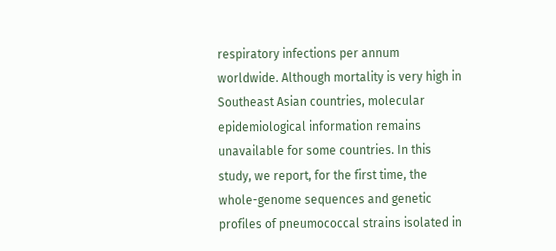respiratory infections per annum worldwide. Although mortality is very high in Southeast Asian countries, molecular epidemiological information remains unavailable for some countries. In this study, we report, for the first time, the whole-genome sequences and genetic profiles of pneumococcal strains isolated in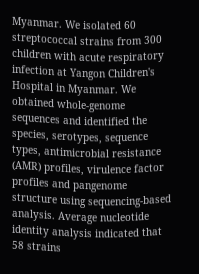Myanmar. We isolated 60 streptococcal strains from 300 children with acute respiratory infection at Yangon Children's Hospital in Myanmar. We obtained whole-genome sequences and identified the species, serotypes, sequence types, antimicrobial resistance (AMR) profiles, virulence factor profiles and pangenome structure using sequencing-based analysis. Average nucleotide identity analysis indicated that 58 strains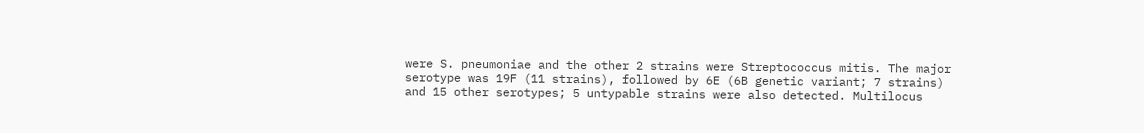were S. pneumoniae and the other 2 strains were Streptococcus mitis. The major serotype was 19F (11 strains), followed by 6E (6B genetic variant; 7 strains) and 15 other serotypes; 5 untypable strains were also detected. Multilocus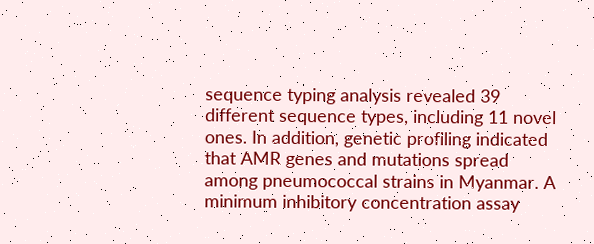sequence typing analysis revealed 39 different sequence types, including 11 novel ones. In addition, genetic profiling indicated that AMR genes and mutations spread among pneumococcal strains in Myanmar. A minimum inhibitory concentration assay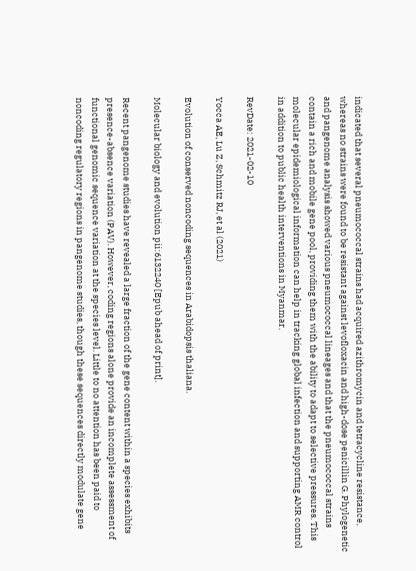indicated that several pneumococcal strains had acquired azithromycin and tetracycline resistance, whereas no strains were found to be resistant against levofloxacin and high-dose penicillin G. Phylogenetic and pangenome analysis showed various pneumococcal lineages and that the pneumococcal strains contain a rich and mobile gene pool, providing them with the ability to adapt to selective pressures. This molecular epidemiological information can help in tracking global infection and supporting AMR control in addition to public health interventions in Myanmar.

RevDate: 2021-02-10

Yocca AE, Lu Z, Schmitz RJ, et al (2021)

Evolution of conserved noncoding sequences in Arabidopsis thaliana.

Molecular biology and evolution pii:6132240 [Epub ahead of print].

Recent pangenome studies have revealed a large fraction of the gene content within a species exhibits presence-absence variation (PAV). However, coding regions alone provide an incomplete assessment of functional genomic sequence variation at the species level. Little to no attention has been paid to noncoding regulatory regions in pangenome studies, though these sequences directly modulate gene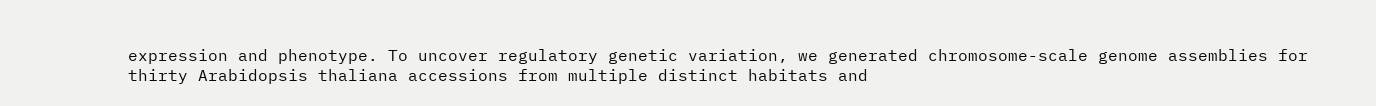expression and phenotype. To uncover regulatory genetic variation, we generated chromosome-scale genome assemblies for thirty Arabidopsis thaliana accessions from multiple distinct habitats and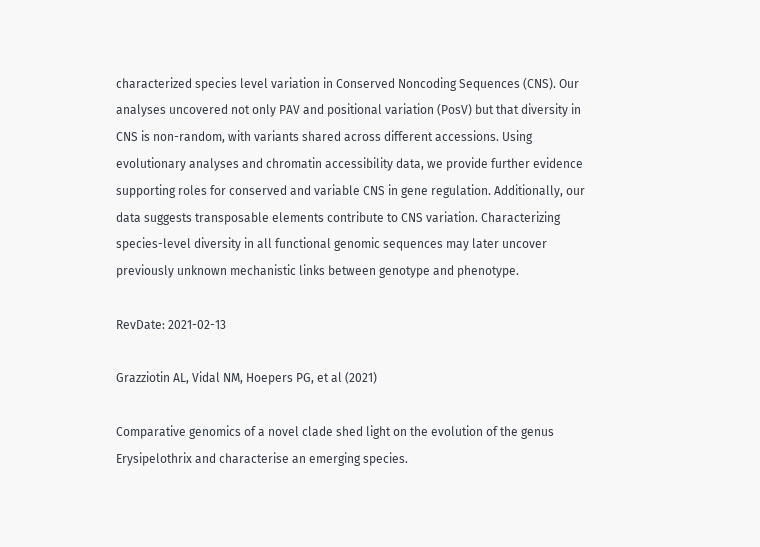characterized species level variation in Conserved Noncoding Sequences (CNS). Our analyses uncovered not only PAV and positional variation (PosV) but that diversity in CNS is non-random, with variants shared across different accessions. Using evolutionary analyses and chromatin accessibility data, we provide further evidence supporting roles for conserved and variable CNS in gene regulation. Additionally, our data suggests transposable elements contribute to CNS variation. Characterizing species-level diversity in all functional genomic sequences may later uncover previously unknown mechanistic links between genotype and phenotype.

RevDate: 2021-02-13

Grazziotin AL, Vidal NM, Hoepers PG, et al (2021)

Comparative genomics of a novel clade shed light on the evolution of the genus Erysipelothrix and characterise an emerging species.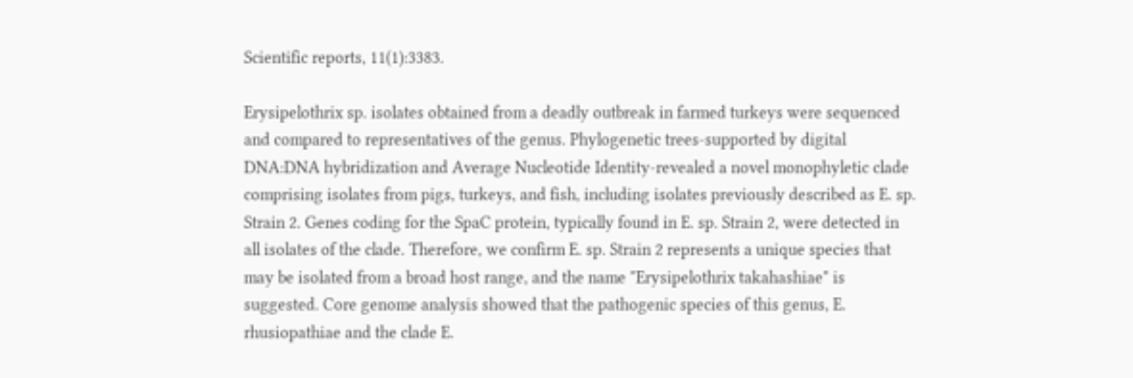Scientific reports, 11(1):3383.

Erysipelothrix sp. isolates obtained from a deadly outbreak in farmed turkeys were sequenced and compared to representatives of the genus. Phylogenetic trees-supported by digital DNA:DNA hybridization and Average Nucleotide Identity-revealed a novel monophyletic clade comprising isolates from pigs, turkeys, and fish, including isolates previously described as E. sp. Strain 2. Genes coding for the SpaC protein, typically found in E. sp. Strain 2, were detected in all isolates of the clade. Therefore, we confirm E. sp. Strain 2 represents a unique species that may be isolated from a broad host range, and the name "Erysipelothrix takahashiae" is suggested. Core genome analysis showed that the pathogenic species of this genus, E. rhusiopathiae and the clade E.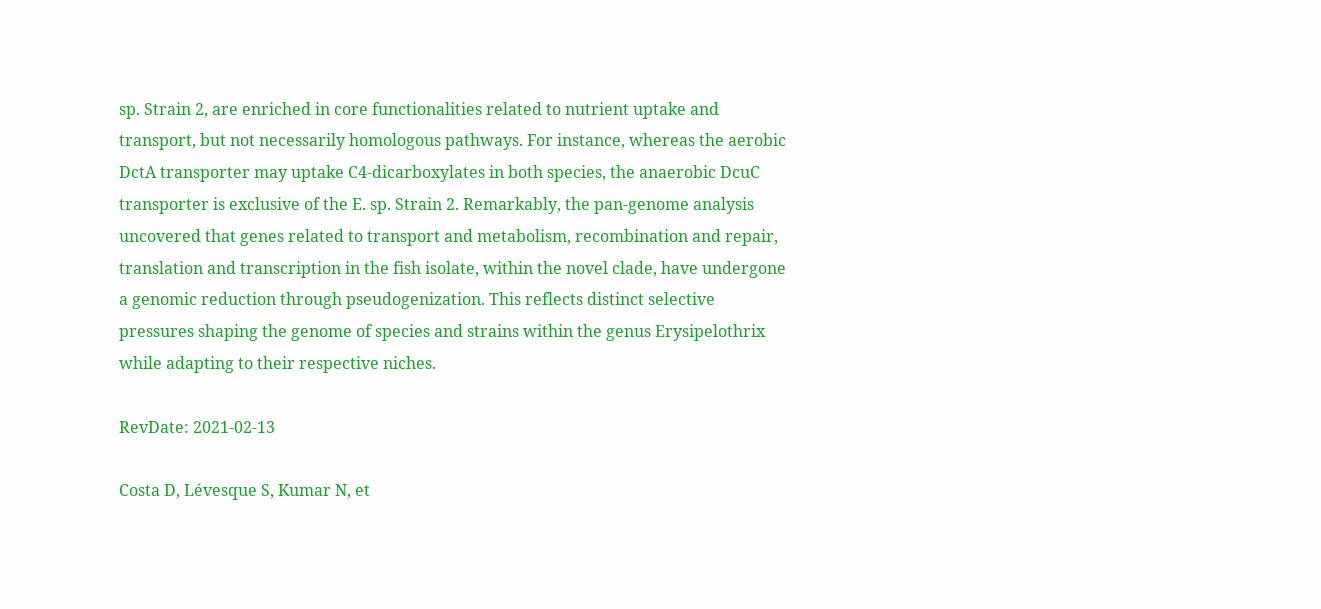sp. Strain 2, are enriched in core functionalities related to nutrient uptake and transport, but not necessarily homologous pathways. For instance, whereas the aerobic DctA transporter may uptake C4-dicarboxylates in both species, the anaerobic DcuC transporter is exclusive of the E. sp. Strain 2. Remarkably, the pan-genome analysis uncovered that genes related to transport and metabolism, recombination and repair, translation and transcription in the fish isolate, within the novel clade, have undergone a genomic reduction through pseudogenization. This reflects distinct selective pressures shaping the genome of species and strains within the genus Erysipelothrix while adapting to their respective niches.

RevDate: 2021-02-13

Costa D, Lévesque S, Kumar N, et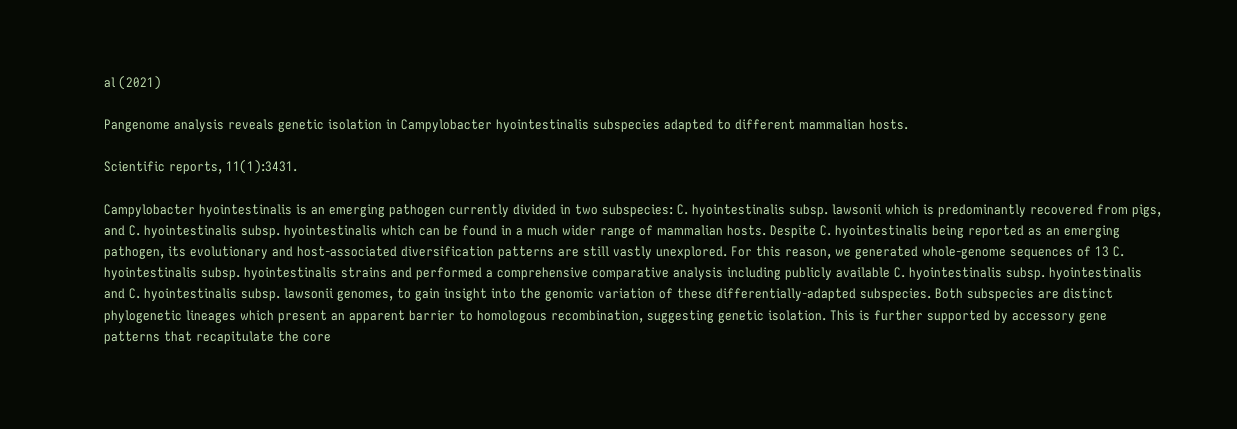al (2021)

Pangenome analysis reveals genetic isolation in Campylobacter hyointestinalis subspecies adapted to different mammalian hosts.

Scientific reports, 11(1):3431.

Campylobacter hyointestinalis is an emerging pathogen currently divided in two subspecies: C. hyointestinalis subsp. lawsonii which is predominantly recovered from pigs, and C. hyointestinalis subsp. hyointestinalis which can be found in a much wider range of mammalian hosts. Despite C. hyointestinalis being reported as an emerging pathogen, its evolutionary and host-associated diversification patterns are still vastly unexplored. For this reason, we generated whole-genome sequences of 13 C. hyointestinalis subsp. hyointestinalis strains and performed a comprehensive comparative analysis including publicly available C. hyointestinalis subsp. hyointestinalis and C. hyointestinalis subsp. lawsonii genomes, to gain insight into the genomic variation of these differentially-adapted subspecies. Both subspecies are distinct phylogenetic lineages which present an apparent barrier to homologous recombination, suggesting genetic isolation. This is further supported by accessory gene patterns that recapitulate the core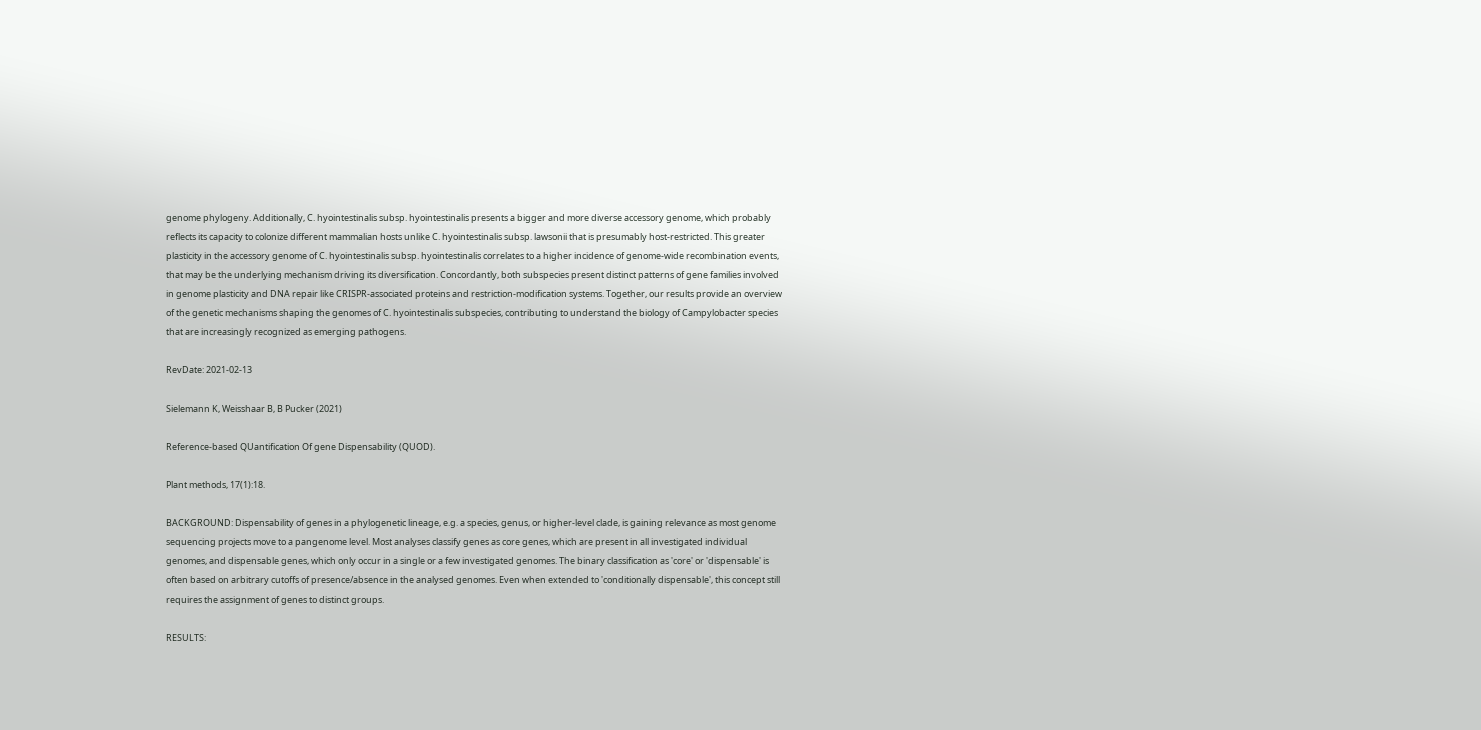genome phylogeny. Additionally, C. hyointestinalis subsp. hyointestinalis presents a bigger and more diverse accessory genome, which probably reflects its capacity to colonize different mammalian hosts unlike C. hyointestinalis subsp. lawsonii that is presumably host-restricted. This greater plasticity in the accessory genome of C. hyointestinalis subsp. hyointestinalis correlates to a higher incidence of genome-wide recombination events, that may be the underlying mechanism driving its diversification. Concordantly, both subspecies present distinct patterns of gene families involved in genome plasticity and DNA repair like CRISPR-associated proteins and restriction-modification systems. Together, our results provide an overview of the genetic mechanisms shaping the genomes of C. hyointestinalis subspecies, contributing to understand the biology of Campylobacter species that are increasingly recognized as emerging pathogens.

RevDate: 2021-02-13

Sielemann K, Weisshaar B, B Pucker (2021)

Reference-based QUantification Of gene Dispensability (QUOD).

Plant methods, 17(1):18.

BACKGROUND: Dispensability of genes in a phylogenetic lineage, e.g. a species, genus, or higher-level clade, is gaining relevance as most genome sequencing projects move to a pangenome level. Most analyses classify genes as core genes, which are present in all investigated individual genomes, and dispensable genes, which only occur in a single or a few investigated genomes. The binary classification as 'core' or 'dispensable' is often based on arbitrary cutoffs of presence/absence in the analysed genomes. Even when extended to 'conditionally dispensable', this concept still requires the assignment of genes to distinct groups.

RESULTS: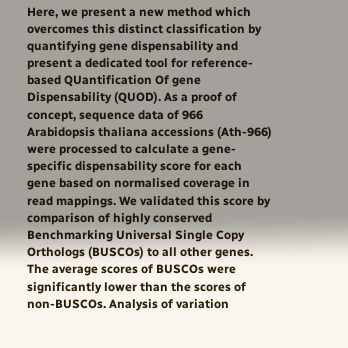Here, we present a new method which overcomes this distinct classification by quantifying gene dispensability and present a dedicated tool for reference-based QUantification Of gene Dispensability (QUOD). As a proof of concept, sequence data of 966 Arabidopsis thaliana accessions (Ath-966) were processed to calculate a gene-specific dispensability score for each gene based on normalised coverage in read mappings. We validated this score by comparison of highly conserved Benchmarking Universal Single Copy Orthologs (BUSCOs) to all other genes. The average scores of BUSCOs were significantly lower than the scores of non-BUSCOs. Analysis of variation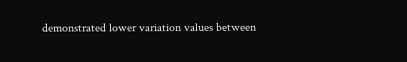demonstrated lower variation values between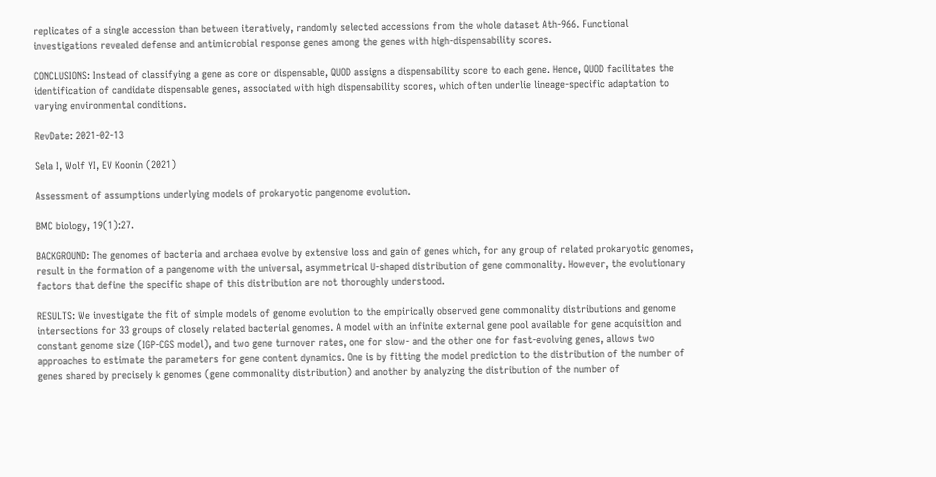replicates of a single accession than between iteratively, randomly selected accessions from the whole dataset Ath-966. Functional investigations revealed defense and antimicrobial response genes among the genes with high-dispensability scores.

CONCLUSIONS: Instead of classifying a gene as core or dispensable, QUOD assigns a dispensability score to each gene. Hence, QUOD facilitates the identification of candidate dispensable genes, associated with high dispensability scores, which often underlie lineage-specific adaptation to varying environmental conditions.

RevDate: 2021-02-13

Sela I, Wolf YI, EV Koonin (2021)

Assessment of assumptions underlying models of prokaryotic pangenome evolution.

BMC biology, 19(1):27.

BACKGROUND: The genomes of bacteria and archaea evolve by extensive loss and gain of genes which, for any group of related prokaryotic genomes, result in the formation of a pangenome with the universal, asymmetrical U-shaped distribution of gene commonality. However, the evolutionary factors that define the specific shape of this distribution are not thoroughly understood.

RESULTS: We investigate the fit of simple models of genome evolution to the empirically observed gene commonality distributions and genome intersections for 33 groups of closely related bacterial genomes. A model with an infinite external gene pool available for gene acquisition and constant genome size (IGP-CGS model), and two gene turnover rates, one for slow- and the other one for fast-evolving genes, allows two approaches to estimate the parameters for gene content dynamics. One is by fitting the model prediction to the distribution of the number of genes shared by precisely k genomes (gene commonality distribution) and another by analyzing the distribution of the number of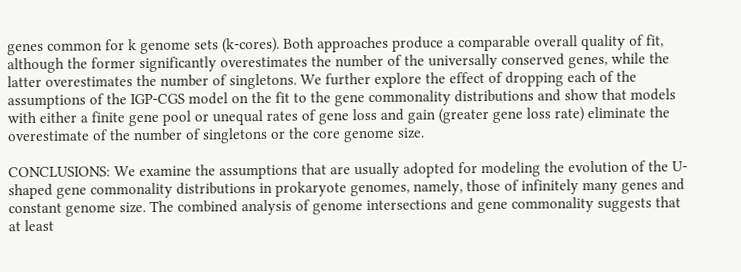genes common for k genome sets (k-cores). Both approaches produce a comparable overall quality of fit, although the former significantly overestimates the number of the universally conserved genes, while the latter overestimates the number of singletons. We further explore the effect of dropping each of the assumptions of the IGP-CGS model on the fit to the gene commonality distributions and show that models with either a finite gene pool or unequal rates of gene loss and gain (greater gene loss rate) eliminate the overestimate of the number of singletons or the core genome size.

CONCLUSIONS: We examine the assumptions that are usually adopted for modeling the evolution of the U-shaped gene commonality distributions in prokaryote genomes, namely, those of infinitely many genes and constant genome size. The combined analysis of genome intersections and gene commonality suggests that at least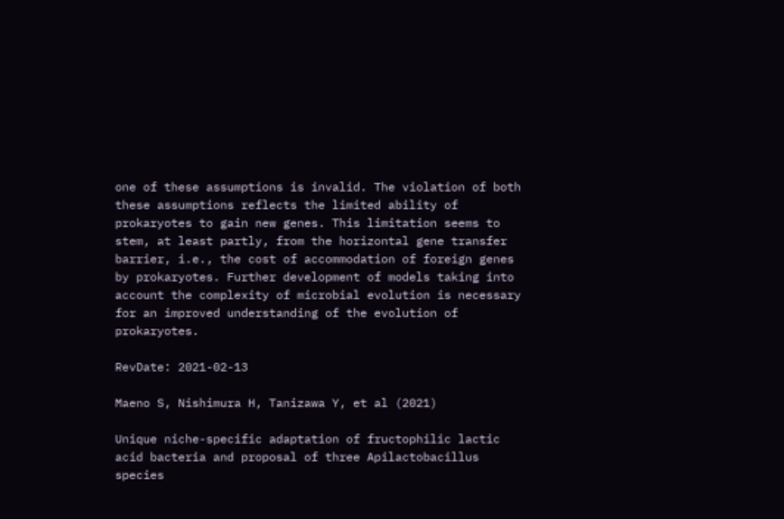one of these assumptions is invalid. The violation of both these assumptions reflects the limited ability of prokaryotes to gain new genes. This limitation seems to stem, at least partly, from the horizontal gene transfer barrier, i.e., the cost of accommodation of foreign genes by prokaryotes. Further development of models taking into account the complexity of microbial evolution is necessary for an improved understanding of the evolution of prokaryotes.

RevDate: 2021-02-13

Maeno S, Nishimura H, Tanizawa Y, et al (2021)

Unique niche-specific adaptation of fructophilic lactic acid bacteria and proposal of three Apilactobacillus species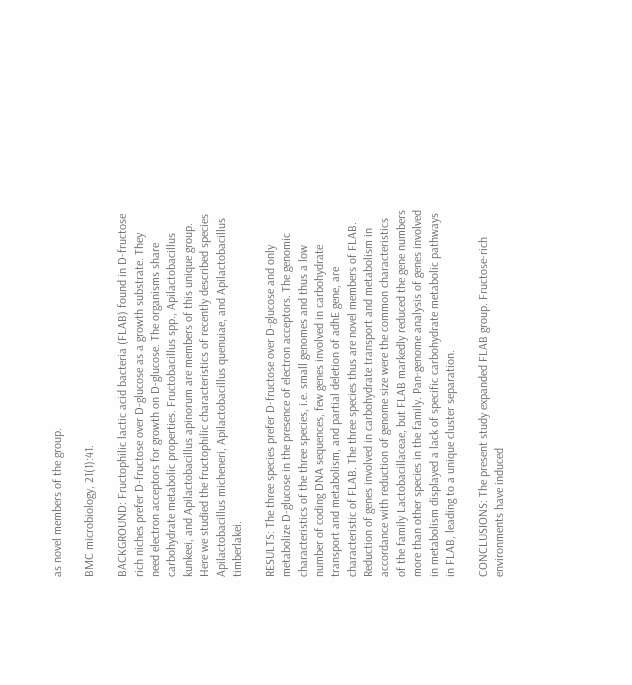as novel members of the group.

BMC microbiology, 21(1):41.

BACKGROUND: Fructophilic lactic acid bacteria (FLAB) found in D-fructose rich niches prefer D-fructose over D-glucose as a growth substrate. They need electron acceptors for growth on D-glucose. The organisms share carbohydrate metabolic properties. Fructobacillus spp., Apilactobacillus kunkeei, and Apilactobacillus apinorum are members of this unique group. Here we studied the fructophilic characteristics of recently described species Apilactobacillus micheneri, Apilactobacillus quenuiae, and Apilactobacillus timberlakei.

RESULTS: The three species prefer D-fructose over D-glucose and only metabolize D-glucose in the presence of electron acceptors. The genomic characteristics of the three species, i.e. small genomes and thus a low number of coding DNA sequences, few genes involved in carbohydrate transport and metabolism, and partial deletion of adhE gene, are characteristic of FLAB. The three species thus are novel members of FLAB. Reduction of genes involved in carbohydrate transport and metabolism in accordance with reduction of genome size were the common characteristics of the family Lactobacillaceae, but FLAB markedly reduced the gene numbers more than other species in the family. Pan-genome analysis of genes involved in metabolism displayed a lack of specific carbohydrate metabolic pathways in FLAB, leading to a unique cluster separation.

CONCLUSIONS: The present study expanded FLAB group. Fructose-rich environments have induced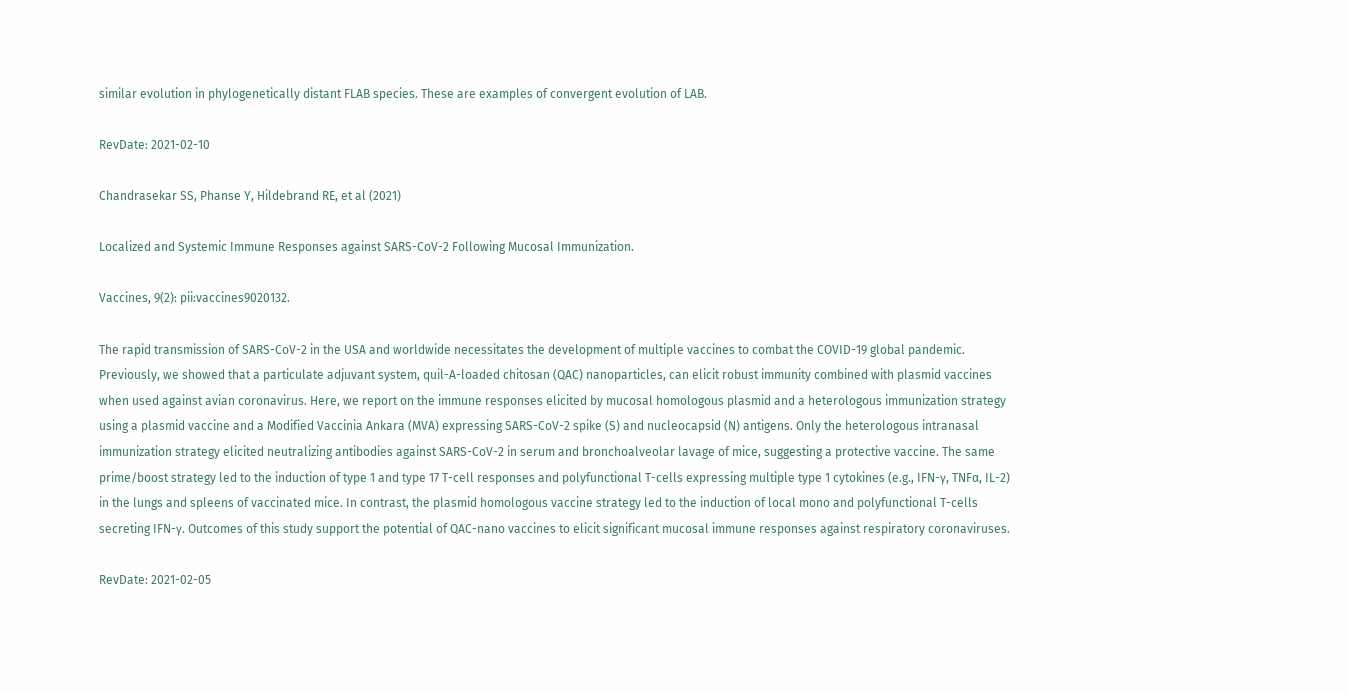similar evolution in phylogenetically distant FLAB species. These are examples of convergent evolution of LAB.

RevDate: 2021-02-10

Chandrasekar SS, Phanse Y, Hildebrand RE, et al (2021)

Localized and Systemic Immune Responses against SARS-CoV-2 Following Mucosal Immunization.

Vaccines, 9(2): pii:vaccines9020132.

The rapid transmission of SARS-CoV-2 in the USA and worldwide necessitates the development of multiple vaccines to combat the COVID-19 global pandemic. Previously, we showed that a particulate adjuvant system, quil-A-loaded chitosan (QAC) nanoparticles, can elicit robust immunity combined with plasmid vaccines when used against avian coronavirus. Here, we report on the immune responses elicited by mucosal homologous plasmid and a heterologous immunization strategy using a plasmid vaccine and a Modified Vaccinia Ankara (MVA) expressing SARS-CoV-2 spike (S) and nucleocapsid (N) antigens. Only the heterologous intranasal immunization strategy elicited neutralizing antibodies against SARS-CoV-2 in serum and bronchoalveolar lavage of mice, suggesting a protective vaccine. The same prime/boost strategy led to the induction of type 1 and type 17 T-cell responses and polyfunctional T-cells expressing multiple type 1 cytokines (e.g., IFN-γ, TNFα, IL-2) in the lungs and spleens of vaccinated mice. In contrast, the plasmid homologous vaccine strategy led to the induction of local mono and polyfunctional T-cells secreting IFN-γ. Outcomes of this study support the potential of QAC-nano vaccines to elicit significant mucosal immune responses against respiratory coronaviruses.

RevDate: 2021-02-05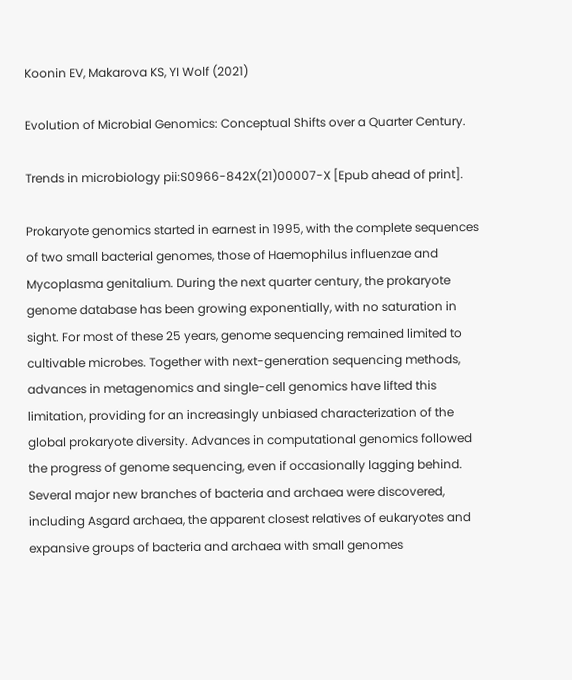Koonin EV, Makarova KS, YI Wolf (2021)

Evolution of Microbial Genomics: Conceptual Shifts over a Quarter Century.

Trends in microbiology pii:S0966-842X(21)00007-X [Epub ahead of print].

Prokaryote genomics started in earnest in 1995, with the complete sequences of two small bacterial genomes, those of Haemophilus influenzae and Mycoplasma genitalium. During the next quarter century, the prokaryote genome database has been growing exponentially, with no saturation in sight. For most of these 25 years, genome sequencing remained limited to cultivable microbes. Together with next-generation sequencing methods, advances in metagenomics and single-cell genomics have lifted this limitation, providing for an increasingly unbiased characterization of the global prokaryote diversity. Advances in computational genomics followed the progress of genome sequencing, even if occasionally lagging behind. Several major new branches of bacteria and archaea were discovered, including Asgard archaea, the apparent closest relatives of eukaryotes and expansive groups of bacteria and archaea with small genomes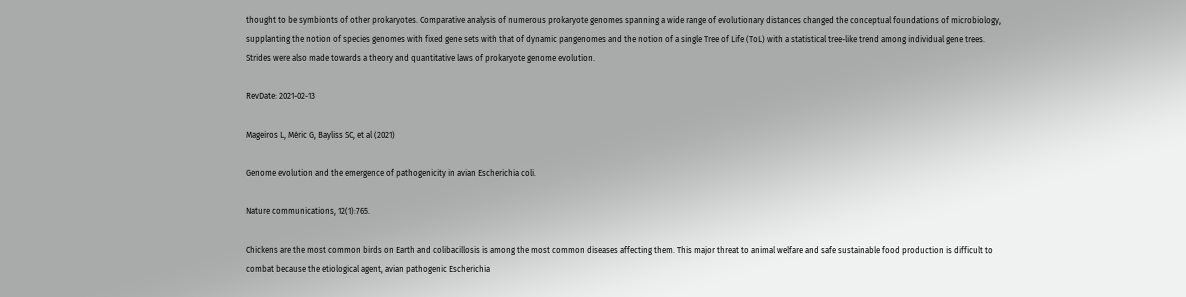thought to be symbionts of other prokaryotes. Comparative analysis of numerous prokaryote genomes spanning a wide range of evolutionary distances changed the conceptual foundations of microbiology, supplanting the notion of species genomes with fixed gene sets with that of dynamic pangenomes and the notion of a single Tree of Life (ToL) with a statistical tree-like trend among individual gene trees. Strides were also made towards a theory and quantitative laws of prokaryote genome evolution.

RevDate: 2021-02-13

Mageiros L, Méric G, Bayliss SC, et al (2021)

Genome evolution and the emergence of pathogenicity in avian Escherichia coli.

Nature communications, 12(1):765.

Chickens are the most common birds on Earth and colibacillosis is among the most common diseases affecting them. This major threat to animal welfare and safe sustainable food production is difficult to combat because the etiological agent, avian pathogenic Escherichia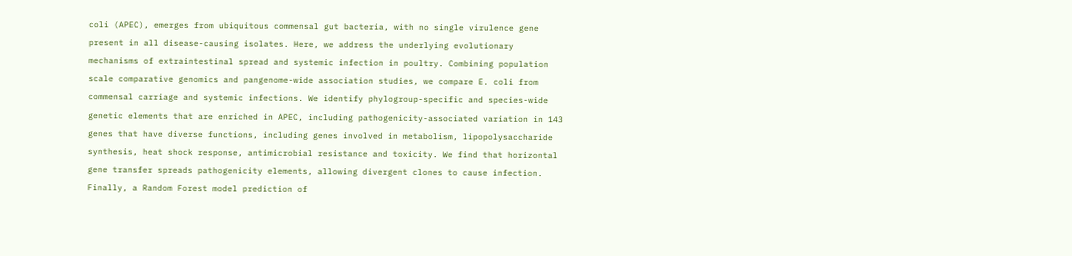coli (APEC), emerges from ubiquitous commensal gut bacteria, with no single virulence gene present in all disease-causing isolates. Here, we address the underlying evolutionary mechanisms of extraintestinal spread and systemic infection in poultry. Combining population scale comparative genomics and pangenome-wide association studies, we compare E. coli from commensal carriage and systemic infections. We identify phylogroup-specific and species-wide genetic elements that are enriched in APEC, including pathogenicity-associated variation in 143 genes that have diverse functions, including genes involved in metabolism, lipopolysaccharide synthesis, heat shock response, antimicrobial resistance and toxicity. We find that horizontal gene transfer spreads pathogenicity elements, allowing divergent clones to cause infection. Finally, a Random Forest model prediction of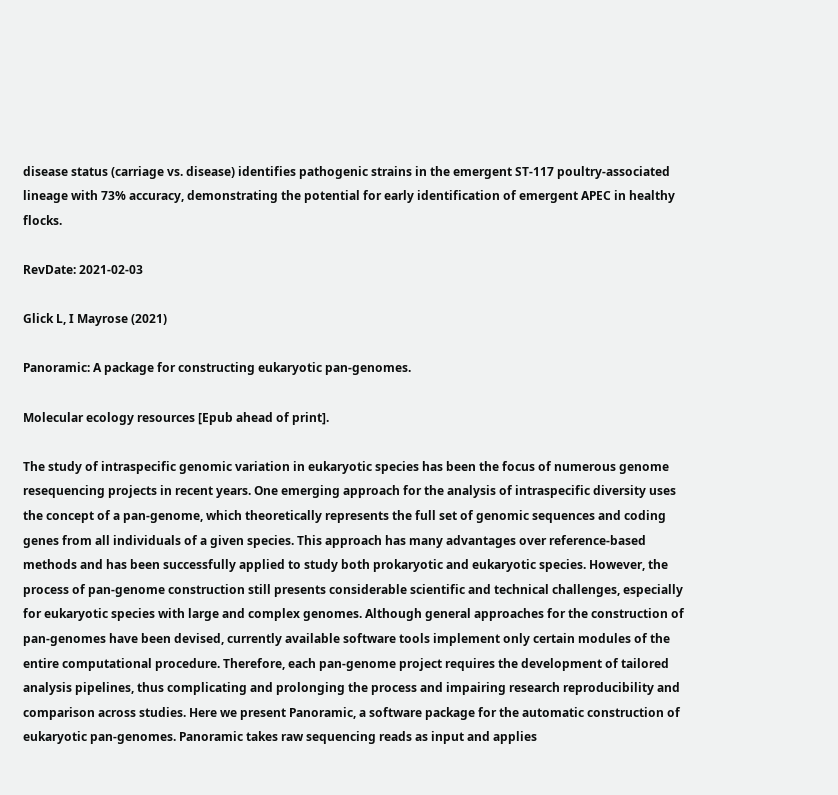disease status (carriage vs. disease) identifies pathogenic strains in the emergent ST-117 poultry-associated lineage with 73% accuracy, demonstrating the potential for early identification of emergent APEC in healthy flocks.

RevDate: 2021-02-03

Glick L, I Mayrose (2021)

Panoramic: A package for constructing eukaryotic pan-genomes.

Molecular ecology resources [Epub ahead of print].

The study of intraspecific genomic variation in eukaryotic species has been the focus of numerous genome resequencing projects in recent years. One emerging approach for the analysis of intraspecific diversity uses the concept of a pan-genome, which theoretically represents the full set of genomic sequences and coding genes from all individuals of a given species. This approach has many advantages over reference-based methods and has been successfully applied to study both prokaryotic and eukaryotic species. However, the process of pan-genome construction still presents considerable scientific and technical challenges, especially for eukaryotic species with large and complex genomes. Although general approaches for the construction of pan-genomes have been devised, currently available software tools implement only certain modules of the entire computational procedure. Therefore, each pan-genome project requires the development of tailored analysis pipelines, thus complicating and prolonging the process and impairing research reproducibility and comparison across studies. Here we present Panoramic, a software package for the automatic construction of eukaryotic pan-genomes. Panoramic takes raw sequencing reads as input and applies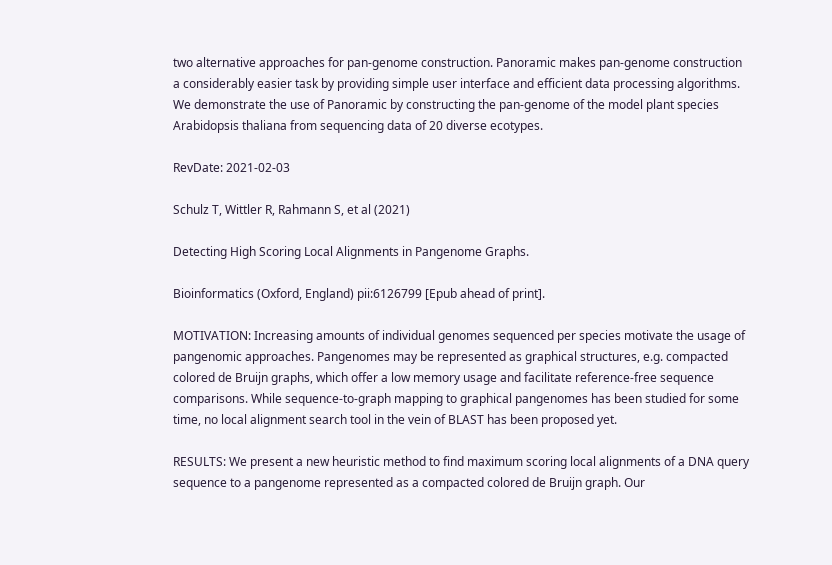two alternative approaches for pan-genome construction. Panoramic makes pan-genome construction a considerably easier task by providing simple user interface and efficient data processing algorithms. We demonstrate the use of Panoramic by constructing the pan-genome of the model plant species Arabidopsis thaliana from sequencing data of 20 diverse ecotypes.

RevDate: 2021-02-03

Schulz T, Wittler R, Rahmann S, et al (2021)

Detecting High Scoring Local Alignments in Pangenome Graphs.

Bioinformatics (Oxford, England) pii:6126799 [Epub ahead of print].

MOTIVATION: Increasing amounts of individual genomes sequenced per species motivate the usage of pangenomic approaches. Pangenomes may be represented as graphical structures, e.g. compacted colored de Bruijn graphs, which offer a low memory usage and facilitate reference-free sequence comparisons. While sequence-to-graph mapping to graphical pangenomes has been studied for some time, no local alignment search tool in the vein of BLAST has been proposed yet.

RESULTS: We present a new heuristic method to find maximum scoring local alignments of a DNA query sequence to a pangenome represented as a compacted colored de Bruijn graph. Our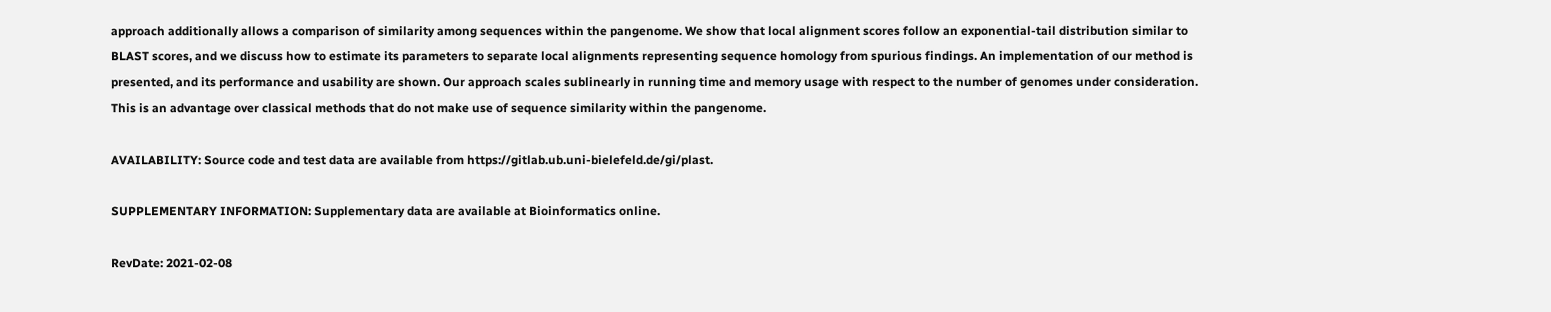approach additionally allows a comparison of similarity among sequences within the pangenome. We show that local alignment scores follow an exponential-tail distribution similar to BLAST scores, and we discuss how to estimate its parameters to separate local alignments representing sequence homology from spurious findings. An implementation of our method is presented, and its performance and usability are shown. Our approach scales sublinearly in running time and memory usage with respect to the number of genomes under consideration. This is an advantage over classical methods that do not make use of sequence similarity within the pangenome.

AVAILABILITY: Source code and test data are available from https://gitlab.ub.uni-bielefeld.de/gi/plast.

SUPPLEMENTARY INFORMATION: Supplementary data are available at Bioinformatics online.

RevDate: 2021-02-08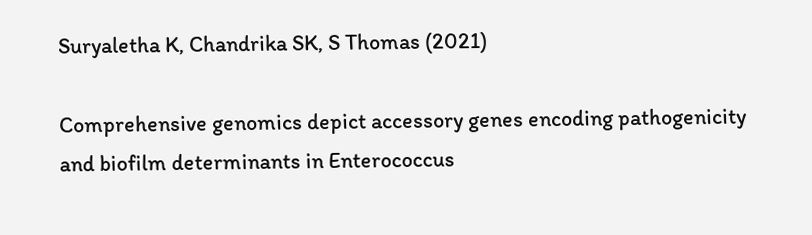Suryaletha K, Chandrika SK, S Thomas (2021)

Comprehensive genomics depict accessory genes encoding pathogenicity and biofilm determinants in Enterococcus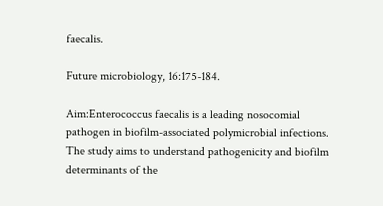faecalis.

Future microbiology, 16:175-184.

Aim:Enterococcus faecalis is a leading nosocomial pathogen in biofilm-associated polymicrobial infections. The study aims to understand pathogenicity and biofilm determinants of the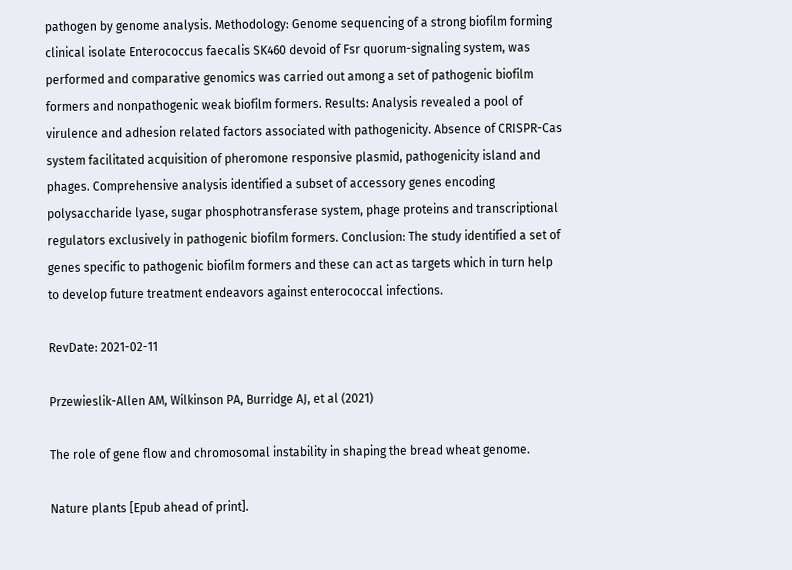pathogen by genome analysis. Methodology: Genome sequencing of a strong biofilm forming clinical isolate Enterococcus faecalis SK460 devoid of Fsr quorum-signaling system, was performed and comparative genomics was carried out among a set of pathogenic biofilm formers and nonpathogenic weak biofilm formers. Results: Analysis revealed a pool of virulence and adhesion related factors associated with pathogenicity. Absence of CRISPR-Cas system facilitated acquisition of pheromone responsive plasmid, pathogenicity island and phages. Comprehensive analysis identified a subset of accessory genes encoding polysaccharide lyase, sugar phosphotransferase system, phage proteins and transcriptional regulators exclusively in pathogenic biofilm formers. Conclusion: The study identified a set of genes specific to pathogenic biofilm formers and these can act as targets which in turn help to develop future treatment endeavors against enterococcal infections.

RevDate: 2021-02-11

Przewieslik-Allen AM, Wilkinson PA, Burridge AJ, et al (2021)

The role of gene flow and chromosomal instability in shaping the bread wheat genome.

Nature plants [Epub ahead of print].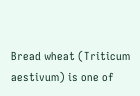Bread wheat (Triticum aestivum) is one of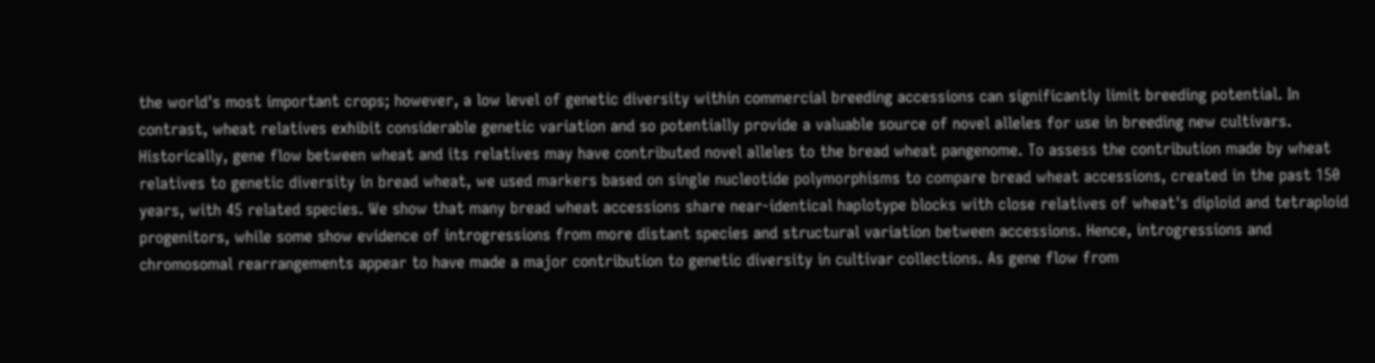the world's most important crops; however, a low level of genetic diversity within commercial breeding accessions can significantly limit breeding potential. In contrast, wheat relatives exhibit considerable genetic variation and so potentially provide a valuable source of novel alleles for use in breeding new cultivars. Historically, gene flow between wheat and its relatives may have contributed novel alleles to the bread wheat pangenome. To assess the contribution made by wheat relatives to genetic diversity in bread wheat, we used markers based on single nucleotide polymorphisms to compare bread wheat accessions, created in the past 150 years, with 45 related species. We show that many bread wheat accessions share near-identical haplotype blocks with close relatives of wheat's diploid and tetraploid progenitors, while some show evidence of introgressions from more distant species and structural variation between accessions. Hence, introgressions and chromosomal rearrangements appear to have made a major contribution to genetic diversity in cultivar collections. As gene flow from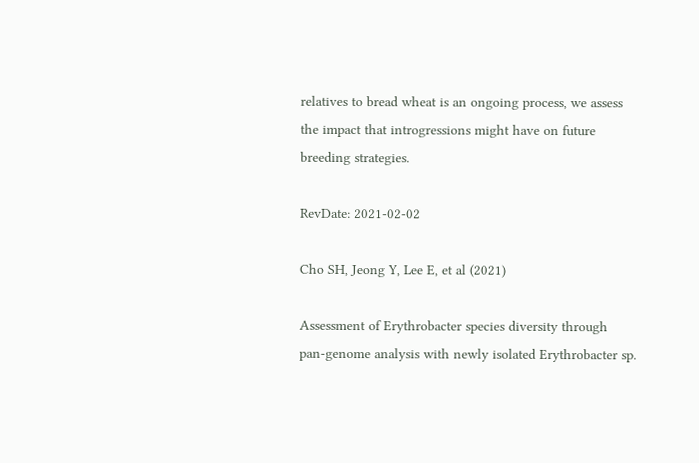relatives to bread wheat is an ongoing process, we assess the impact that introgressions might have on future breeding strategies.

RevDate: 2021-02-02

Cho SH, Jeong Y, Lee E, et al (2021)

Assessment of Erythrobacter species diversity through pan-genome analysis with newly isolated Erythrobacter sp.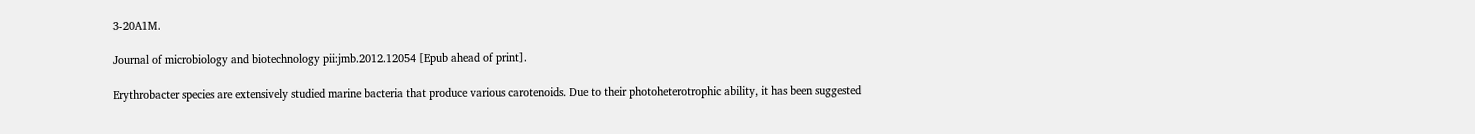3-20A1M.

Journal of microbiology and biotechnology pii:jmb.2012.12054 [Epub ahead of print].

Erythrobacter species are extensively studied marine bacteria that produce various carotenoids. Due to their photoheterotrophic ability, it has been suggested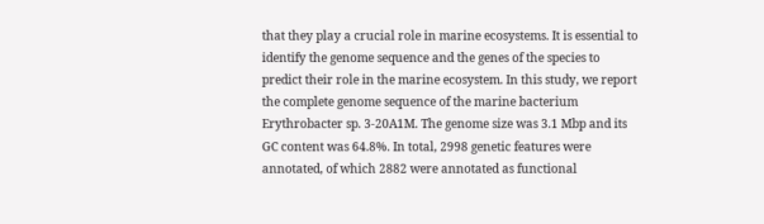that they play a crucial role in marine ecosystems. It is essential to identify the genome sequence and the genes of the species to predict their role in the marine ecosystem. In this study, we report the complete genome sequence of the marine bacterium Erythrobacter sp. 3-20A1M. The genome size was 3.1 Mbp and its GC content was 64.8%. In total, 2998 genetic features were annotated, of which 2882 were annotated as functional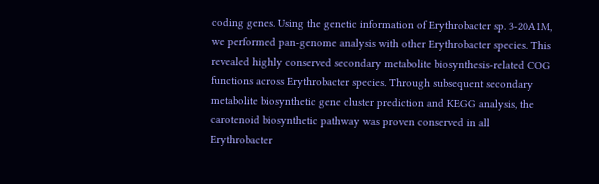coding genes. Using the genetic information of Erythrobacter sp. 3-20A1M, we performed pan-genome analysis with other Erythrobacter species. This revealed highly conserved secondary metabolite biosynthesis-related COG functions across Erythrobacter species. Through subsequent secondary metabolite biosynthetic gene cluster prediction and KEGG analysis, the carotenoid biosynthetic pathway was proven conserved in all Erythrobacter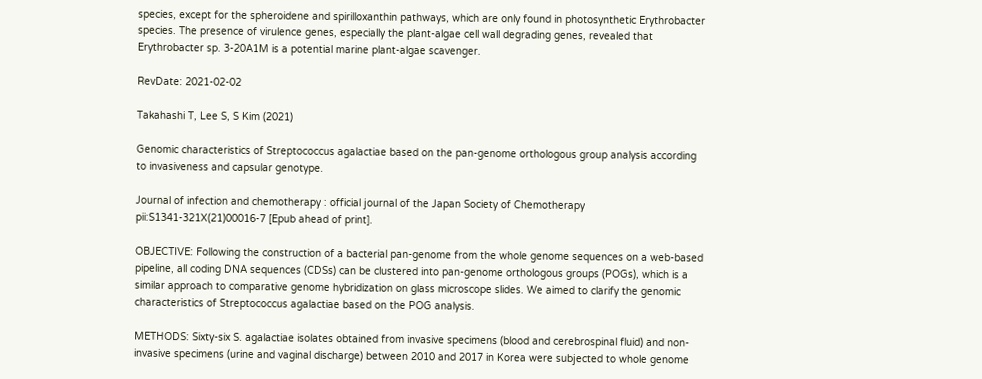species, except for the spheroidene and spirilloxanthin pathways, which are only found in photosynthetic Erythrobacter species. The presence of virulence genes, especially the plant-algae cell wall degrading genes, revealed that Erythrobacter sp. 3-20A1M is a potential marine plant-algae scavenger.

RevDate: 2021-02-02

Takahashi T, Lee S, S Kim (2021)

Genomic characteristics of Streptococcus agalactiae based on the pan-genome orthologous group analysis according to invasiveness and capsular genotype.

Journal of infection and chemotherapy : official journal of the Japan Society of Chemotherapy pii:S1341-321X(21)00016-7 [Epub ahead of print].

OBJECTIVE: Following the construction of a bacterial pan-genome from the whole genome sequences on a web-based pipeline, all coding DNA sequences (CDSs) can be clustered into pan-genome orthologous groups (POGs), which is a similar approach to comparative genome hybridization on glass microscope slides. We aimed to clarify the genomic characteristics of Streptococcus agalactiae based on the POG analysis.

METHODS: Sixty-six S. agalactiae isolates obtained from invasive specimens (blood and cerebrospinal fluid) and non-invasive specimens (urine and vaginal discharge) between 2010 and 2017 in Korea were subjected to whole genome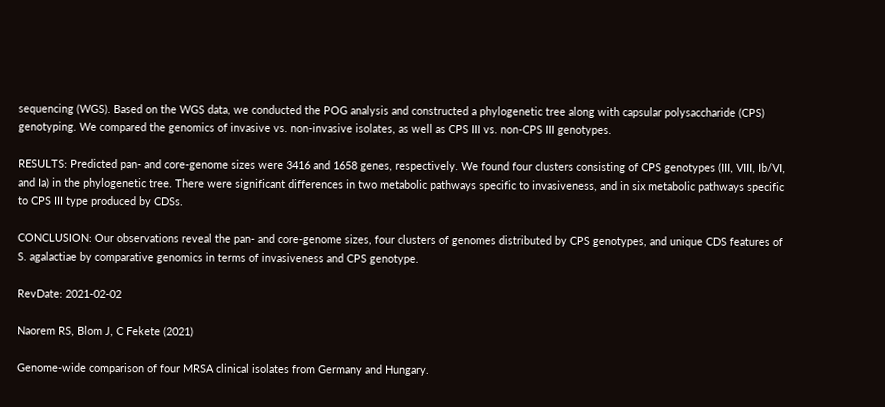sequencing (WGS). Based on the WGS data, we conducted the POG analysis and constructed a phylogenetic tree along with capsular polysaccharide (CPS) genotyping. We compared the genomics of invasive vs. non-invasive isolates, as well as CPS III vs. non-CPS III genotypes.

RESULTS: Predicted pan- and core-genome sizes were 3416 and 1658 genes, respectively. We found four clusters consisting of CPS genotypes (III, VIII, Ib/VI, and Ia) in the phylogenetic tree. There were significant differences in two metabolic pathways specific to invasiveness, and in six metabolic pathways specific to CPS III type produced by CDSs.

CONCLUSION: Our observations reveal the pan- and core-genome sizes, four clusters of genomes distributed by CPS genotypes, and unique CDS features of S. agalactiae by comparative genomics in terms of invasiveness and CPS genotype.

RevDate: 2021-02-02

Naorem RS, Blom J, C Fekete (2021)

Genome-wide comparison of four MRSA clinical isolates from Germany and Hungary.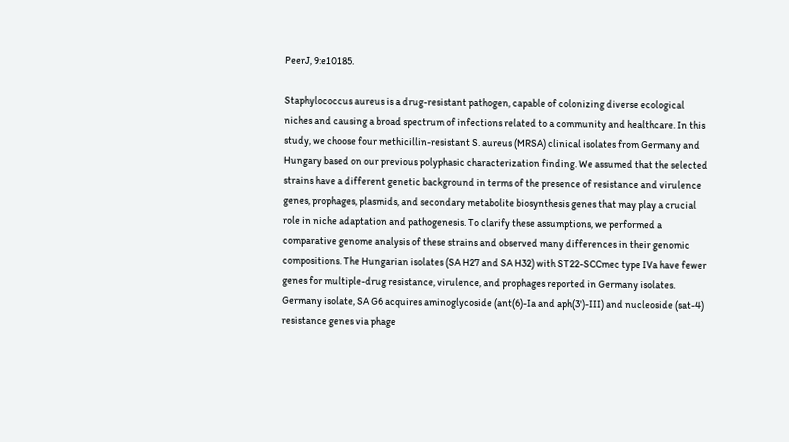PeerJ, 9:e10185.

Staphylococcus aureus is a drug-resistant pathogen, capable of colonizing diverse ecological niches and causing a broad spectrum of infections related to a community and healthcare. In this study, we choose four methicillin-resistant S. aureus (MRSA) clinical isolates from Germany and Hungary based on our previous polyphasic characterization finding. We assumed that the selected strains have a different genetic background in terms of the presence of resistance and virulence genes, prophages, plasmids, and secondary metabolite biosynthesis genes that may play a crucial role in niche adaptation and pathogenesis. To clarify these assumptions, we performed a comparative genome analysis of these strains and observed many differences in their genomic compositions. The Hungarian isolates (SA H27 and SA H32) with ST22-SCCmec type IVa have fewer genes for multiple-drug resistance, virulence, and prophages reported in Germany isolates. Germany isolate, SA G6 acquires aminoglycoside (ant(6)-Ia and aph(3')-III) and nucleoside (sat-4) resistance genes via phage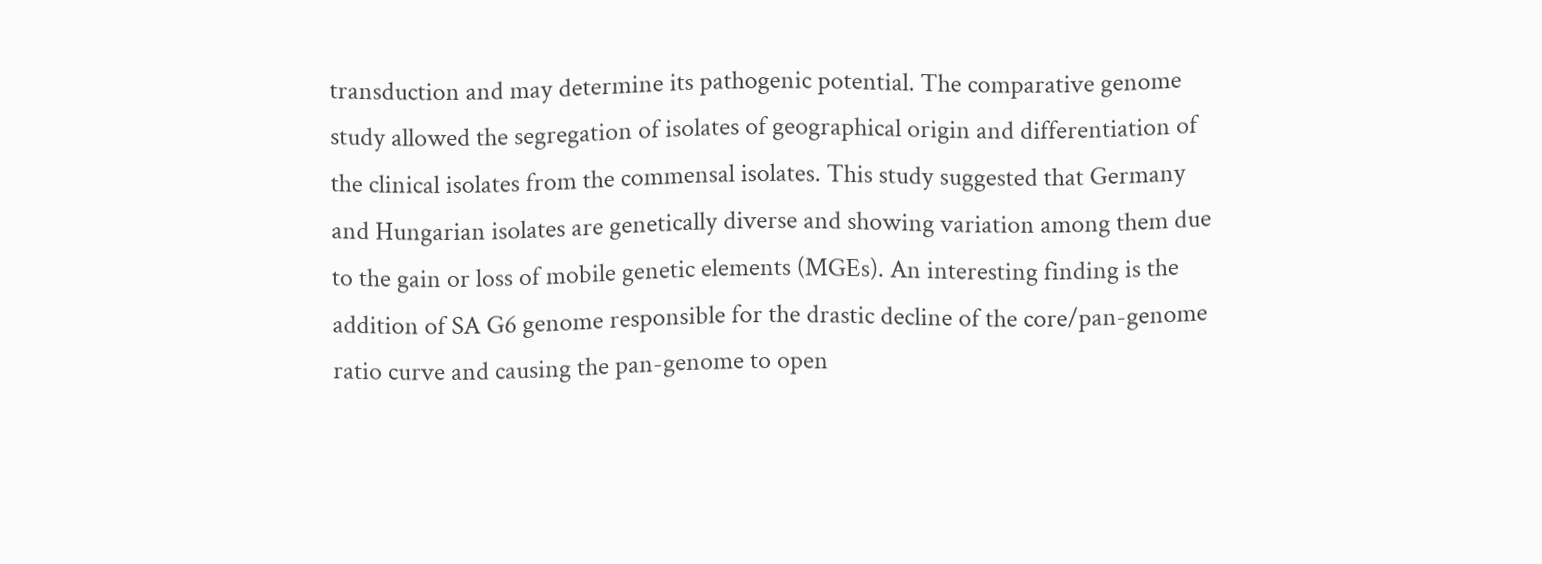transduction and may determine its pathogenic potential. The comparative genome study allowed the segregation of isolates of geographical origin and differentiation of the clinical isolates from the commensal isolates. This study suggested that Germany and Hungarian isolates are genetically diverse and showing variation among them due to the gain or loss of mobile genetic elements (MGEs). An interesting finding is the addition of SA G6 genome responsible for the drastic decline of the core/pan-genome ratio curve and causing the pan-genome to open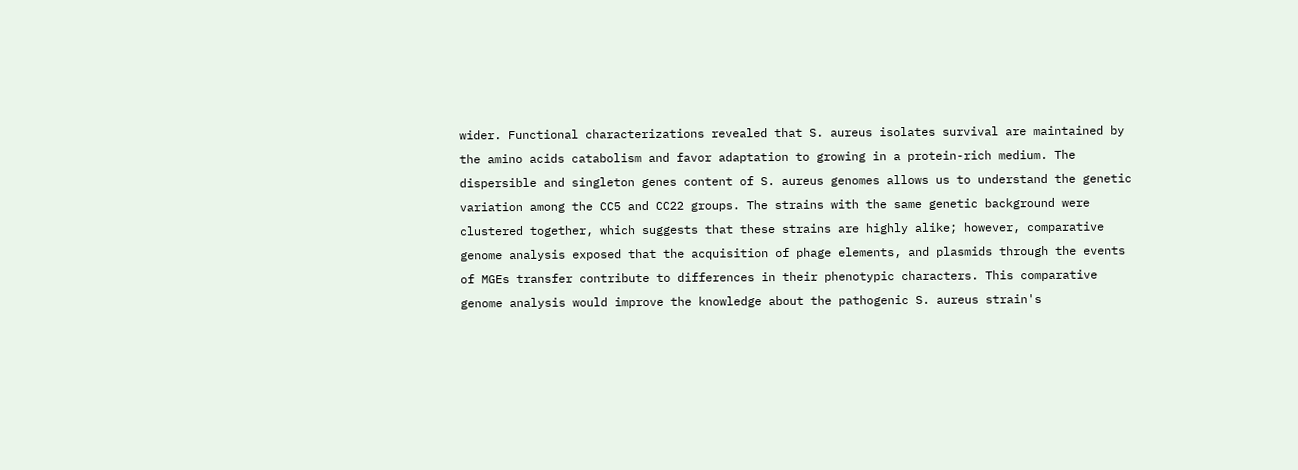wider. Functional characterizations revealed that S. aureus isolates survival are maintained by the amino acids catabolism and favor adaptation to growing in a protein-rich medium. The dispersible and singleton genes content of S. aureus genomes allows us to understand the genetic variation among the CC5 and CC22 groups. The strains with the same genetic background were clustered together, which suggests that these strains are highly alike; however, comparative genome analysis exposed that the acquisition of phage elements, and plasmids through the events of MGEs transfer contribute to differences in their phenotypic characters. This comparative genome analysis would improve the knowledge about the pathogenic S. aureus strain's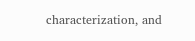characterization, and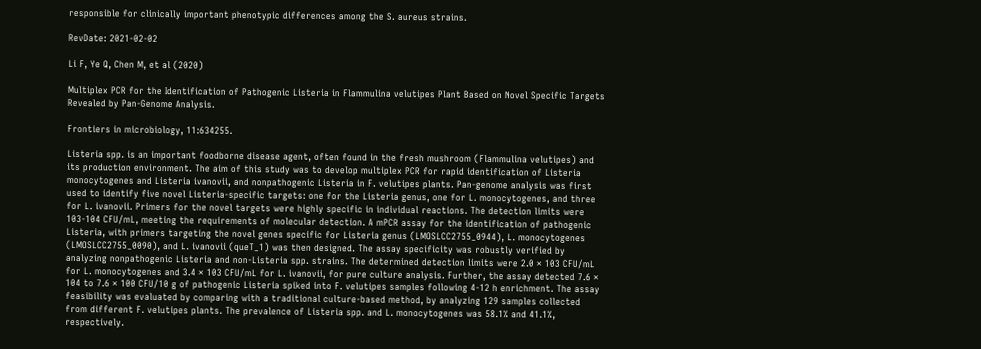responsible for clinically important phenotypic differences among the S. aureus strains.

RevDate: 2021-02-02

Li F, Ye Q, Chen M, et al (2020)

Multiplex PCR for the Identification of Pathogenic Listeria in Flammulina velutipes Plant Based on Novel Specific Targets Revealed by Pan-Genome Analysis.

Frontiers in microbiology, 11:634255.

Listeria spp. is an important foodborne disease agent, often found in the fresh mushroom (Flammulina velutipes) and its production environment. The aim of this study was to develop multiplex PCR for rapid identification of Listeria monocytogenes and Listeria ivanovii, and nonpathogenic Listeria in F. velutipes plants. Pan-genome analysis was first used to identify five novel Listeria-specific targets: one for the Listeria genus, one for L. monocytogenes, and three for L. ivanovii. Primers for the novel targets were highly specific in individual reactions. The detection limits were 103-104 CFU/mL, meeting the requirements of molecular detection. A mPCR assay for the identification of pathogenic Listeria, with primers targeting the novel genes specific for Listeria genus (LMOSLCC2755_0944), L. monocytogenes (LMOSLCC2755_0090), and L. ivanovii (queT_1) was then designed. The assay specificity was robustly verified by analyzing nonpathogenic Listeria and non-Listeria spp. strains. The determined detection limits were 2.0 × 103 CFU/mL for L. monocytogenes and 3.4 × 103 CFU/mL for L. ivanovii, for pure culture analysis. Further, the assay detected 7.6 × 104 to 7.6 × 100 CFU/10 g of pathogenic Listeria spiked into F. velutipes samples following 4-12 h enrichment. The assay feasibility was evaluated by comparing with a traditional culture-based method, by analyzing 129 samples collected from different F. velutipes plants. The prevalence of Listeria spp. and L. monocytogenes was 58.1% and 41.1%, respectively.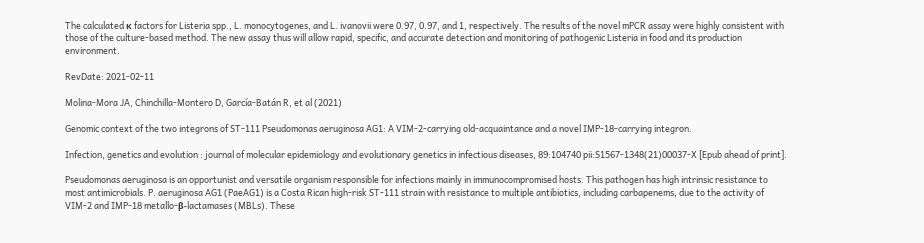The calculated κ factors for Listeria spp., L. monocytogenes, and L. ivanovii were 0.97, 0.97, and 1, respectively. The results of the novel mPCR assay were highly consistent with those of the culture-based method. The new assay thus will allow rapid, specific, and accurate detection and monitoring of pathogenic Listeria in food and its production environment.

RevDate: 2021-02-11

Molina-Mora JA, Chinchilla-Montero D, García-Batán R, et al (2021)

Genomic context of the two integrons of ST-111 Pseudomonas aeruginosa AG1: A VIM-2-carrying old-acquaintance and a novel IMP-18-carrying integron.

Infection, genetics and evolution : journal of molecular epidemiology and evolutionary genetics in infectious diseases, 89:104740 pii:S1567-1348(21)00037-X [Epub ahead of print].

Pseudomonas aeruginosa is an opportunist and versatile organism responsible for infections mainly in immunocompromised hosts. This pathogen has high intrinsic resistance to most antimicrobials. P. aeruginosa AG1 (PaeAG1) is a Costa Rican high-risk ST-111 strain with resistance to multiple antibiotics, including carbapenems, due to the activity of VIM-2 and IMP-18 metallo-β-lactamases (MBLs). These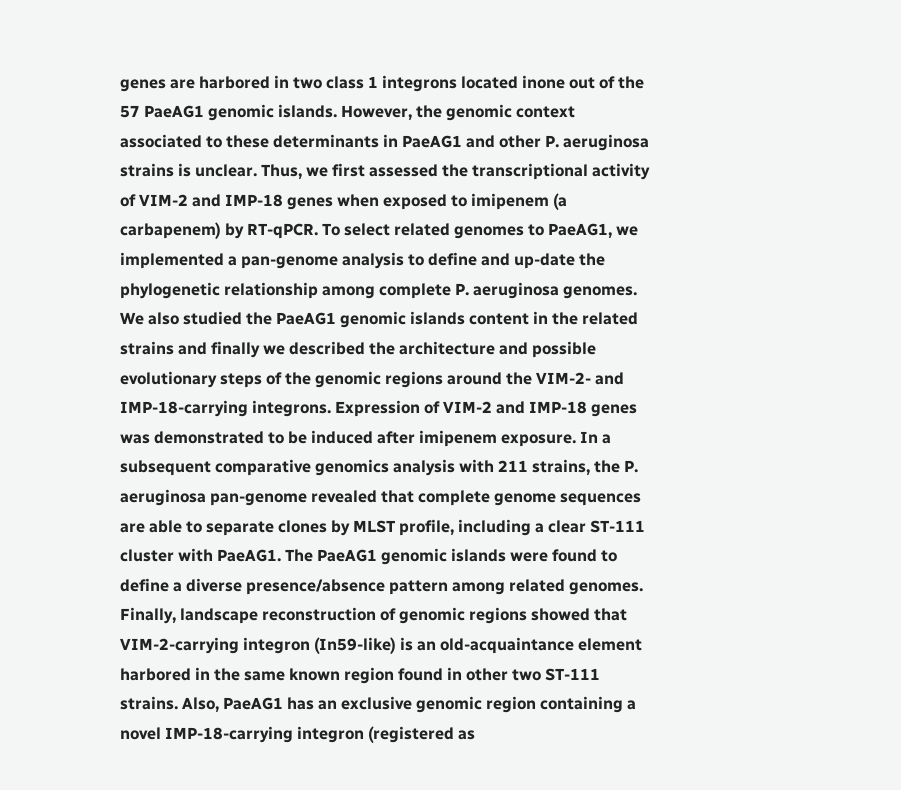genes are harbored in two class 1 integrons located inone out of the 57 PaeAG1 genomic islands. However, the genomic context associated to these determinants in PaeAG1 and other P. aeruginosa strains is unclear. Thus, we first assessed the transcriptional activity of VIM-2 and IMP-18 genes when exposed to imipenem (a carbapenem) by RT-qPCR. To select related genomes to PaeAG1, we implemented a pan-genome analysis to define and up-date the phylogenetic relationship among complete P. aeruginosa genomes. We also studied the PaeAG1 genomic islands content in the related strains and finally we described the architecture and possible evolutionary steps of the genomic regions around the VIM-2- and IMP-18-carrying integrons. Expression of VIM-2 and IMP-18 genes was demonstrated to be induced after imipenem exposure. In a subsequent comparative genomics analysis with 211 strains, the P. aeruginosa pan-genome revealed that complete genome sequences are able to separate clones by MLST profile, including a clear ST-111 cluster with PaeAG1. The PaeAG1 genomic islands were found to define a diverse presence/absence pattern among related genomes. Finally, landscape reconstruction of genomic regions showed that VIM-2-carrying integron (In59-like) is an old-acquaintance element harbored in the same known region found in other two ST-111 strains. Also, PaeAG1 has an exclusive genomic region containing a novel IMP-18-carrying integron (registered as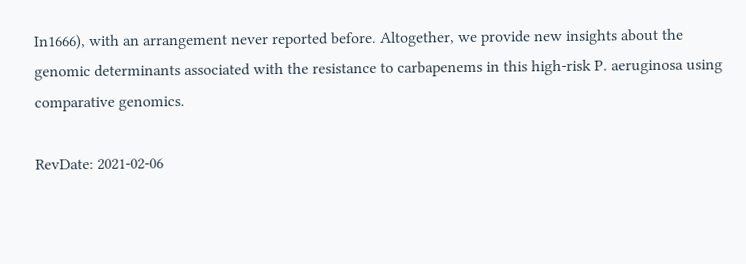In1666), with an arrangement never reported before. Altogether, we provide new insights about the genomic determinants associated with the resistance to carbapenems in this high-risk P. aeruginosa using comparative genomics.

RevDate: 2021-02-06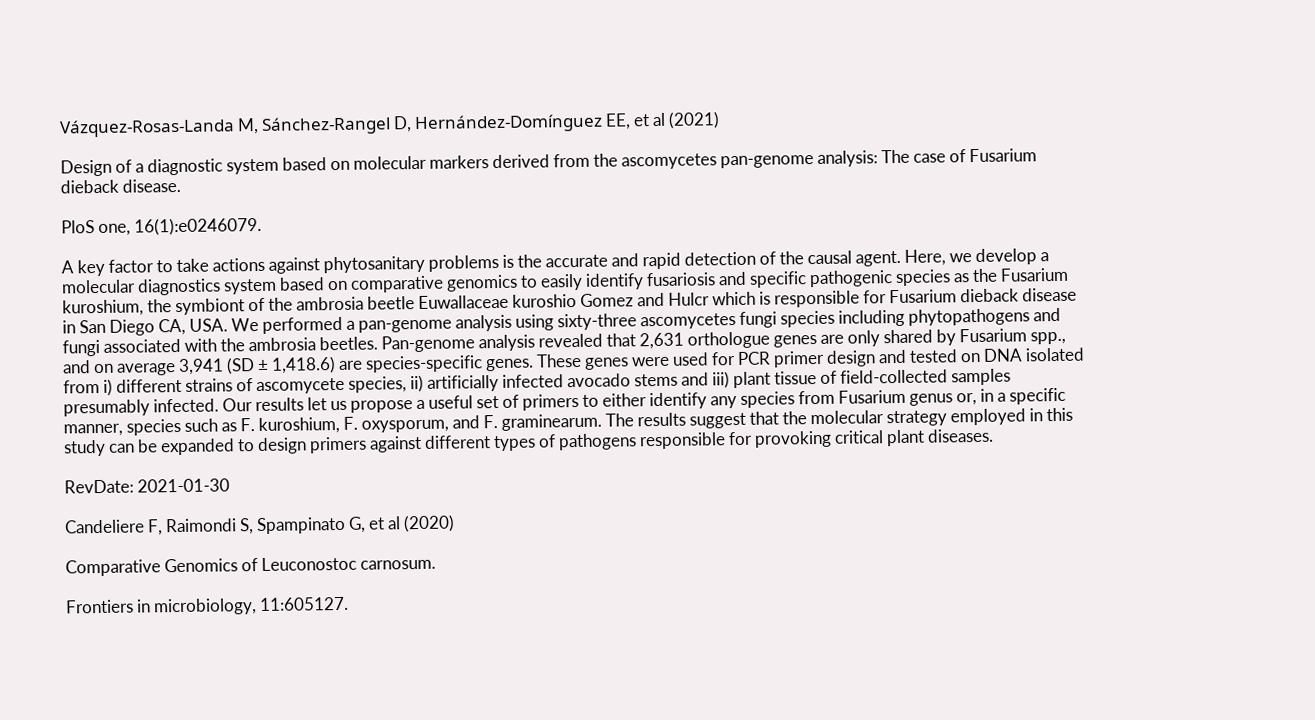Vázquez-Rosas-Landa M, Sánchez-Rangel D, Hernández-Domínguez EE, et al (2021)

Design of a diagnostic system based on molecular markers derived from the ascomycetes pan-genome analysis: The case of Fusarium dieback disease.

PloS one, 16(1):e0246079.

A key factor to take actions against phytosanitary problems is the accurate and rapid detection of the causal agent. Here, we develop a molecular diagnostics system based on comparative genomics to easily identify fusariosis and specific pathogenic species as the Fusarium kuroshium, the symbiont of the ambrosia beetle Euwallaceae kuroshio Gomez and Hulcr which is responsible for Fusarium dieback disease in San Diego CA, USA. We performed a pan-genome analysis using sixty-three ascomycetes fungi species including phytopathogens and fungi associated with the ambrosia beetles. Pan-genome analysis revealed that 2,631 orthologue genes are only shared by Fusarium spp., and on average 3,941 (SD ± 1,418.6) are species-specific genes. These genes were used for PCR primer design and tested on DNA isolated from i) different strains of ascomycete species, ii) artificially infected avocado stems and iii) plant tissue of field-collected samples presumably infected. Our results let us propose a useful set of primers to either identify any species from Fusarium genus or, in a specific manner, species such as F. kuroshium, F. oxysporum, and F. graminearum. The results suggest that the molecular strategy employed in this study can be expanded to design primers against different types of pathogens responsible for provoking critical plant diseases.

RevDate: 2021-01-30

Candeliere F, Raimondi S, Spampinato G, et al (2020)

Comparative Genomics of Leuconostoc carnosum.

Frontiers in microbiology, 11:605127.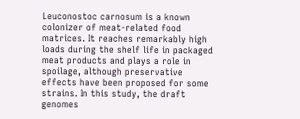Leuconostoc carnosum is a known colonizer of meat-related food matrices. It reaches remarkably high loads during the shelf life in packaged meat products and plays a role in spoilage, although preservative effects have been proposed for some strains. In this study, the draft genomes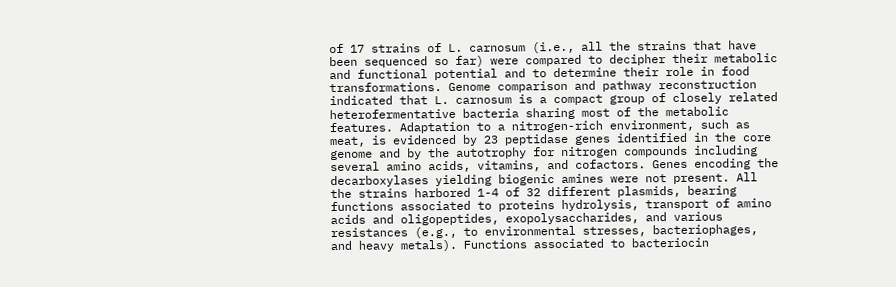of 17 strains of L. carnosum (i.e., all the strains that have been sequenced so far) were compared to decipher their metabolic and functional potential and to determine their role in food transformations. Genome comparison and pathway reconstruction indicated that L. carnosum is a compact group of closely related heterofermentative bacteria sharing most of the metabolic features. Adaptation to a nitrogen-rich environment, such as meat, is evidenced by 23 peptidase genes identified in the core genome and by the autotrophy for nitrogen compounds including several amino acids, vitamins, and cofactors. Genes encoding the decarboxylases yielding biogenic amines were not present. All the strains harbored 1-4 of 32 different plasmids, bearing functions associated to proteins hydrolysis, transport of amino acids and oligopeptides, exopolysaccharides, and various resistances (e.g., to environmental stresses, bacteriophages, and heavy metals). Functions associated to bacteriocin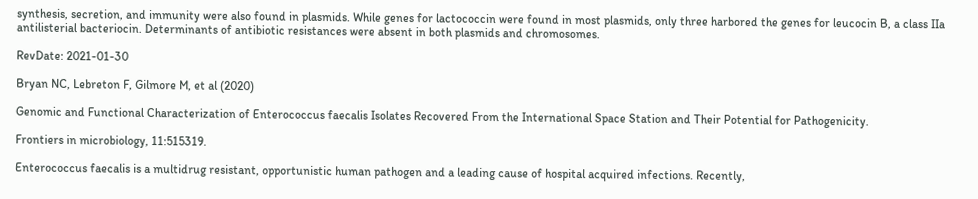synthesis, secretion, and immunity were also found in plasmids. While genes for lactococcin were found in most plasmids, only three harbored the genes for leucocin B, a class IIa antilisterial bacteriocin. Determinants of antibiotic resistances were absent in both plasmids and chromosomes.

RevDate: 2021-01-30

Bryan NC, Lebreton F, Gilmore M, et al (2020)

Genomic and Functional Characterization of Enterococcus faecalis Isolates Recovered From the International Space Station and Their Potential for Pathogenicity.

Frontiers in microbiology, 11:515319.

Enterococcus faecalis is a multidrug resistant, opportunistic human pathogen and a leading cause of hospital acquired infections. Recently,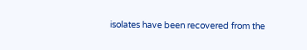isolates have been recovered from the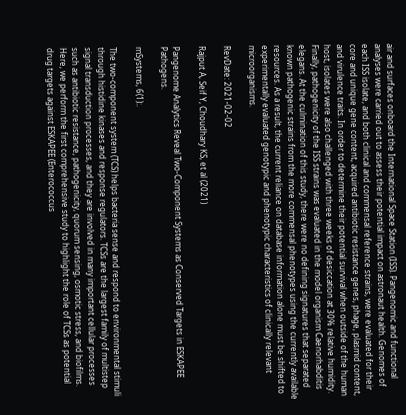air and surfaces onboard the International Space Station (ISS). Pangenomic and functional analyses were carried out to assess their potential impact on astronaut health. Genomes of each ISS isolate, and both clinical and commensal reference strains, were evaluated for their core and unique gene content, acquired antibiotic resistance genes, phage, plasmid content, and virulence traits. In order to determine their potential survival when outside of the human host, isolates were also challenged with three weeks of desiccation at 30% relative humidity. Finally, pathogenicity of the ISS strains was evaluated in the model organism Caenorhabditis elegans. At the culmination of this study, there were no defining signatures that separated known pathogenic strains from the more commensal phenotypes using the currently available resources. As a result, the current reliance on database information alone must be shifted to experimentally evaluated genotypic and phenotypic characteristics of clinically relevant microorganisms.

RevDate: 2021-02-02

Rajput A, Seif Y, Choudhary KS, et al (2021)

Pangenome Analytics Reveal Two-Component Systems as Conserved Targets in ESKAPEE Pathogens.

mSystems, 6(1):.

The two-component system (TCS) helps bacteria sense and respond to environmental stimuli through histidine kinases and response regulators. TCSs are the largest family of multistep signal transduction processes, and they are involved in many important cellular processes such as antibiotic resistance, pathogenicity, quorum sensing, osmotic stress, and biofilms. Here, we perform the first comprehensive study to highlight the role of TCSs as potential drug targets against ESKAPEE (Enterococcus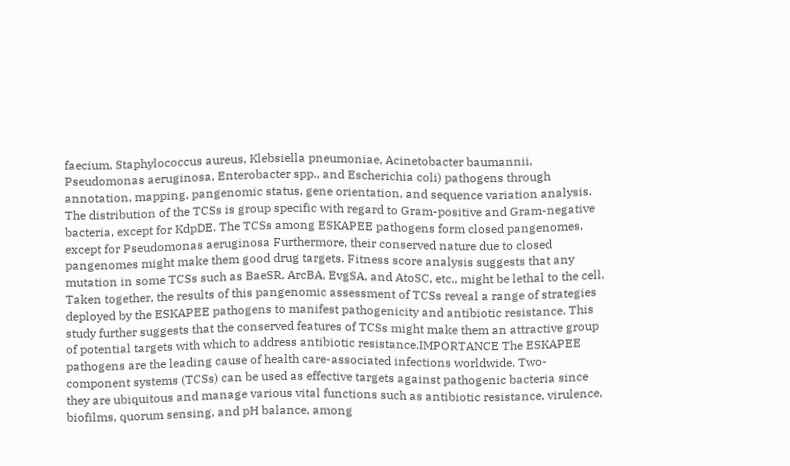faecium, Staphylococcus aureus, Klebsiella pneumoniae, Acinetobacter baumannii, Pseudomonas aeruginosa, Enterobacter spp., and Escherichia coli) pathogens through annotation, mapping, pangenomic status, gene orientation, and sequence variation analysis. The distribution of the TCSs is group specific with regard to Gram-positive and Gram-negative bacteria, except for KdpDE. The TCSs among ESKAPEE pathogens form closed pangenomes, except for Pseudomonas aeruginosa Furthermore, their conserved nature due to closed pangenomes might make them good drug targets. Fitness score analysis suggests that any mutation in some TCSs such as BaeSR, ArcBA, EvgSA, and AtoSC, etc., might be lethal to the cell. Taken together, the results of this pangenomic assessment of TCSs reveal a range of strategies deployed by the ESKAPEE pathogens to manifest pathogenicity and antibiotic resistance. This study further suggests that the conserved features of TCSs might make them an attractive group of potential targets with which to address antibiotic resistance.IMPORTANCE The ESKAPEE pathogens are the leading cause of health care-associated infections worldwide. Two-component systems (TCSs) can be used as effective targets against pathogenic bacteria since they are ubiquitous and manage various vital functions such as antibiotic resistance, virulence, biofilms, quorum sensing, and pH balance, among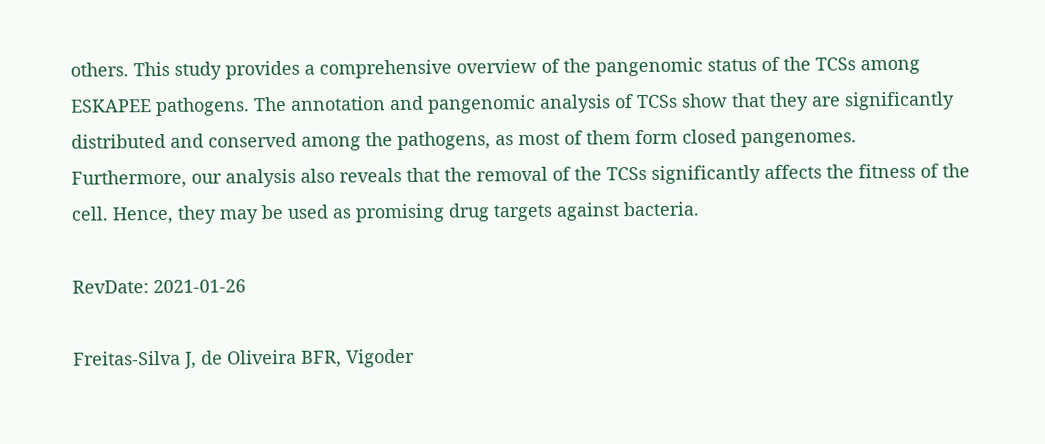others. This study provides a comprehensive overview of the pangenomic status of the TCSs among ESKAPEE pathogens. The annotation and pangenomic analysis of TCSs show that they are significantly distributed and conserved among the pathogens, as most of them form closed pangenomes. Furthermore, our analysis also reveals that the removal of the TCSs significantly affects the fitness of the cell. Hence, they may be used as promising drug targets against bacteria.

RevDate: 2021-01-26

Freitas-Silva J, de Oliveira BFR, Vigoder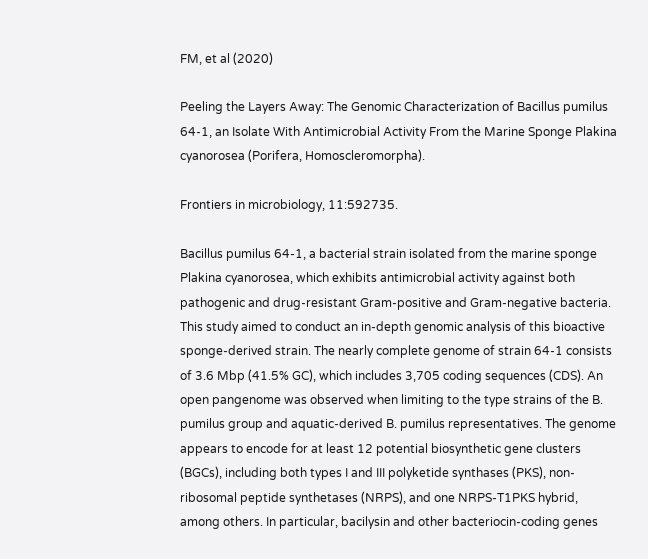FM, et al (2020)

Peeling the Layers Away: The Genomic Characterization of Bacillus pumilus 64-1, an Isolate With Antimicrobial Activity From the Marine Sponge Plakina cyanorosea (Porifera, Homoscleromorpha).

Frontiers in microbiology, 11:592735.

Bacillus pumilus 64-1, a bacterial strain isolated from the marine sponge Plakina cyanorosea, which exhibits antimicrobial activity against both pathogenic and drug-resistant Gram-positive and Gram-negative bacteria. This study aimed to conduct an in-depth genomic analysis of this bioactive sponge-derived strain. The nearly complete genome of strain 64-1 consists of 3.6 Mbp (41.5% GC), which includes 3,705 coding sequences (CDS). An open pangenome was observed when limiting to the type strains of the B. pumilus group and aquatic-derived B. pumilus representatives. The genome appears to encode for at least 12 potential biosynthetic gene clusters (BGCs), including both types I and III polyketide synthases (PKS), non-ribosomal peptide synthetases (NRPS), and one NRPS-T1PKS hybrid, among others. In particular, bacilysin and other bacteriocin-coding genes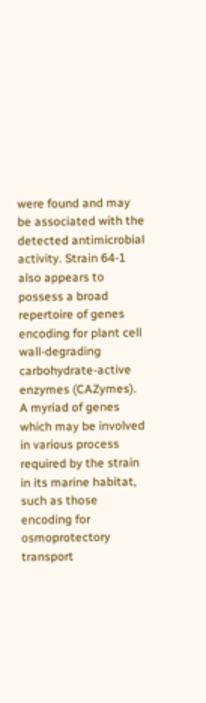were found and may be associated with the detected antimicrobial activity. Strain 64-1 also appears to possess a broad repertoire of genes encoding for plant cell wall-degrading carbohydrate-active enzymes (CAZymes). A myriad of genes which may be involved in various process required by the strain in its marine habitat, such as those encoding for osmoprotectory transport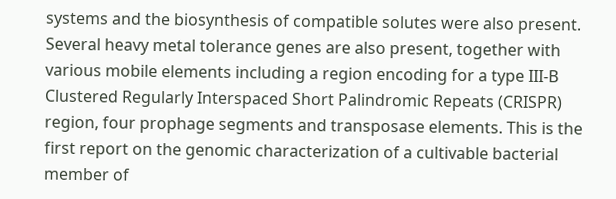systems and the biosynthesis of compatible solutes were also present. Several heavy metal tolerance genes are also present, together with various mobile elements including a region encoding for a type III-B Clustered Regularly Interspaced Short Palindromic Repeats (CRISPR) region, four prophage segments and transposase elements. This is the first report on the genomic characterization of a cultivable bacterial member of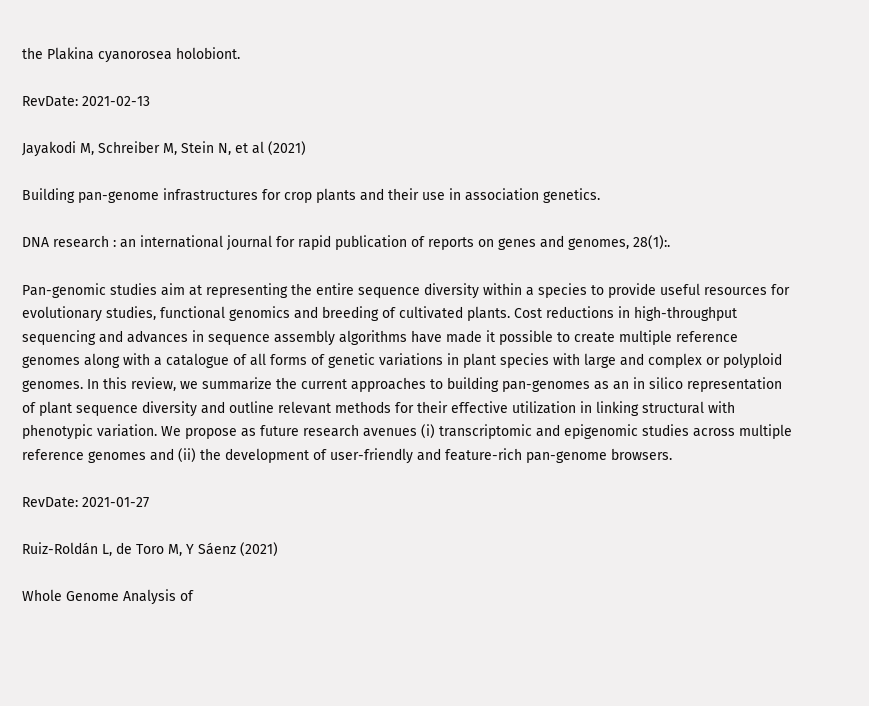the Plakina cyanorosea holobiont.

RevDate: 2021-02-13

Jayakodi M, Schreiber M, Stein N, et al (2021)

Building pan-genome infrastructures for crop plants and their use in association genetics.

DNA research : an international journal for rapid publication of reports on genes and genomes, 28(1):.

Pan-genomic studies aim at representing the entire sequence diversity within a species to provide useful resources for evolutionary studies, functional genomics and breeding of cultivated plants. Cost reductions in high-throughput sequencing and advances in sequence assembly algorithms have made it possible to create multiple reference genomes along with a catalogue of all forms of genetic variations in plant species with large and complex or polyploid genomes. In this review, we summarize the current approaches to building pan-genomes as an in silico representation of plant sequence diversity and outline relevant methods for their effective utilization in linking structural with phenotypic variation. We propose as future research avenues (i) transcriptomic and epigenomic studies across multiple reference genomes and (ii) the development of user-friendly and feature-rich pan-genome browsers.

RevDate: 2021-01-27

Ruiz-Roldán L, de Toro M, Y Sáenz (2021)

Whole Genome Analysis of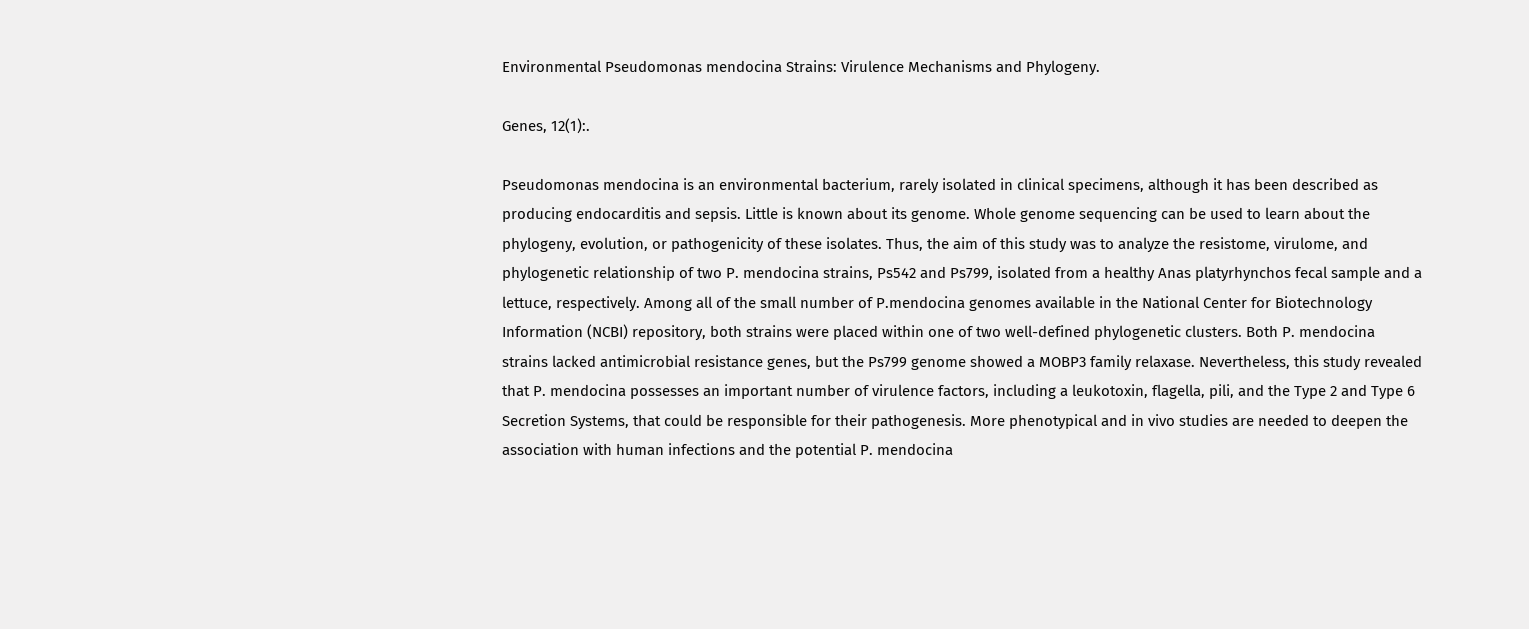Environmental Pseudomonas mendocina Strains: Virulence Mechanisms and Phylogeny.

Genes, 12(1):.

Pseudomonas mendocina is an environmental bacterium, rarely isolated in clinical specimens, although it has been described as producing endocarditis and sepsis. Little is known about its genome. Whole genome sequencing can be used to learn about the phylogeny, evolution, or pathogenicity of these isolates. Thus, the aim of this study was to analyze the resistome, virulome, and phylogenetic relationship of two P. mendocina strains, Ps542 and Ps799, isolated from a healthy Anas platyrhynchos fecal sample and a lettuce, respectively. Among all of the small number of P.mendocina genomes available in the National Center for Biotechnology Information (NCBI) repository, both strains were placed within one of two well-defined phylogenetic clusters. Both P. mendocina strains lacked antimicrobial resistance genes, but the Ps799 genome showed a MOBP3 family relaxase. Nevertheless, this study revealed that P. mendocina possesses an important number of virulence factors, including a leukotoxin, flagella, pili, and the Type 2 and Type 6 Secretion Systems, that could be responsible for their pathogenesis. More phenotypical and in vivo studies are needed to deepen the association with human infections and the potential P. mendocina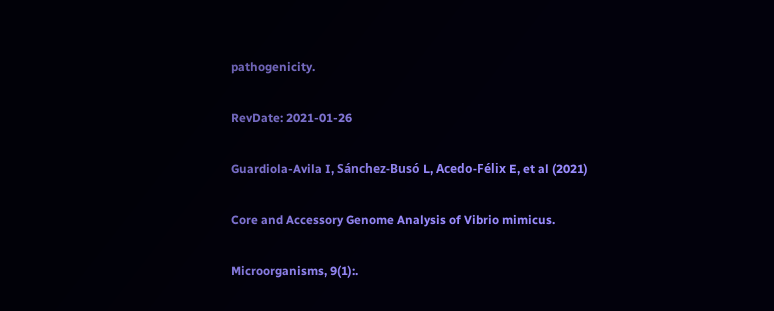pathogenicity.

RevDate: 2021-01-26

Guardiola-Avila I, Sánchez-Busó L, Acedo-Félix E, et al (2021)

Core and Accessory Genome Analysis of Vibrio mimicus.

Microorganisms, 9(1):.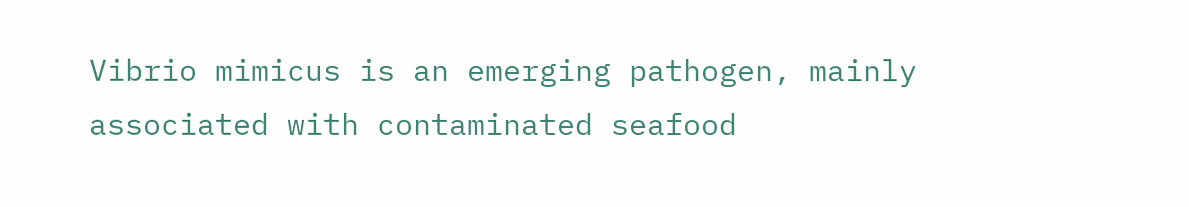Vibrio mimicus is an emerging pathogen, mainly associated with contaminated seafood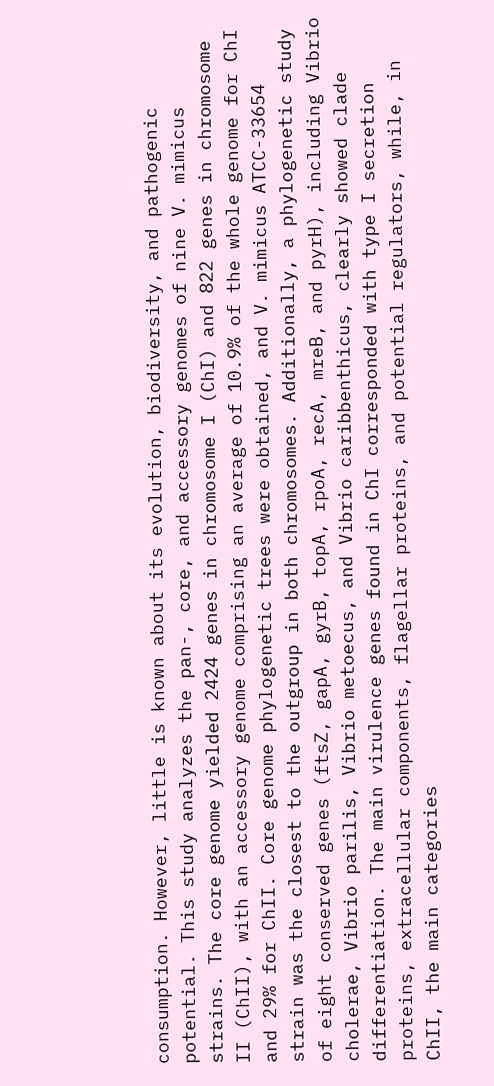consumption. However, little is known about its evolution, biodiversity, and pathogenic potential. This study analyzes the pan-, core, and accessory genomes of nine V. mimicus strains. The core genome yielded 2424 genes in chromosome I (ChI) and 822 genes in chromosome II (ChII), with an accessory genome comprising an average of 10.9% of the whole genome for ChI and 29% for ChII. Core genome phylogenetic trees were obtained, and V. mimicus ATCC-33654 strain was the closest to the outgroup in both chromosomes. Additionally, a phylogenetic study of eight conserved genes (ftsZ, gapA, gyrB, topA, rpoA, recA, mreB, and pyrH), including Vibrio cholerae, Vibrio parilis, Vibrio metoecus, and Vibrio caribbenthicus, clearly showed clade differentiation. The main virulence genes found in ChI corresponded with type I secretion proteins, extracellular components, flagellar proteins, and potential regulators, while, in ChII, the main categories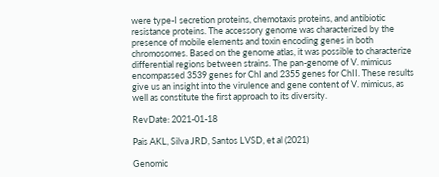were type-I secretion proteins, chemotaxis proteins, and antibiotic resistance proteins. The accessory genome was characterized by the presence of mobile elements and toxin encoding genes in both chromosomes. Based on the genome atlas, it was possible to characterize differential regions between strains. The pan-genome of V. mimicus encompassed 3539 genes for ChI and 2355 genes for ChII. These results give us an insight into the virulence and gene content of V. mimicus, as well as constitute the first approach to its diversity.

RevDate: 2021-01-18

Pais AKL, Silva JRD, Santos LVSD, et al (2021)

Genomic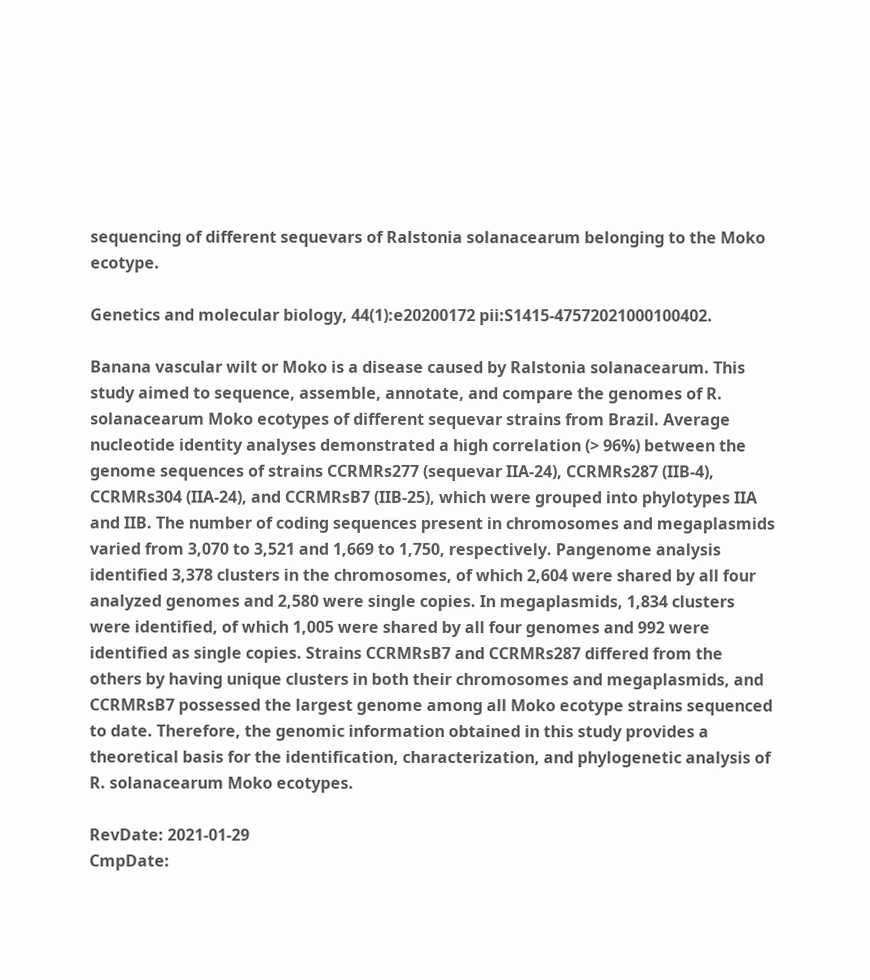sequencing of different sequevars of Ralstonia solanacearum belonging to the Moko ecotype.

Genetics and molecular biology, 44(1):e20200172 pii:S1415-47572021000100402.

Banana vascular wilt or Moko is a disease caused by Ralstonia solanacearum. This study aimed to sequence, assemble, annotate, and compare the genomes of R. solanacearum Moko ecotypes of different sequevar strains from Brazil. Average nucleotide identity analyses demonstrated a high correlation (> 96%) between the genome sequences of strains CCRMRs277 (sequevar IIA-24), CCRMRs287 (IIB-4), CCRMRs304 (IIA-24), and CCRMRsB7 (IIB-25), which were grouped into phylotypes IIA and IIB. The number of coding sequences present in chromosomes and megaplasmids varied from 3,070 to 3,521 and 1,669 to 1,750, respectively. Pangenome analysis identified 3,378 clusters in the chromosomes, of which 2,604 were shared by all four analyzed genomes and 2,580 were single copies. In megaplasmids, 1,834 clusters were identified, of which 1,005 were shared by all four genomes and 992 were identified as single copies. Strains CCRMRsB7 and CCRMRs287 differed from the others by having unique clusters in both their chromosomes and megaplasmids, and CCRMRsB7 possessed the largest genome among all Moko ecotype strains sequenced to date. Therefore, the genomic information obtained in this study provides a theoretical basis for the identification, characterization, and phylogenetic analysis of R. solanacearum Moko ecotypes.

RevDate: 2021-01-29
CmpDate: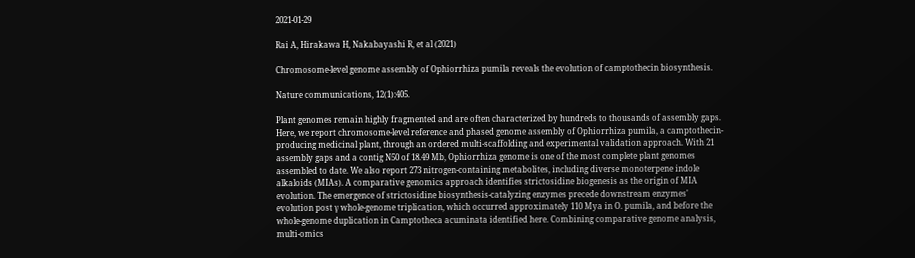2021-01-29

Rai A, Hirakawa H, Nakabayashi R, et al (2021)

Chromosome-level genome assembly of Ophiorrhiza pumila reveals the evolution of camptothecin biosynthesis.

Nature communications, 12(1):405.

Plant genomes remain highly fragmented and are often characterized by hundreds to thousands of assembly gaps. Here, we report chromosome-level reference and phased genome assembly of Ophiorrhiza pumila, a camptothecin-producing medicinal plant, through an ordered multi-scaffolding and experimental validation approach. With 21 assembly gaps and a contig N50 of 18.49 Mb, Ophiorrhiza genome is one of the most complete plant genomes assembled to date. We also report 273 nitrogen-containing metabolites, including diverse monoterpene indole alkaloids (MIAs). A comparative genomics approach identifies strictosidine biogenesis as the origin of MIA evolution. The emergence of strictosidine biosynthesis-catalyzing enzymes precede downstream enzymes' evolution post γ whole-genome triplication, which occurred approximately 110 Mya in O. pumila, and before the whole-genome duplication in Camptotheca acuminata identified here. Combining comparative genome analysis, multi-omics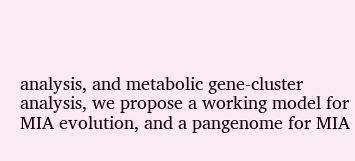analysis, and metabolic gene-cluster analysis, we propose a working model for MIA evolution, and a pangenome for MIA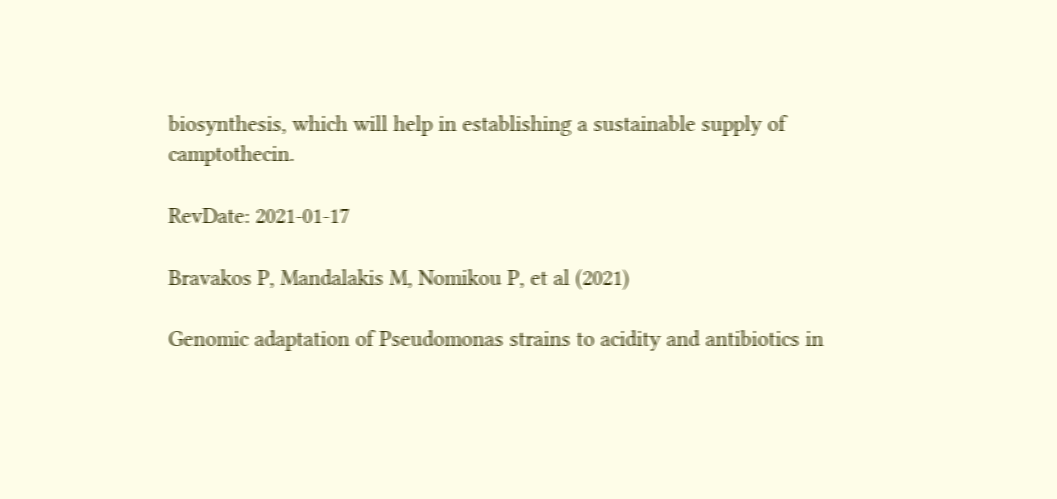biosynthesis, which will help in establishing a sustainable supply of camptothecin.

RevDate: 2021-01-17

Bravakos P, Mandalakis M, Nomikou P, et al (2021)

Genomic adaptation of Pseudomonas strains to acidity and antibiotics in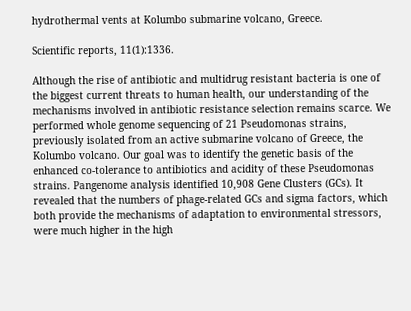hydrothermal vents at Kolumbo submarine volcano, Greece.

Scientific reports, 11(1):1336.

Although the rise of antibiotic and multidrug resistant bacteria is one of the biggest current threats to human health, our understanding of the mechanisms involved in antibiotic resistance selection remains scarce. We performed whole genome sequencing of 21 Pseudomonas strains, previously isolated from an active submarine volcano of Greece, the Kolumbo volcano. Our goal was to identify the genetic basis of the enhanced co-tolerance to antibiotics and acidity of these Pseudomonas strains. Pangenome analysis identified 10,908 Gene Clusters (GCs). It revealed that the numbers of phage-related GCs and sigma factors, which both provide the mechanisms of adaptation to environmental stressors, were much higher in the high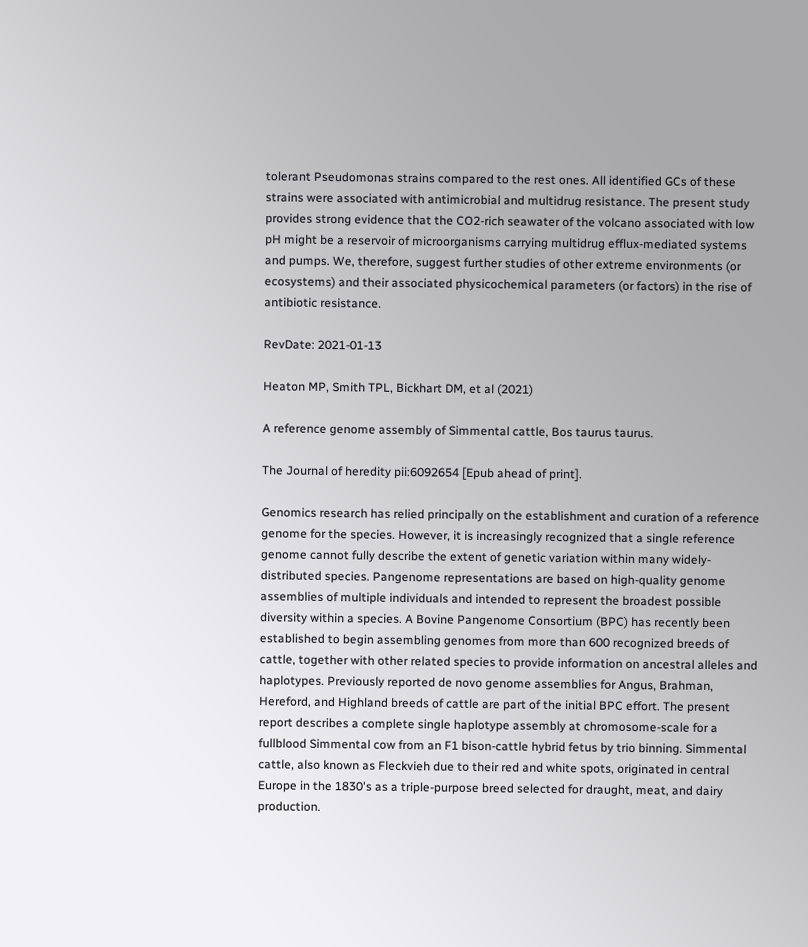tolerant Pseudomonas strains compared to the rest ones. All identified GCs of these strains were associated with antimicrobial and multidrug resistance. The present study provides strong evidence that the CO2-rich seawater of the volcano associated with low pH might be a reservoir of microorganisms carrying multidrug efflux-mediated systems and pumps. We, therefore, suggest further studies of other extreme environments (or ecosystems) and their associated physicochemical parameters (or factors) in the rise of antibiotic resistance.

RevDate: 2021-01-13

Heaton MP, Smith TPL, Bickhart DM, et al (2021)

A reference genome assembly of Simmental cattle, Bos taurus taurus.

The Journal of heredity pii:6092654 [Epub ahead of print].

Genomics research has relied principally on the establishment and curation of a reference genome for the species. However, it is increasingly recognized that a single reference genome cannot fully describe the extent of genetic variation within many widely-distributed species. Pangenome representations are based on high-quality genome assemblies of multiple individuals and intended to represent the broadest possible diversity within a species. A Bovine Pangenome Consortium (BPC) has recently been established to begin assembling genomes from more than 600 recognized breeds of cattle, together with other related species to provide information on ancestral alleles and haplotypes. Previously reported de novo genome assemblies for Angus, Brahman, Hereford, and Highland breeds of cattle are part of the initial BPC effort. The present report describes a complete single haplotype assembly at chromosome-scale for a fullblood Simmental cow from an F1 bison-cattle hybrid fetus by trio binning. Simmental cattle, also known as Fleckvieh due to their red and white spots, originated in central Europe in the 1830's as a triple-purpose breed selected for draught, meat, and dairy production.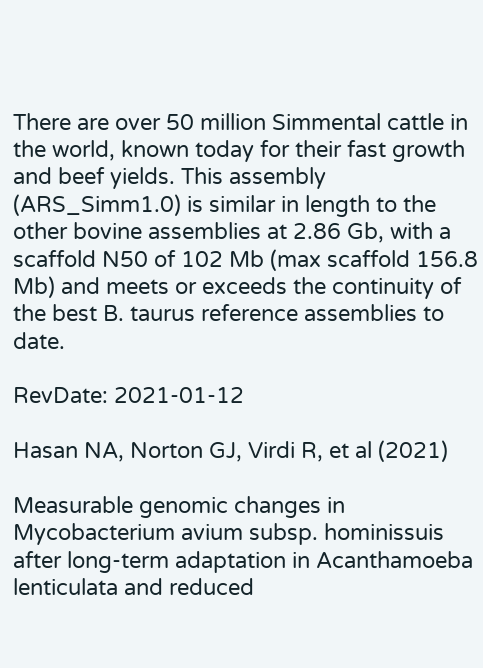There are over 50 million Simmental cattle in the world, known today for their fast growth and beef yields. This assembly (ARS_Simm1.0) is similar in length to the other bovine assemblies at 2.86 Gb, with a scaffold N50 of 102 Mb (max scaffold 156.8 Mb) and meets or exceeds the continuity of the best B. taurus reference assemblies to date.

RevDate: 2021-01-12

Hasan NA, Norton GJ, Virdi R, et al (2021)

Measurable genomic changes in Mycobacterium avium subsp. hominissuis after long-term adaptation in Acanthamoeba lenticulata and reduced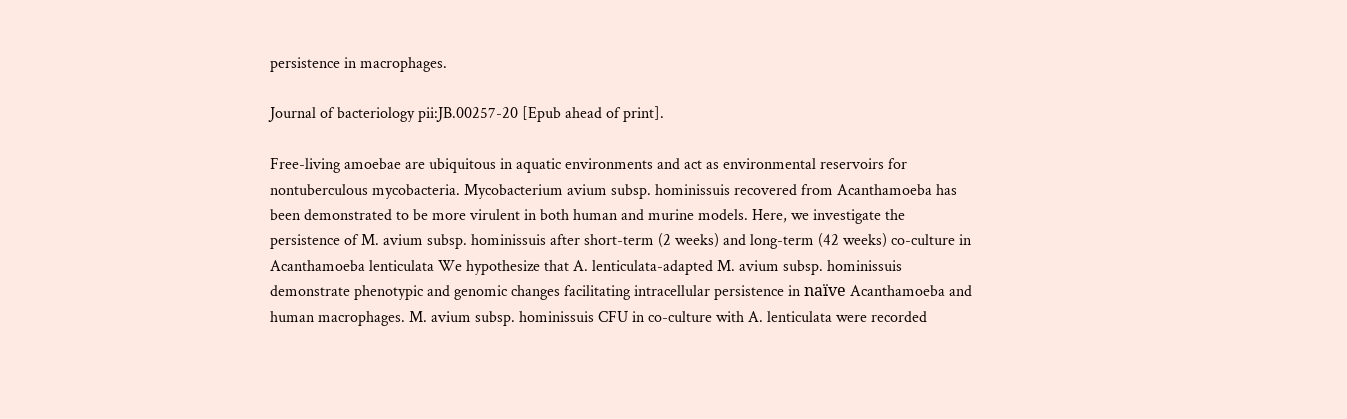persistence in macrophages.

Journal of bacteriology pii:JB.00257-20 [Epub ahead of print].

Free-living amoebae are ubiquitous in aquatic environments and act as environmental reservoirs for nontuberculous mycobacteria. Mycobacterium avium subsp. hominissuis recovered from Acanthamoeba has been demonstrated to be more virulent in both human and murine models. Here, we investigate the persistence of M. avium subsp. hominissuis after short-term (2 weeks) and long-term (42 weeks) co-culture in Acanthamoeba lenticulata We hypothesize that A. lenticulata-adapted M. avium subsp. hominissuis demonstrate phenotypic and genomic changes facilitating intracellular persistence in naïve Acanthamoeba and human macrophages. M. avium subsp. hominissuis CFU in co-culture with A. lenticulata were recorded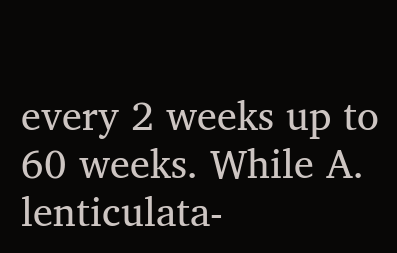every 2 weeks up to 60 weeks. While A. lenticulata-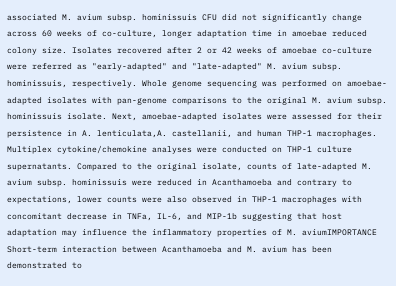associated M. avium subsp. hominissuis CFU did not significantly change across 60 weeks of co-culture, longer adaptation time in amoebae reduced colony size. Isolates recovered after 2 or 42 weeks of amoebae co-culture were referred as "early-adapted" and "late-adapted" M. avium subsp. hominissuis, respectively. Whole genome sequencing was performed on amoebae-adapted isolates with pan-genome comparisons to the original M. avium subsp. hominissuis isolate. Next, amoebae-adapted isolates were assessed for their persistence in A. lenticulata,A. castellanii, and human THP-1 macrophages. Multiplex cytokine/chemokine analyses were conducted on THP-1 culture supernatants. Compared to the original isolate, counts of late-adapted M. avium subsp. hominissuis were reduced in Acanthamoeba and contrary to expectations, lower counts were also observed in THP-1 macrophages with concomitant decrease in TNFa, IL-6, and MIP-1b suggesting that host adaptation may influence the inflammatory properties of M. aviumIMPORTANCE Short-term interaction between Acanthamoeba and M. avium has been demonstrated to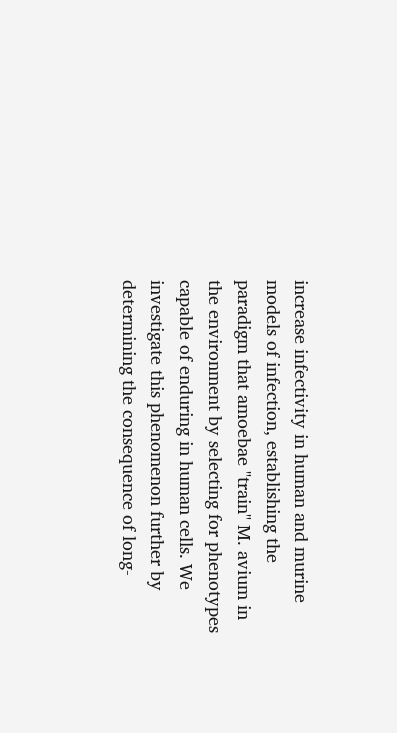increase infectivity in human and murine models of infection, establishing the paradigm that amoebae "train" M. avium in the environment by selecting for phenotypes capable of enduring in human cells. We investigate this phenomenon further by determining the consequence of long-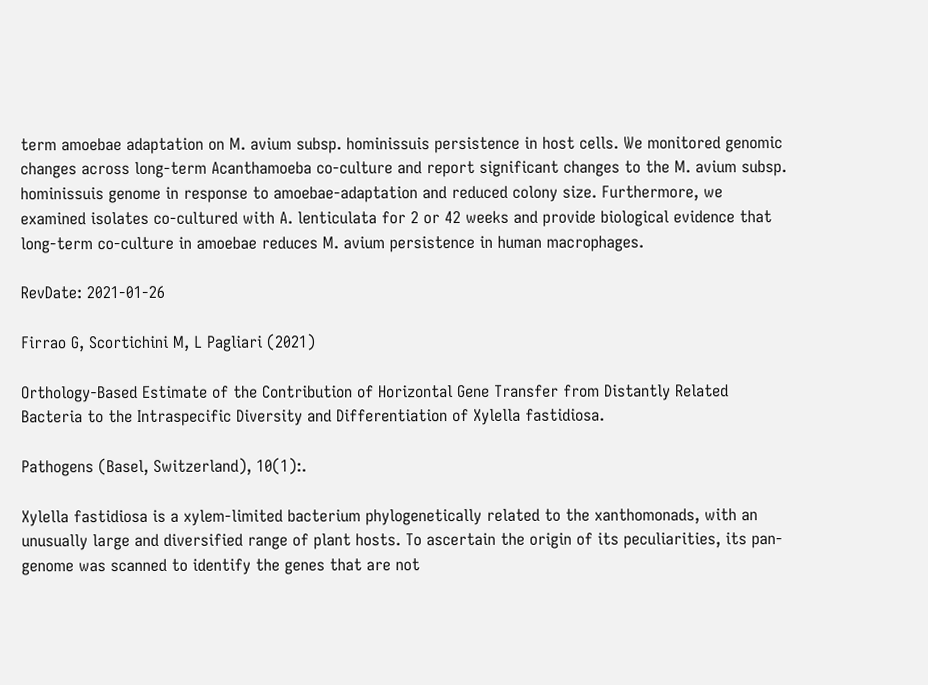term amoebae adaptation on M. avium subsp. hominissuis persistence in host cells. We monitored genomic changes across long-term Acanthamoeba co-culture and report significant changes to the M. avium subsp. hominissuis genome in response to amoebae-adaptation and reduced colony size. Furthermore, we examined isolates co-cultured with A. lenticulata for 2 or 42 weeks and provide biological evidence that long-term co-culture in amoebae reduces M. avium persistence in human macrophages.

RevDate: 2021-01-26

Firrao G, Scortichini M, L Pagliari (2021)

Orthology-Based Estimate of the Contribution of Horizontal Gene Transfer from Distantly Related Bacteria to the Intraspecific Diversity and Differentiation of Xylella fastidiosa.

Pathogens (Basel, Switzerland), 10(1):.

Xylella fastidiosa is a xylem-limited bacterium phylogenetically related to the xanthomonads, with an unusually large and diversified range of plant hosts. To ascertain the origin of its peculiarities, its pan-genome was scanned to identify the genes that are not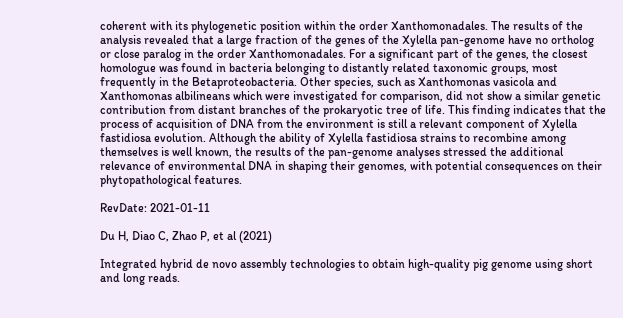coherent with its phylogenetic position within the order Xanthomonadales. The results of the analysis revealed that a large fraction of the genes of the Xylella pan-genome have no ortholog or close paralog in the order Xanthomonadales. For a significant part of the genes, the closest homologue was found in bacteria belonging to distantly related taxonomic groups, most frequently in the Betaproteobacteria. Other species, such as Xanthomonas vasicola and Xanthomonas albilineans which were investigated for comparison, did not show a similar genetic contribution from distant branches of the prokaryotic tree of life. This finding indicates that the process of acquisition of DNA from the environment is still a relevant component of Xylella fastidiosa evolution. Although the ability of Xylella fastidiosa strains to recombine among themselves is well known, the results of the pan-genome analyses stressed the additional relevance of environmental DNA in shaping their genomes, with potential consequences on their phytopathological features.

RevDate: 2021-01-11

Du H, Diao C, Zhao P, et al (2021)

Integrated hybrid de novo assembly technologies to obtain high-quality pig genome using short and long reads.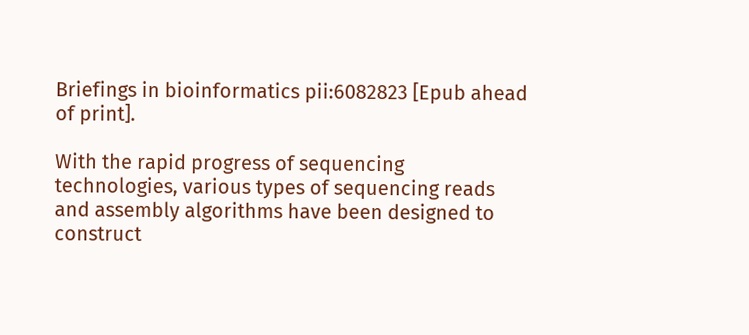Briefings in bioinformatics pii:6082823 [Epub ahead of print].

With the rapid progress of sequencing technologies, various types of sequencing reads and assembly algorithms have been designed to construct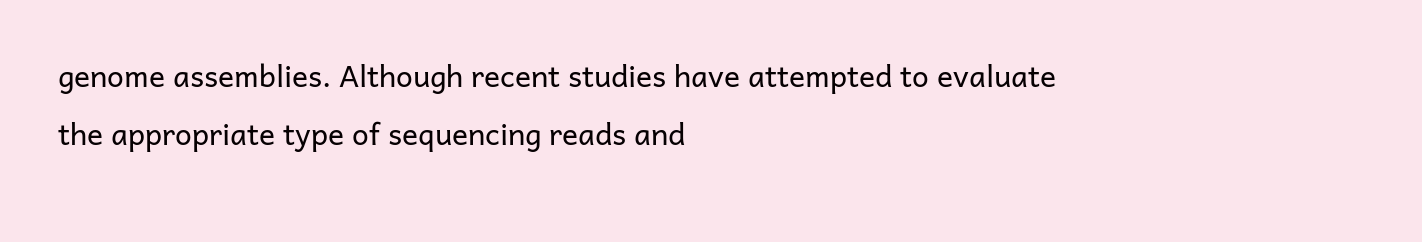genome assemblies. Although recent studies have attempted to evaluate the appropriate type of sequencing reads and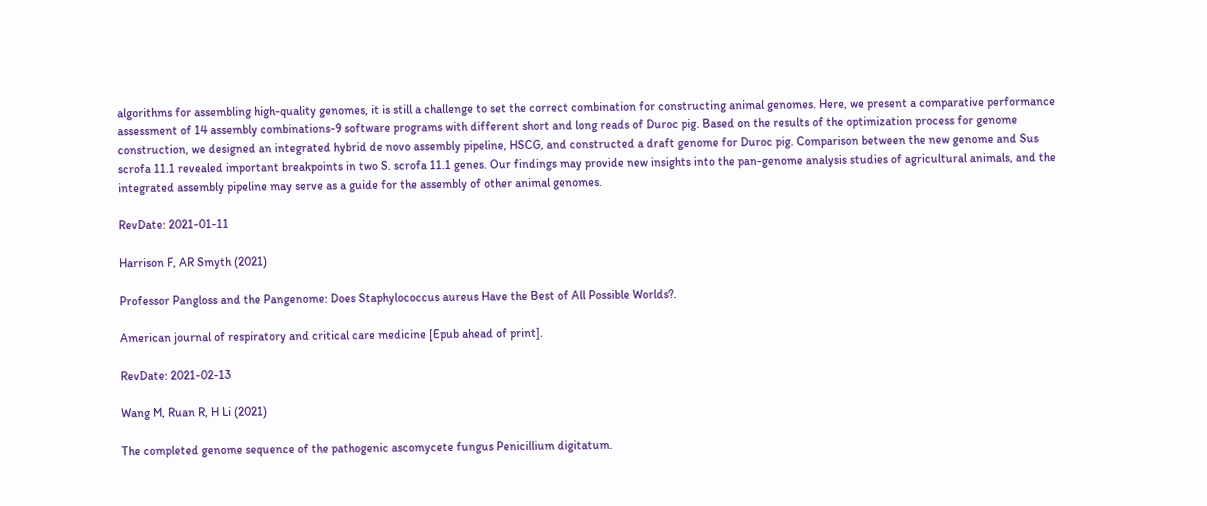algorithms for assembling high-quality genomes, it is still a challenge to set the correct combination for constructing animal genomes. Here, we present a comparative performance assessment of 14 assembly combinations-9 software programs with different short and long reads of Duroc pig. Based on the results of the optimization process for genome construction, we designed an integrated hybrid de novo assembly pipeline, HSCG, and constructed a draft genome for Duroc pig. Comparison between the new genome and Sus scrofa 11.1 revealed important breakpoints in two S. scrofa 11.1 genes. Our findings may provide new insights into the pan-genome analysis studies of agricultural animals, and the integrated assembly pipeline may serve as a guide for the assembly of other animal genomes.

RevDate: 2021-01-11

Harrison F, AR Smyth (2021)

Professor Pangloss and the Pangenome: Does Staphylococcus aureus Have the Best of All Possible Worlds?.

American journal of respiratory and critical care medicine [Epub ahead of print].

RevDate: 2021-02-13

Wang M, Ruan R, H Li (2021)

The completed genome sequence of the pathogenic ascomycete fungus Penicillium digitatum.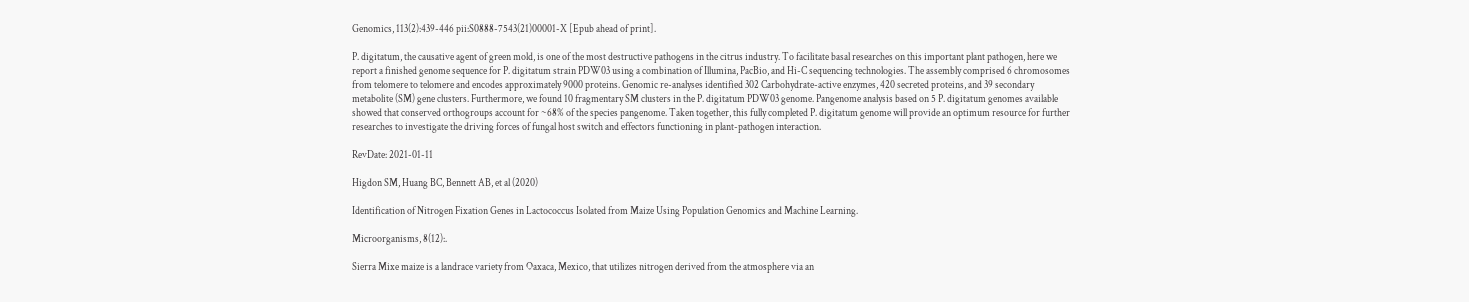Genomics, 113(2):439-446 pii:S0888-7543(21)00001-X [Epub ahead of print].

P. digitatum, the causative agent of green mold, is one of the most destructive pathogens in the citrus industry. To facilitate basal researches on this important plant pathogen, here we report a finished genome sequence for P. digitatum strain PDW03 using a combination of Illumina, PacBio, and Hi-C sequencing technologies. The assembly comprised 6 chromosomes from telomere to telomere and encodes approximately 9000 proteins. Genomic re-analyses identified 302 Carbohydrate-active enzymes, 420 secreted proteins, and 39 secondary metabolite (SM) gene clusters. Furthermore, we found 10 fragmentary SM clusters in the P. digitatum PDW03 genome. Pangenome analysis based on 5 P. digitatum genomes available showed that conserved orthogroups account for ~68% of the species pangenome. Taken together, this fully completed P. digitatum genome will provide an optimum resource for further researches to investigate the driving forces of fungal host switch and effectors functioning in plant-pathogen interaction.

RevDate: 2021-01-11

Higdon SM, Huang BC, Bennett AB, et al (2020)

Identification of Nitrogen Fixation Genes in Lactococcus Isolated from Maize Using Population Genomics and Machine Learning.

Microorganisms, 8(12):.

Sierra Mixe maize is a landrace variety from Oaxaca, Mexico, that utilizes nitrogen derived from the atmosphere via an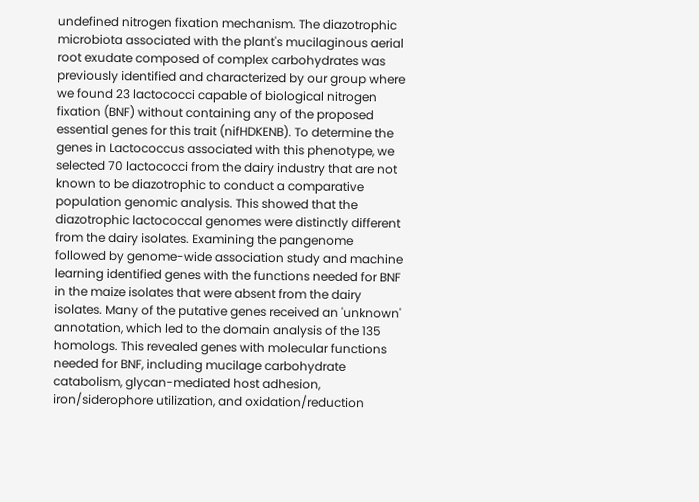undefined nitrogen fixation mechanism. The diazotrophic microbiota associated with the plant's mucilaginous aerial root exudate composed of complex carbohydrates was previously identified and characterized by our group where we found 23 lactococci capable of biological nitrogen fixation (BNF) without containing any of the proposed essential genes for this trait (nifHDKENB). To determine the genes in Lactococcus associated with this phenotype, we selected 70 lactococci from the dairy industry that are not known to be diazotrophic to conduct a comparative population genomic analysis. This showed that the diazotrophic lactococcal genomes were distinctly different from the dairy isolates. Examining the pangenome followed by genome-wide association study and machine learning identified genes with the functions needed for BNF in the maize isolates that were absent from the dairy isolates. Many of the putative genes received an 'unknown' annotation, which led to the domain analysis of the 135 homologs. This revealed genes with molecular functions needed for BNF, including mucilage carbohydrate catabolism, glycan-mediated host adhesion, iron/siderophore utilization, and oxidation/reduction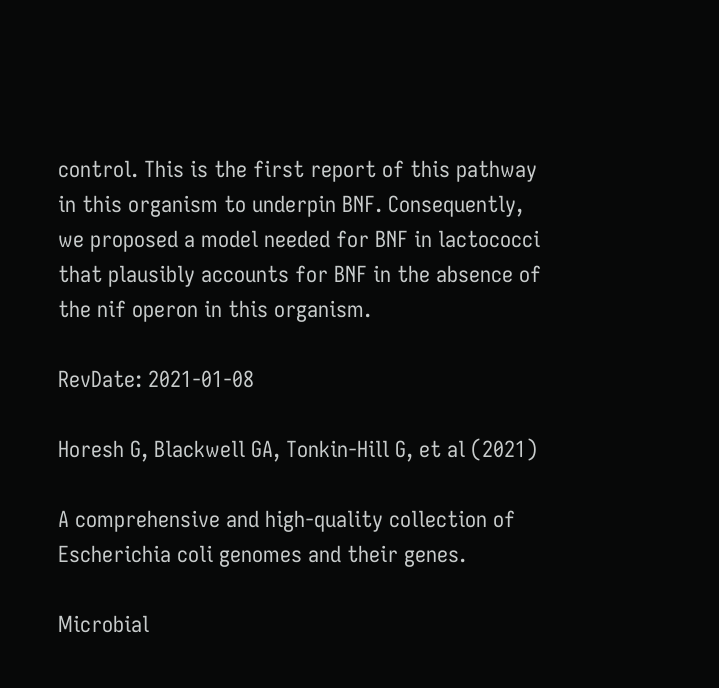control. This is the first report of this pathway in this organism to underpin BNF. Consequently, we proposed a model needed for BNF in lactococci that plausibly accounts for BNF in the absence of the nif operon in this organism.

RevDate: 2021-01-08

Horesh G, Blackwell GA, Tonkin-Hill G, et al (2021)

A comprehensive and high-quality collection of Escherichia coli genomes and their genes.

Microbial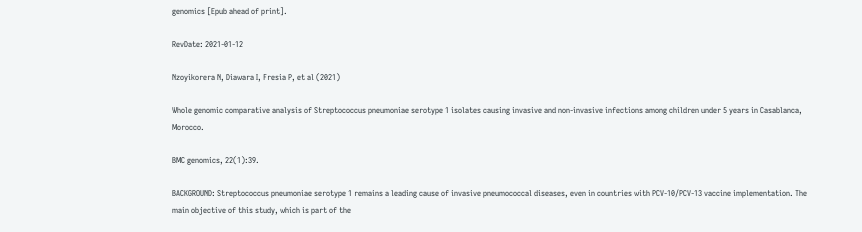genomics [Epub ahead of print].

RevDate: 2021-01-12

Nzoyikorera N, Diawara I, Fresia P, et al (2021)

Whole genomic comparative analysis of Streptococcus pneumoniae serotype 1 isolates causing invasive and non-invasive infections among children under 5 years in Casablanca, Morocco.

BMC genomics, 22(1):39.

BACKGROUND: Streptococcus pneumoniae serotype 1 remains a leading cause of invasive pneumococcal diseases, even in countries with PCV-10/PCV-13 vaccine implementation. The main objective of this study, which is part of the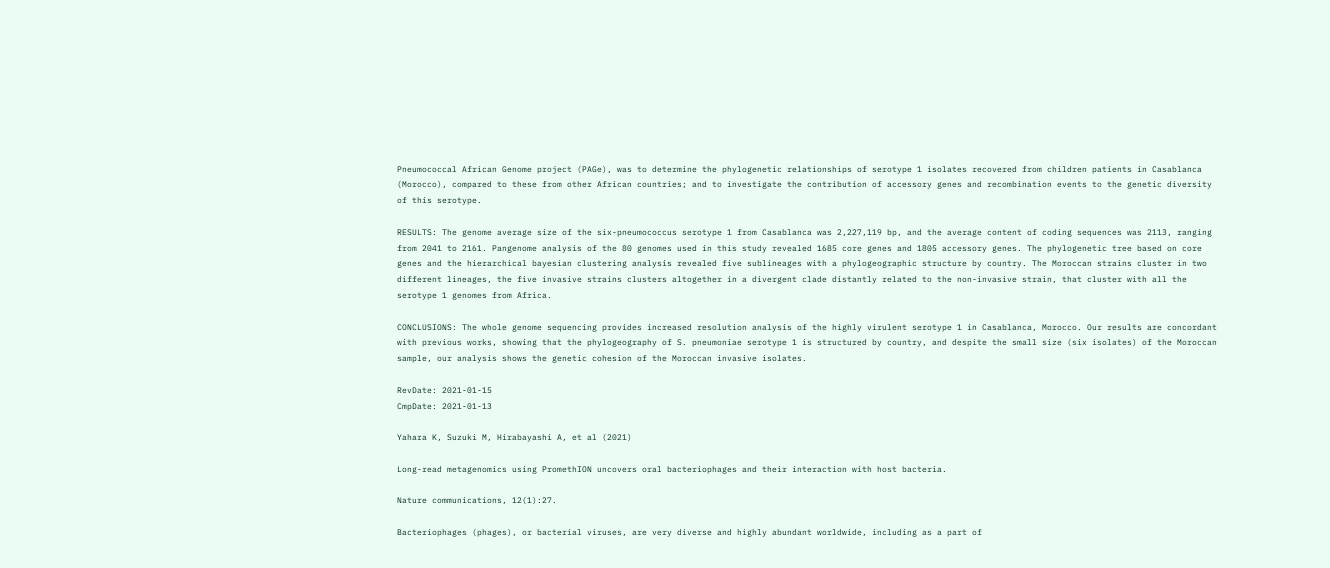Pneumococcal African Genome project (PAGe), was to determine the phylogenetic relationships of serotype 1 isolates recovered from children patients in Casablanca (Morocco), compared to these from other African countries; and to investigate the contribution of accessory genes and recombination events to the genetic diversity of this serotype.

RESULTS: The genome average size of the six-pneumococcus serotype 1 from Casablanca was 2,227,119 bp, and the average content of coding sequences was 2113, ranging from 2041 to 2161. Pangenome analysis of the 80 genomes used in this study revealed 1685 core genes and 1805 accessory genes. The phylogenetic tree based on core genes and the hierarchical bayesian clustering analysis revealed five sublineages with a phylogeographic structure by country. The Moroccan strains cluster in two different lineages, the five invasive strains clusters altogether in a divergent clade distantly related to the non-invasive strain, that cluster with all the serotype 1 genomes from Africa.

CONCLUSIONS: The whole genome sequencing provides increased resolution analysis of the highly virulent serotype 1 in Casablanca, Morocco. Our results are concordant with previous works, showing that the phylogeography of S. pneumoniae serotype 1 is structured by country, and despite the small size (six isolates) of the Moroccan sample, our analysis shows the genetic cohesion of the Moroccan invasive isolates.

RevDate: 2021-01-15
CmpDate: 2021-01-13

Yahara K, Suzuki M, Hirabayashi A, et al (2021)

Long-read metagenomics using PromethION uncovers oral bacteriophages and their interaction with host bacteria.

Nature communications, 12(1):27.

Bacteriophages (phages), or bacterial viruses, are very diverse and highly abundant worldwide, including as a part of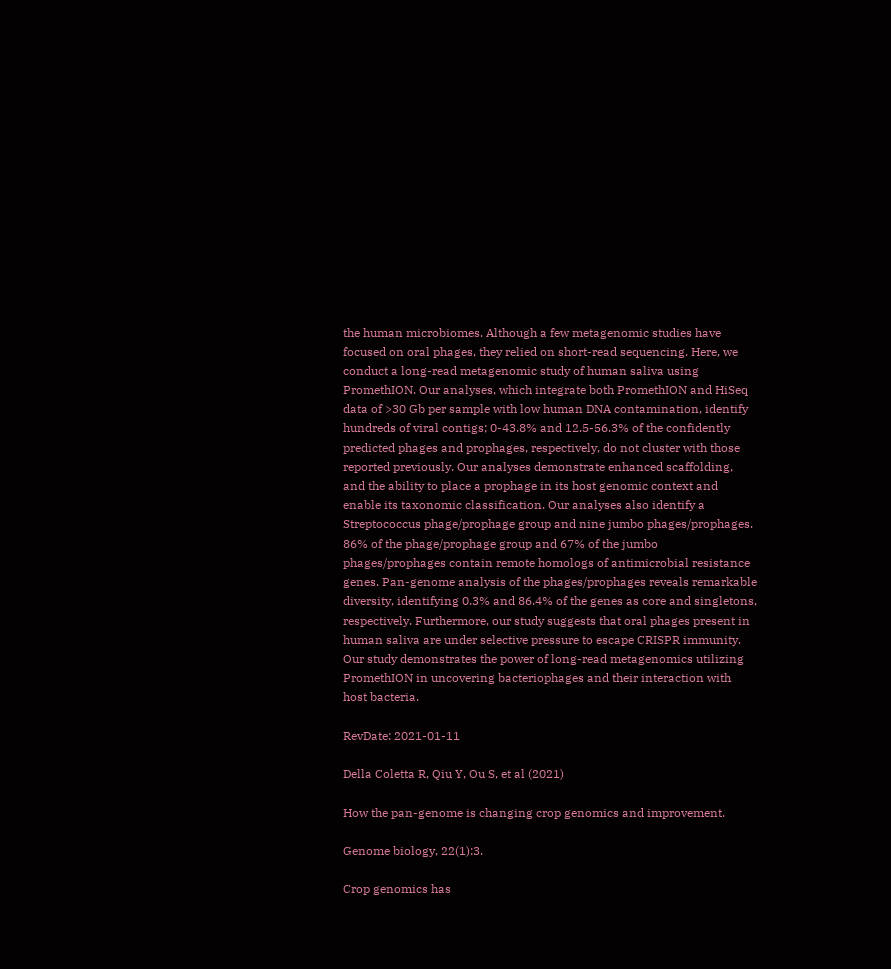the human microbiomes. Although a few metagenomic studies have focused on oral phages, they relied on short-read sequencing. Here, we conduct a long-read metagenomic study of human saliva using PromethION. Our analyses, which integrate both PromethION and HiSeq data of >30 Gb per sample with low human DNA contamination, identify hundreds of viral contigs; 0-43.8% and 12.5-56.3% of the confidently predicted phages and prophages, respectively, do not cluster with those reported previously. Our analyses demonstrate enhanced scaffolding, and the ability to place a prophage in its host genomic context and enable its taxonomic classification. Our analyses also identify a Streptococcus phage/prophage group and nine jumbo phages/prophages. 86% of the phage/prophage group and 67% of the jumbo phages/prophages contain remote homologs of antimicrobial resistance genes. Pan-genome analysis of the phages/prophages reveals remarkable diversity, identifying 0.3% and 86.4% of the genes as core and singletons, respectively. Furthermore, our study suggests that oral phages present in human saliva are under selective pressure to escape CRISPR immunity. Our study demonstrates the power of long-read metagenomics utilizing PromethION in uncovering bacteriophages and their interaction with host bacteria.

RevDate: 2021-01-11

Della Coletta R, Qiu Y, Ou S, et al (2021)

How the pan-genome is changing crop genomics and improvement.

Genome biology, 22(1):3.

Crop genomics has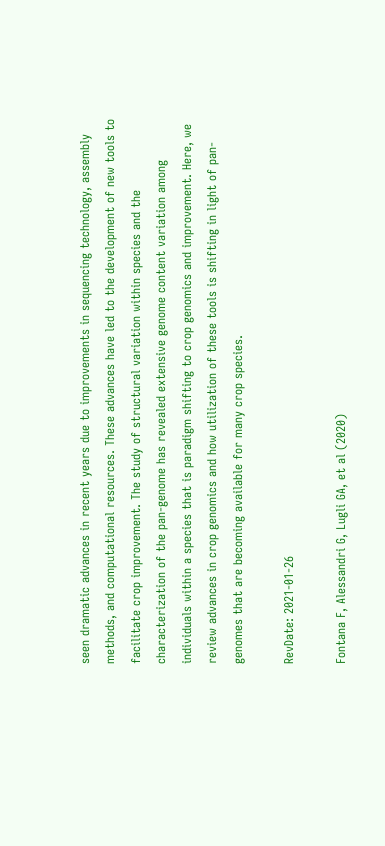seen dramatic advances in recent years due to improvements in sequencing technology, assembly methods, and computational resources. These advances have led to the development of new tools to facilitate crop improvement. The study of structural variation within species and the characterization of the pan-genome has revealed extensive genome content variation among individuals within a species that is paradigm shifting to crop genomics and improvement. Here, we review advances in crop genomics and how utilization of these tools is shifting in light of pan-genomes that are becoming available for many crop species.

RevDate: 2021-01-26

Fontana F, Alessandri G, Lugli GA, et al (2020)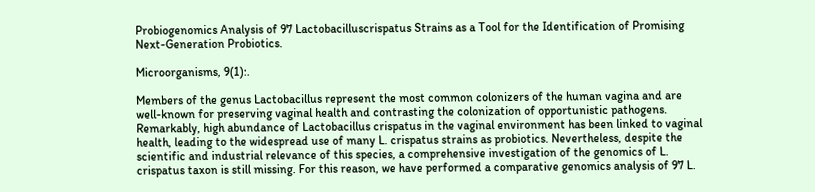Probiogenomics Analysis of 97 Lactobacilluscrispatus Strains as a Tool for the Identification of Promising Next-Generation Probiotics.

Microorganisms, 9(1):.

Members of the genus Lactobacillus represent the most common colonizers of the human vagina and are well-known for preserving vaginal health and contrasting the colonization of opportunistic pathogens. Remarkably, high abundance of Lactobacillus crispatus in the vaginal environment has been linked to vaginal health, leading to the widespread use of many L. crispatus strains as probiotics. Nevertheless, despite the scientific and industrial relevance of this species, a comprehensive investigation of the genomics of L. crispatus taxon is still missing. For this reason, we have performed a comparative genomics analysis of 97 L.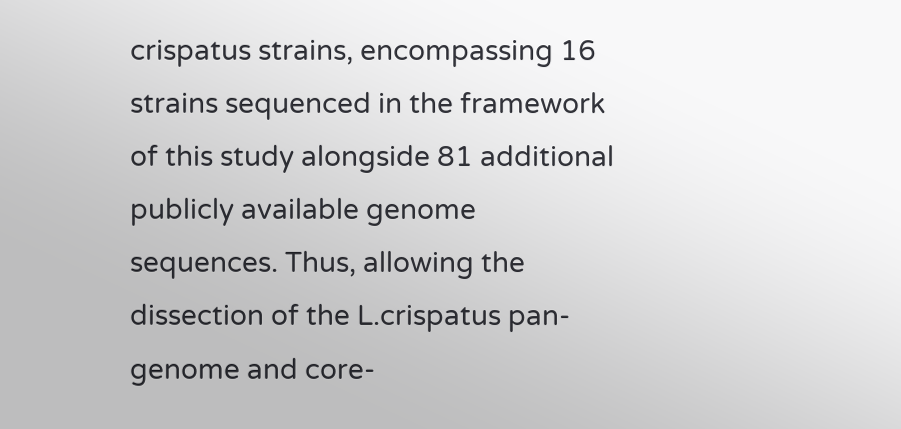crispatus strains, encompassing 16 strains sequenced in the framework of this study alongside 81 additional publicly available genome sequences. Thus, allowing the dissection of the L.crispatus pan-genome and core-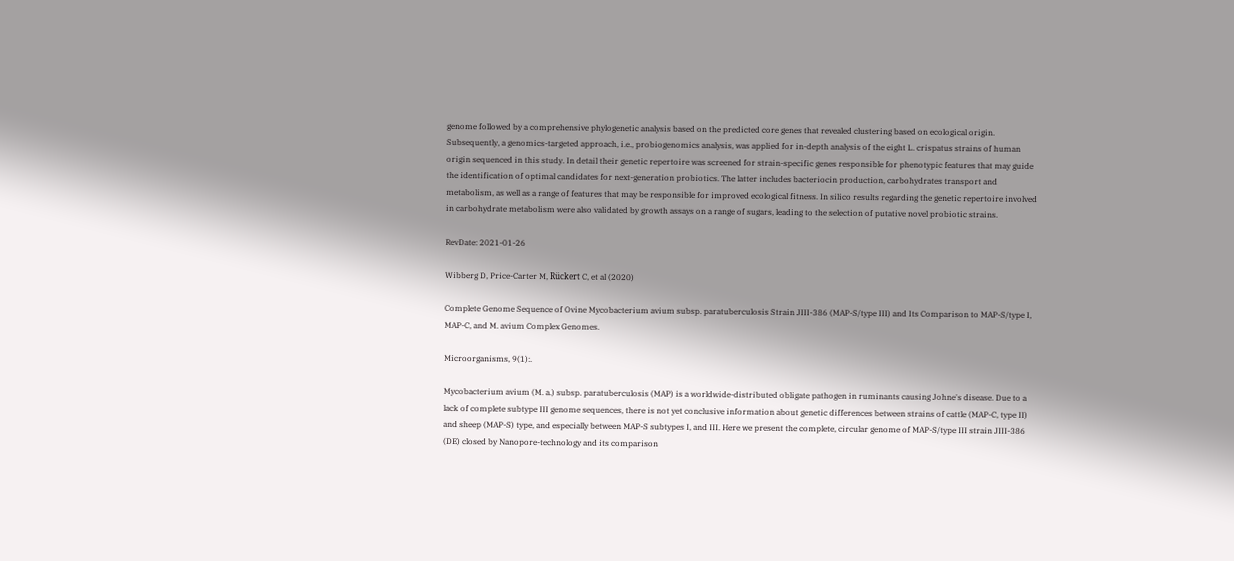genome followed by a comprehensive phylogenetic analysis based on the predicted core genes that revealed clustering based on ecological origin. Subsequently, a genomics-targeted approach, i.e., probiogenomics analysis, was applied for in-depth analysis of the eight L. crispatus strains of human origin sequenced in this study. In detail their genetic repertoire was screened for strain-specific genes responsible for phenotypic features that may guide the identification of optimal candidates for next-generation probiotics. The latter includes bacteriocin production, carbohydrates transport and metabolism, as well as a range of features that may be responsible for improved ecological fitness. In silico results regarding the genetic repertoire involved in carbohydrate metabolism were also validated by growth assays on a range of sugars, leading to the selection of putative novel probiotic strains.

RevDate: 2021-01-26

Wibberg D, Price-Carter M, Rückert C, et al (2020)

Complete Genome Sequence of Ovine Mycobacterium avium subsp. paratuberculosis Strain JIII-386 (MAP-S/type III) and Its Comparison to MAP-S/type I, MAP-C, and M. avium Complex Genomes.

Microorganisms, 9(1):.

Mycobacterium avium (M. a.) subsp. paratuberculosis (MAP) is a worldwide-distributed obligate pathogen in ruminants causing Johne's disease. Due to a lack of complete subtype III genome sequences, there is not yet conclusive information about genetic differences between strains of cattle (MAP-C, type II) and sheep (MAP-S) type, and especially between MAP-S subtypes I, and III. Here we present the complete, circular genome of MAP-S/type III strain JIII-386 (DE) closed by Nanopore-technology and its comparison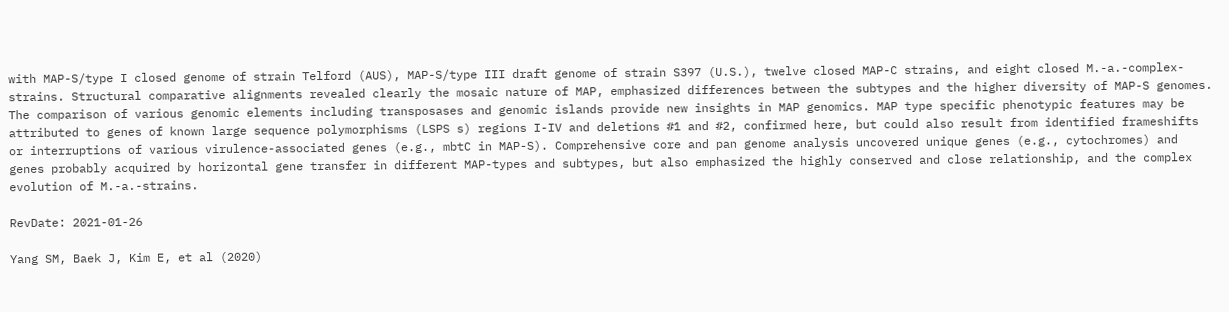with MAP-S/type I closed genome of strain Telford (AUS), MAP-S/type III draft genome of strain S397 (U.S.), twelve closed MAP-C strains, and eight closed M.-a.-complex-strains. Structural comparative alignments revealed clearly the mosaic nature of MAP, emphasized differences between the subtypes and the higher diversity of MAP-S genomes. The comparison of various genomic elements including transposases and genomic islands provide new insights in MAP genomics. MAP type specific phenotypic features may be attributed to genes of known large sequence polymorphisms (LSPS s) regions I-IV and deletions #1 and #2, confirmed here, but could also result from identified frameshifts or interruptions of various virulence-associated genes (e.g., mbtC in MAP-S). Comprehensive core and pan genome analysis uncovered unique genes (e.g., cytochromes) and genes probably acquired by horizontal gene transfer in different MAP-types and subtypes, but also emphasized the highly conserved and close relationship, and the complex evolution of M.-a.-strains.

RevDate: 2021-01-26

Yang SM, Baek J, Kim E, et al (2020)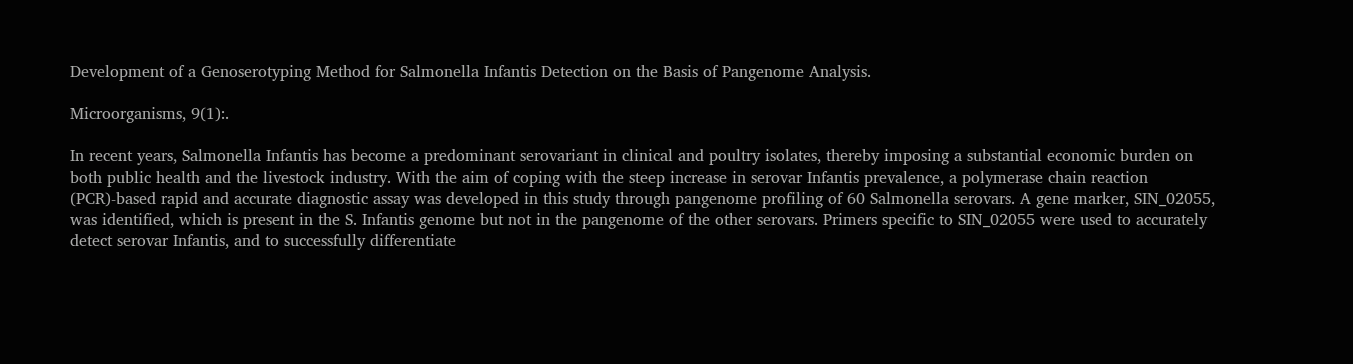Development of a Genoserotyping Method for Salmonella Infantis Detection on the Basis of Pangenome Analysis.

Microorganisms, 9(1):.

In recent years, Salmonella Infantis has become a predominant serovariant in clinical and poultry isolates, thereby imposing a substantial economic burden on both public health and the livestock industry. With the aim of coping with the steep increase in serovar Infantis prevalence, a polymerase chain reaction (PCR)-based rapid and accurate diagnostic assay was developed in this study through pangenome profiling of 60 Salmonella serovars. A gene marker, SIN_02055, was identified, which is present in the S. Infantis genome but not in the pangenome of the other serovars. Primers specific to SIN_02055 were used to accurately detect serovar Infantis, and to successfully differentiate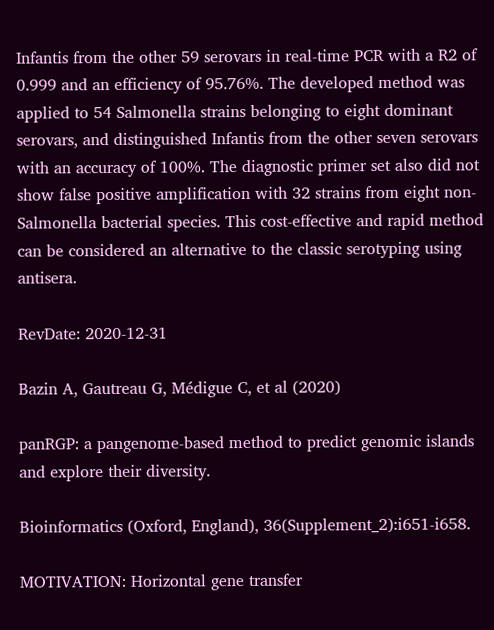Infantis from the other 59 serovars in real-time PCR with a R2 of 0.999 and an efficiency of 95.76%. The developed method was applied to 54 Salmonella strains belonging to eight dominant serovars, and distinguished Infantis from the other seven serovars with an accuracy of 100%. The diagnostic primer set also did not show false positive amplification with 32 strains from eight non-Salmonella bacterial species. This cost-effective and rapid method can be considered an alternative to the classic serotyping using antisera.

RevDate: 2020-12-31

Bazin A, Gautreau G, Médigue C, et al (2020)

panRGP: a pangenome-based method to predict genomic islands and explore their diversity.

Bioinformatics (Oxford, England), 36(Supplement_2):i651-i658.

MOTIVATION: Horizontal gene transfer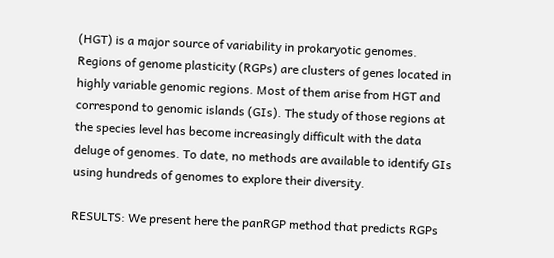(HGT) is a major source of variability in prokaryotic genomes. Regions of genome plasticity (RGPs) are clusters of genes located in highly variable genomic regions. Most of them arise from HGT and correspond to genomic islands (GIs). The study of those regions at the species level has become increasingly difficult with the data deluge of genomes. To date, no methods are available to identify GIs using hundreds of genomes to explore their diversity.

RESULTS: We present here the panRGP method that predicts RGPs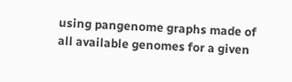using pangenome graphs made of all available genomes for a given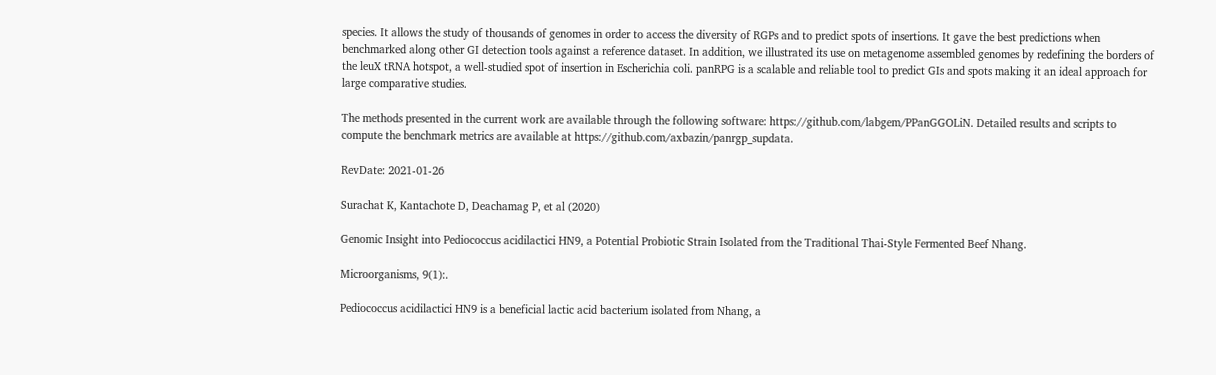species. It allows the study of thousands of genomes in order to access the diversity of RGPs and to predict spots of insertions. It gave the best predictions when benchmarked along other GI detection tools against a reference dataset. In addition, we illustrated its use on metagenome assembled genomes by redefining the borders of the leuX tRNA hotspot, a well-studied spot of insertion in Escherichia coli. panRPG is a scalable and reliable tool to predict GIs and spots making it an ideal approach for large comparative studies.

The methods presented in the current work are available through the following software: https://github.com/labgem/PPanGGOLiN. Detailed results and scripts to compute the benchmark metrics are available at https://github.com/axbazin/panrgp_supdata.

RevDate: 2021-01-26

Surachat K, Kantachote D, Deachamag P, et al (2020)

Genomic Insight into Pediococcus acidilactici HN9, a Potential Probiotic Strain Isolated from the Traditional Thai-Style Fermented Beef Nhang.

Microorganisms, 9(1):.

Pediococcus acidilactici HN9 is a beneficial lactic acid bacterium isolated from Nhang, a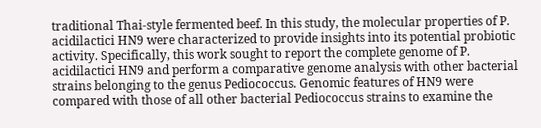traditional Thai-style fermented beef. In this study, the molecular properties of P. acidilactici HN9 were characterized to provide insights into its potential probiotic activity. Specifically, this work sought to report the complete genome of P. acidilactici HN9 and perform a comparative genome analysis with other bacterial strains belonging to the genus Pediococcus. Genomic features of HN9 were compared with those of all other bacterial Pediococcus strains to examine the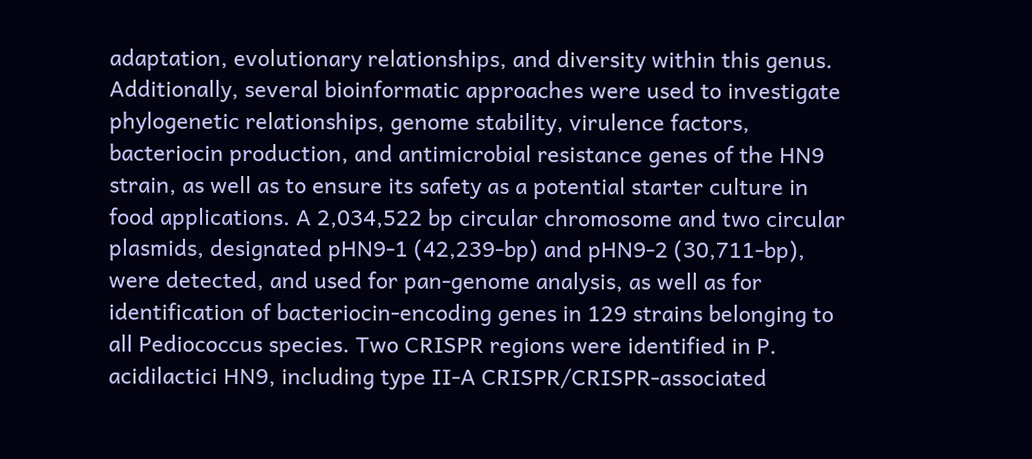adaptation, evolutionary relationships, and diversity within this genus. Additionally, several bioinformatic approaches were used to investigate phylogenetic relationships, genome stability, virulence factors, bacteriocin production, and antimicrobial resistance genes of the HN9 strain, as well as to ensure its safety as a potential starter culture in food applications. A 2,034,522 bp circular chromosome and two circular plasmids, designated pHN9-1 (42,239-bp) and pHN9-2 (30,711-bp), were detected, and used for pan-genome analysis, as well as for identification of bacteriocin-encoding genes in 129 strains belonging to all Pediococcus species. Two CRISPR regions were identified in P. acidilactici HN9, including type II-A CRISPR/CRISPR-associated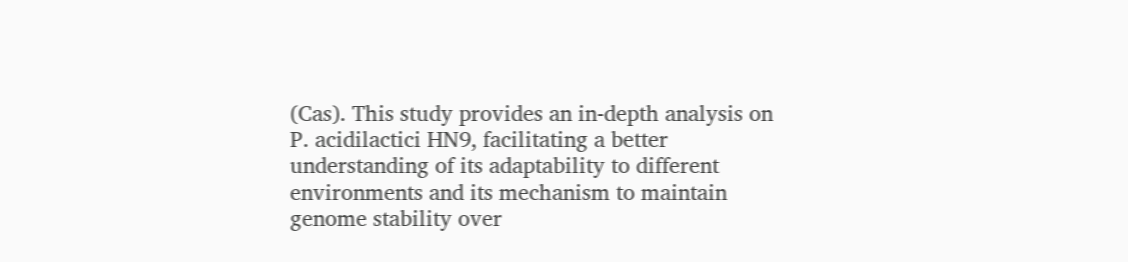(Cas). This study provides an in-depth analysis on P. acidilactici HN9, facilitating a better understanding of its adaptability to different environments and its mechanism to maintain genome stability over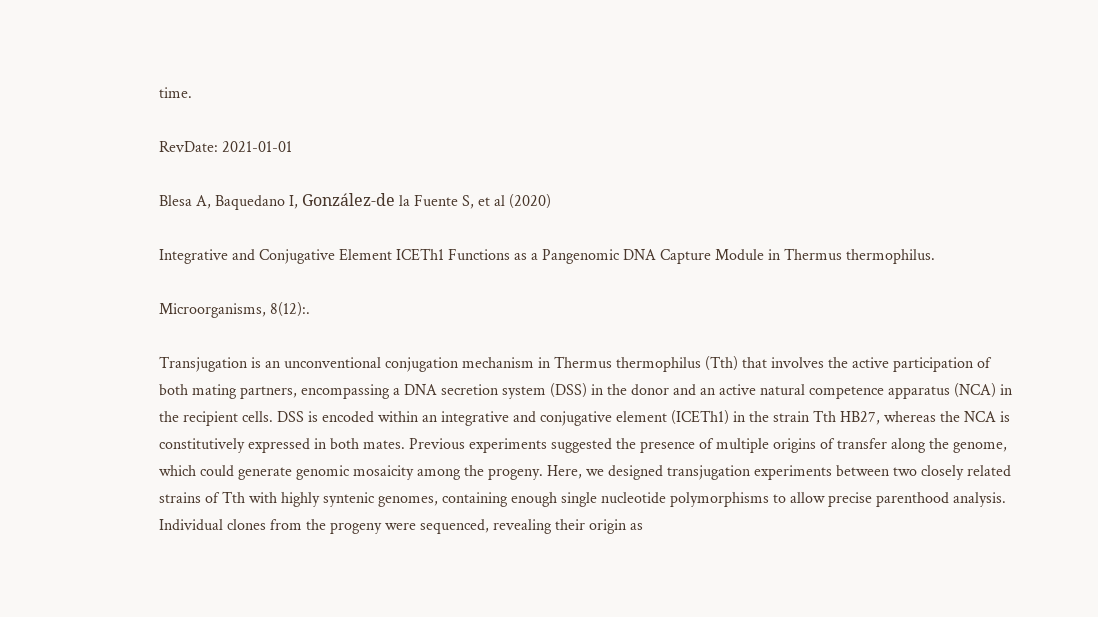time.

RevDate: 2021-01-01

Blesa A, Baquedano I, González-de la Fuente S, et al (2020)

Integrative and Conjugative Element ICETh1 Functions as a Pangenomic DNA Capture Module in Thermus thermophilus.

Microorganisms, 8(12):.

Transjugation is an unconventional conjugation mechanism in Thermus thermophilus (Tth) that involves the active participation of both mating partners, encompassing a DNA secretion system (DSS) in the donor and an active natural competence apparatus (NCA) in the recipient cells. DSS is encoded within an integrative and conjugative element (ICETh1) in the strain Tth HB27, whereas the NCA is constitutively expressed in both mates. Previous experiments suggested the presence of multiple origins of transfer along the genome, which could generate genomic mosaicity among the progeny. Here, we designed transjugation experiments between two closely related strains of Tth with highly syntenic genomes, containing enough single nucleotide polymorphisms to allow precise parenthood analysis. Individual clones from the progeny were sequenced, revealing their origin as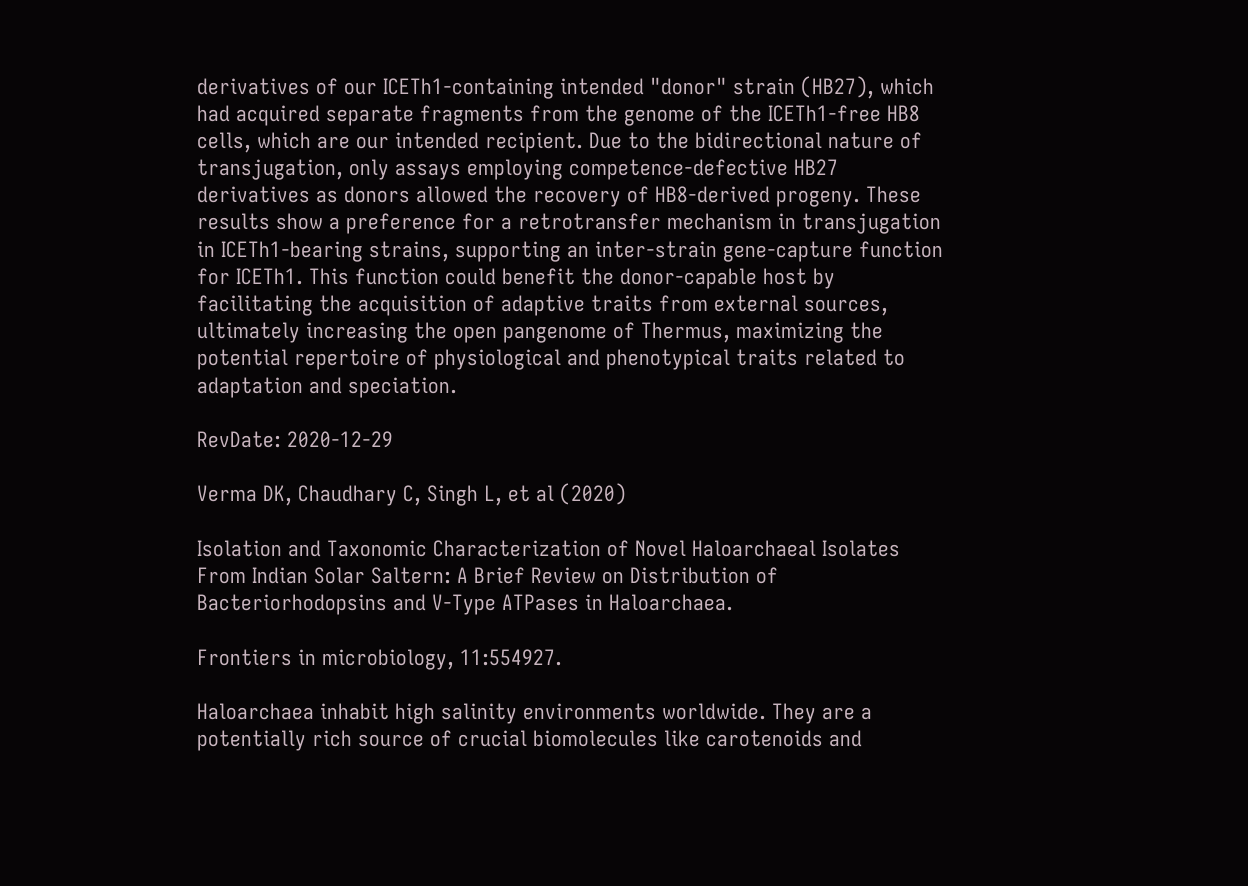derivatives of our ICETh1-containing intended "donor" strain (HB27), which had acquired separate fragments from the genome of the ICETh1-free HB8 cells, which are our intended recipient. Due to the bidirectional nature of transjugation, only assays employing competence-defective HB27 derivatives as donors allowed the recovery of HB8-derived progeny. These results show a preference for a retrotransfer mechanism in transjugation in ICETh1-bearing strains, supporting an inter-strain gene-capture function for ICETh1. This function could benefit the donor-capable host by facilitating the acquisition of adaptive traits from external sources, ultimately increasing the open pangenome of Thermus, maximizing the potential repertoire of physiological and phenotypical traits related to adaptation and speciation.

RevDate: 2020-12-29

Verma DK, Chaudhary C, Singh L, et al (2020)

Isolation and Taxonomic Characterization of Novel Haloarchaeal Isolates From Indian Solar Saltern: A Brief Review on Distribution of Bacteriorhodopsins and V-Type ATPases in Haloarchaea.

Frontiers in microbiology, 11:554927.

Haloarchaea inhabit high salinity environments worldwide. They are a potentially rich source of crucial biomolecules like carotenoids and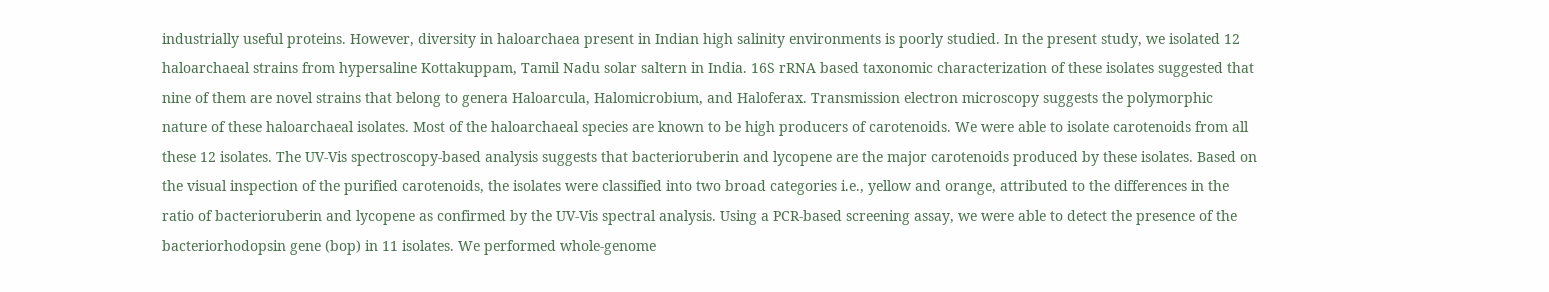industrially useful proteins. However, diversity in haloarchaea present in Indian high salinity environments is poorly studied. In the present study, we isolated 12 haloarchaeal strains from hypersaline Kottakuppam, Tamil Nadu solar saltern in India. 16S rRNA based taxonomic characterization of these isolates suggested that nine of them are novel strains that belong to genera Haloarcula, Halomicrobium, and Haloferax. Transmission electron microscopy suggests the polymorphic nature of these haloarchaeal isolates. Most of the haloarchaeal species are known to be high producers of carotenoids. We were able to isolate carotenoids from all these 12 isolates. The UV-Vis spectroscopy-based analysis suggests that bacterioruberin and lycopene are the major carotenoids produced by these isolates. Based on the visual inspection of the purified carotenoids, the isolates were classified into two broad categories i.e., yellow and orange, attributed to the differences in the ratio of bacterioruberin and lycopene as confirmed by the UV-Vis spectral analysis. Using a PCR-based screening assay, we were able to detect the presence of the bacteriorhodopsin gene (bop) in 11 isolates. We performed whole-genome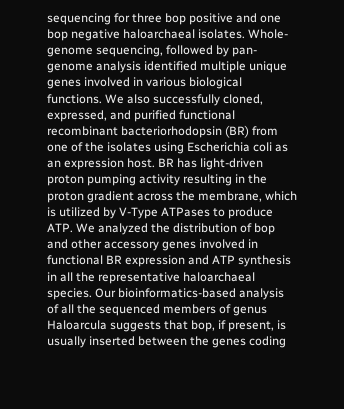sequencing for three bop positive and one bop negative haloarchaeal isolates. Whole-genome sequencing, followed by pan-genome analysis identified multiple unique genes involved in various biological functions. We also successfully cloned, expressed, and purified functional recombinant bacteriorhodopsin (BR) from one of the isolates using Escherichia coli as an expression host. BR has light-driven proton pumping activity resulting in the proton gradient across the membrane, which is utilized by V-Type ATPases to produce ATP. We analyzed the distribution of bop and other accessory genes involved in functional BR expression and ATP synthesis in all the representative haloarchaeal species. Our bioinformatics-based analysis of all the sequenced members of genus Haloarcula suggests that bop, if present, is usually inserted between the genes coding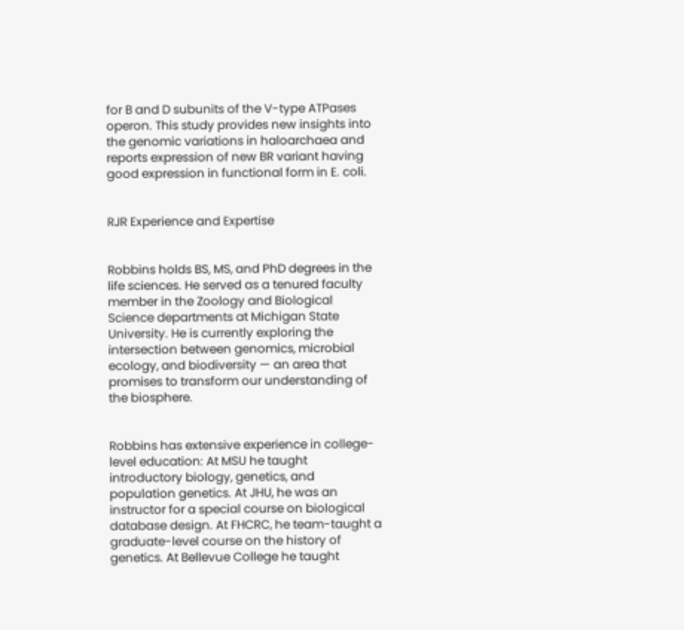for B and D subunits of the V-type ATPases operon. This study provides new insights into the genomic variations in haloarchaea and reports expression of new BR variant having good expression in functional form in E. coli.


RJR Experience and Expertise


Robbins holds BS, MS, and PhD degrees in the life sciences. He served as a tenured faculty member in the Zoology and Biological Science departments at Michigan State University. He is currently exploring the intersection between genomics, microbial ecology, and biodiversity — an area that promises to transform our understanding of the biosphere.


Robbins has extensive experience in college-level education: At MSU he taught introductory biology, genetics, and population genetics. At JHU, he was an instructor for a special course on biological database design. At FHCRC, he team-taught a graduate-level course on the history of genetics. At Bellevue College he taught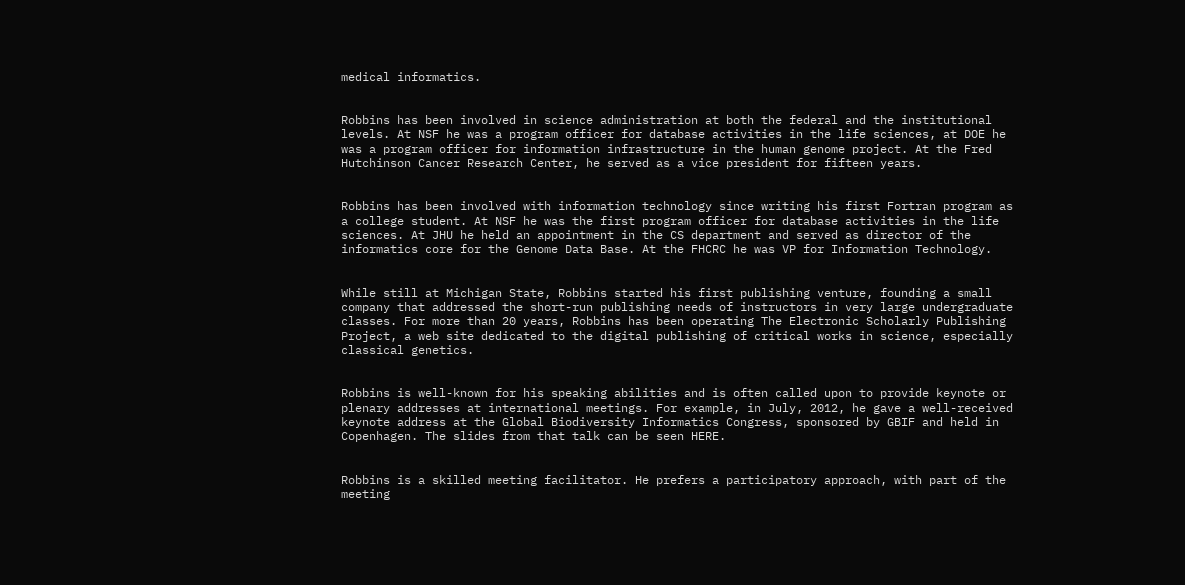medical informatics.


Robbins has been involved in science administration at both the federal and the institutional levels. At NSF he was a program officer for database activities in the life sciences, at DOE he was a program officer for information infrastructure in the human genome project. At the Fred Hutchinson Cancer Research Center, he served as a vice president for fifteen years.


Robbins has been involved with information technology since writing his first Fortran program as a college student. At NSF he was the first program officer for database activities in the life sciences. At JHU he held an appointment in the CS department and served as director of the informatics core for the Genome Data Base. At the FHCRC he was VP for Information Technology.


While still at Michigan State, Robbins started his first publishing venture, founding a small company that addressed the short-run publishing needs of instructors in very large undergraduate classes. For more than 20 years, Robbins has been operating The Electronic Scholarly Publishing Project, a web site dedicated to the digital publishing of critical works in science, especially classical genetics.


Robbins is well-known for his speaking abilities and is often called upon to provide keynote or plenary addresses at international meetings. For example, in July, 2012, he gave a well-received keynote address at the Global Biodiversity Informatics Congress, sponsored by GBIF and held in Copenhagen. The slides from that talk can be seen HERE.


Robbins is a skilled meeting facilitator. He prefers a participatory approach, with part of the meeting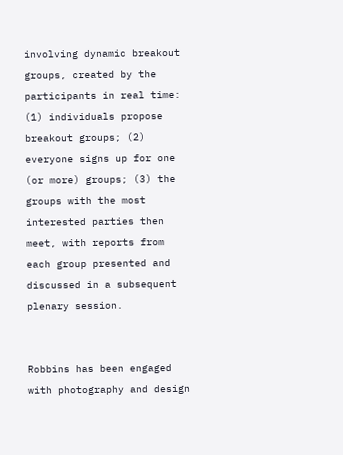involving dynamic breakout groups, created by the participants in real time: (1) individuals propose breakout groups; (2) everyone signs up for one (or more) groups; (3) the groups with the most interested parties then meet, with reports from each group presented and discussed in a subsequent plenary session.


Robbins has been engaged with photography and design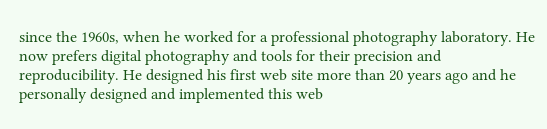since the 1960s, when he worked for a professional photography laboratory. He now prefers digital photography and tools for their precision and reproducibility. He designed his first web site more than 20 years ago and he personally designed and implemented this web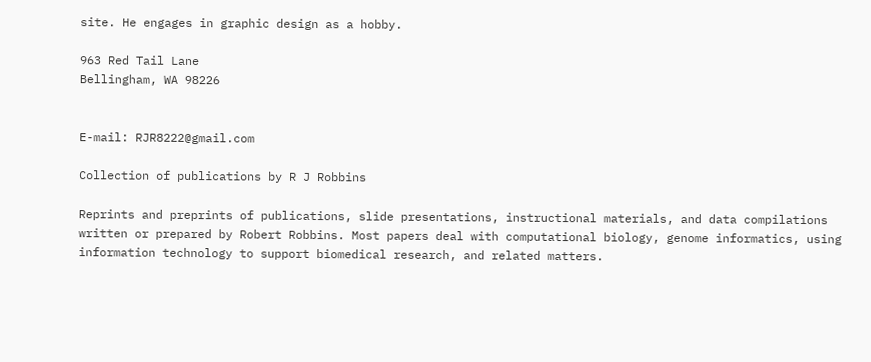site. He engages in graphic design as a hobby.

963 Red Tail Lane
Bellingham, WA 98226


E-mail: RJR8222@gmail.com

Collection of publications by R J Robbins

Reprints and preprints of publications, slide presentations, instructional materials, and data compilations written or prepared by Robert Robbins. Most papers deal with computational biology, genome informatics, using information technology to support biomedical research, and related matters.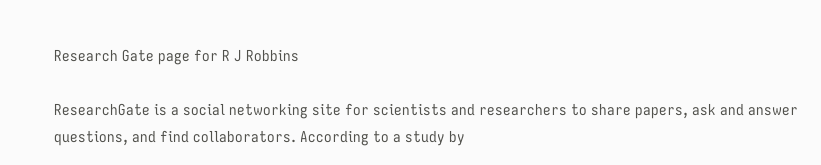Research Gate page for R J Robbins

ResearchGate is a social networking site for scientists and researchers to share papers, ask and answer questions, and find collaborators. According to a study by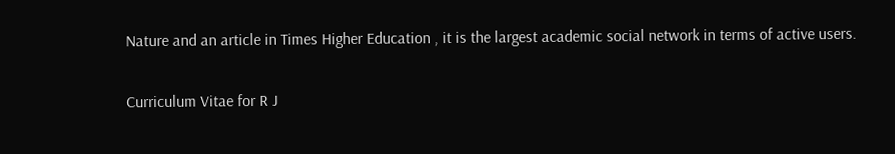Nature and an article in Times Higher Education , it is the largest academic social network in terms of active users.

Curriculum Vitae for R J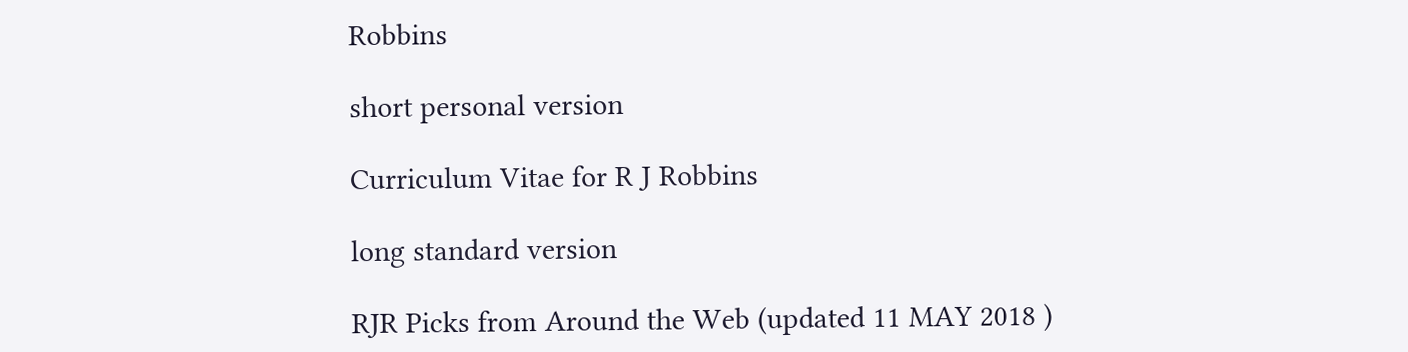Robbins

short personal version

Curriculum Vitae for R J Robbins

long standard version

RJR Picks from Around the Web (updated 11 MAY 2018 )